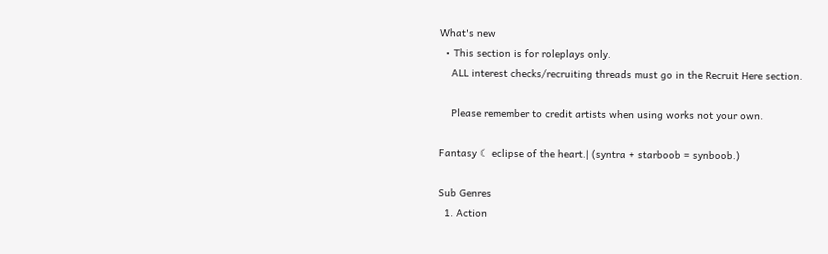What's new
  • This section is for roleplays only.
    ALL interest checks/recruiting threads must go in the Recruit Here section.

    Please remember to credit artists when using works not your own.

Fantasy ☾ eclipse of the heart.| (syntra + starboob = synboob.)

Sub Genres
  1. Action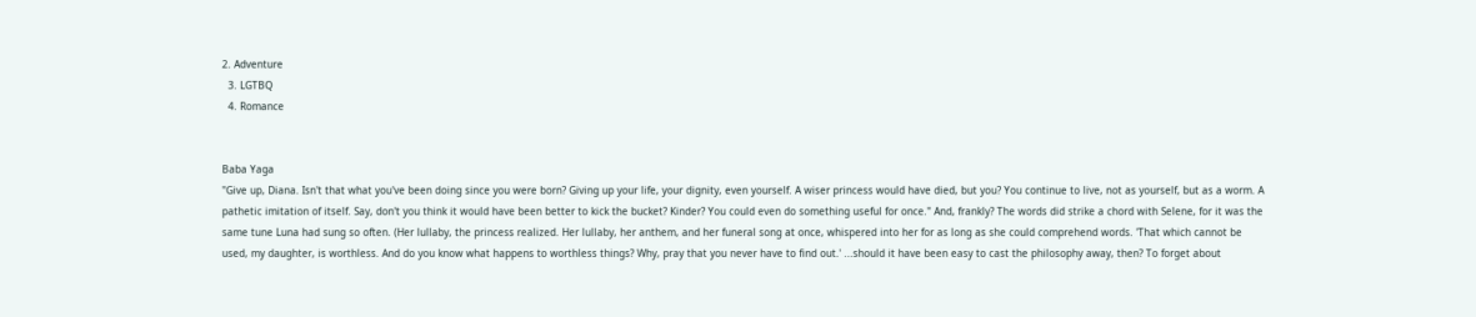2. Adventure
  3. LGTBQ
  4. Romance


Baba Yaga
"Give up, Diana. Isn't that what you've been doing since you were born? Giving up your life, your dignity, even yourself. A wiser princess would have died, but you? You continue to live, not as yourself, but as a worm. A pathetic imitation of itself. Say, don't you think it would have been better to kick the bucket? Kinder? You could even do something useful for once." And, frankly? The words did strike a chord with Selene, for it was the same tune Luna had sung so often. (Her lullaby, the princess realized. Her lullaby, her anthem, and her funeral song at once, whispered into her for as long as she could comprehend words. 'That which cannot be used, my daughter, is worthless. And do you know what happens to worthless things? Why, pray that you never have to find out.' ...should it have been easy to cast the philosophy away, then? To forget about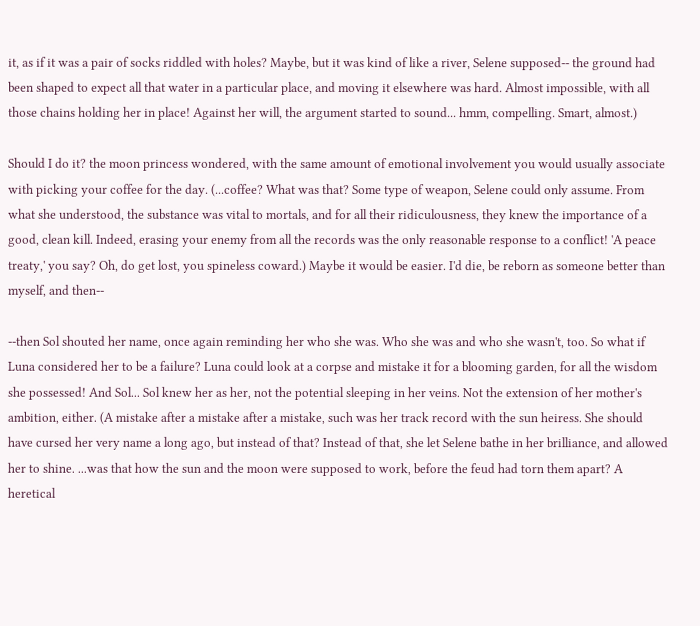it, as if it was a pair of socks riddled with holes? Maybe, but it was kind of like a river, Selene supposed-- the ground had been shaped to expect all that water in a particular place, and moving it elsewhere was hard. Almost impossible, with all those chains holding her in place! Against her will, the argument started to sound... hmm, compelling. Smart, almost.)

Should I do it? the moon princess wondered, with the same amount of emotional involvement you would usually associate with picking your coffee for the day. (...coffee? What was that? Some type of weapon, Selene could only assume. From what she understood, the substance was vital to mortals, and for all their ridiculousness, they knew the importance of a good, clean kill. Indeed, erasing your enemy from all the records was the only reasonable response to a conflict! 'A peace treaty,' you say? Oh, do get lost, you spineless coward.) Maybe it would be easier. I'd die, be reborn as someone better than myself, and then--

--then Sol shouted her name, once again reminding her who she was. Who she was and who she wasn't, too. So what if Luna considered her to be a failure? Luna could look at a corpse and mistake it for a blooming garden, for all the wisdom she possessed! And Sol... Sol knew her as her, not the potential sleeping in her veins. Not the extension of her mother's ambition, either. (A mistake after a mistake after a mistake, such was her track record with the sun heiress. She should have cursed her very name a long ago, but instead of that? Instead of that, she let Selene bathe in her brilliance, and allowed her to shine. ...was that how the sun and the moon were supposed to work, before the feud had torn them apart? A heretical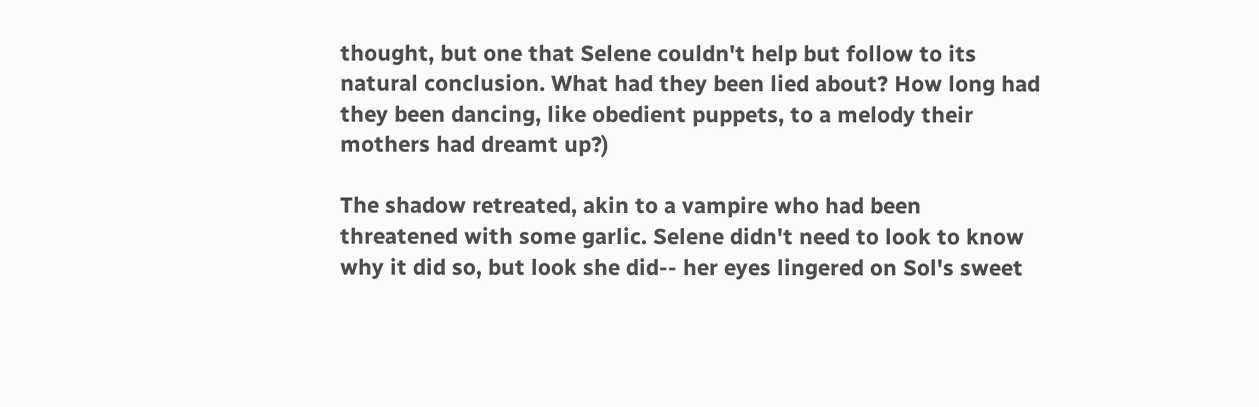thought, but one that Selene couldn't help but follow to its natural conclusion. What had they been lied about? How long had they been dancing, like obedient puppets, to a melody their mothers had dreamt up?)

The shadow retreated, akin to a vampire who had been threatened with some garlic. Selene didn't need to look to know why it did so, but look she did-- her eyes lingered on Sol's sweet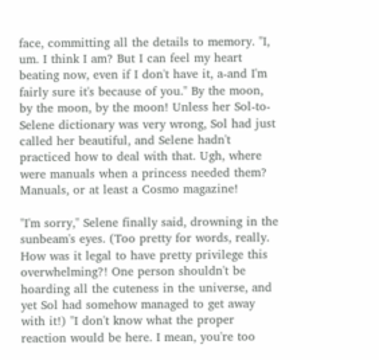face, committing all the details to memory. "I, um. I think I am? But I can feel my heart beating now, even if I don't have it, a-and I'm fairly sure it's because of you." By the moon, by the moon, by the moon! Unless her Sol-to-Selene dictionary was very wrong, Sol had just called her beautiful, and Selene hadn't practiced how to deal with that. Ugh, where were manuals when a princess needed them? Manuals, or at least a Cosmo magazine!

"I'm sorry," Selene finally said, drowning in the sunbeam's eyes. (Too pretty for words, really. How was it legal to have pretty privilege this overwhelming?! One person shouldn't be hoarding all the cuteness in the universe, and yet Sol had somehow managed to get away with it!) "I don't know what the proper reaction would be here. I mean, you're too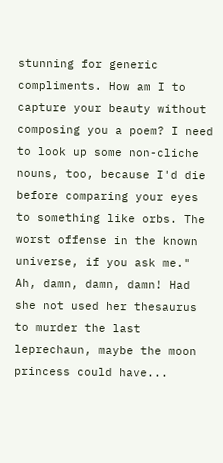stunning for generic compliments. How am I to capture your beauty without composing you a poem? I need to look up some non-cliche nouns, too, because I'd die before comparing your eyes to something like orbs. The worst offense in the known universe, if you ask me." Ah, damn, damn, damn! Had she not used her thesaurus to murder the last leprechaun, maybe the moon princess could have...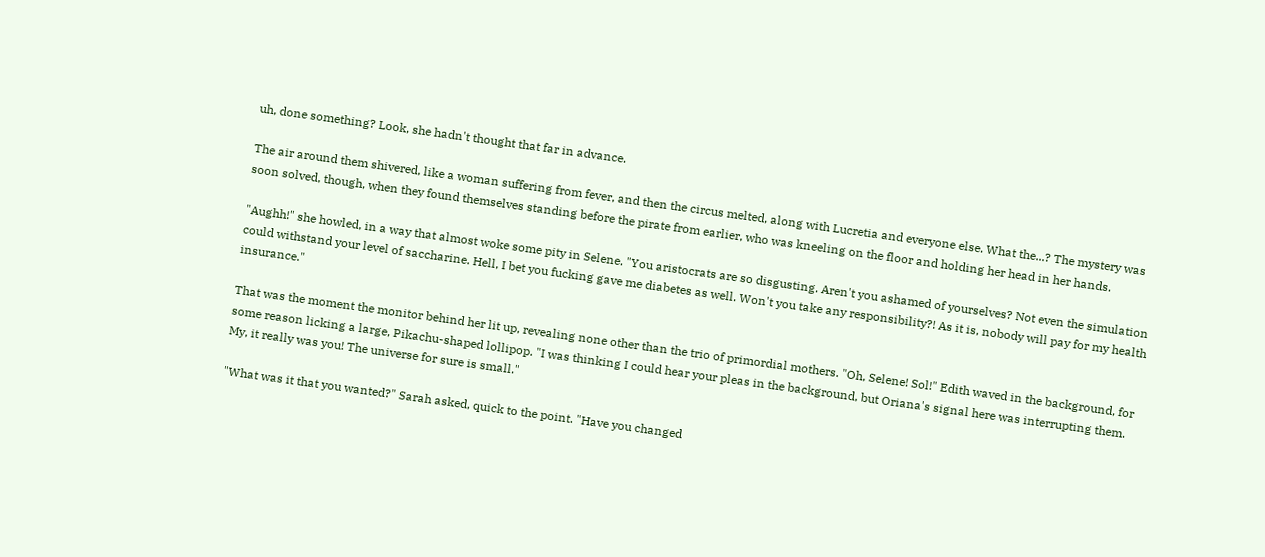uh, done something? Look, she hadn't thought that far in advance.

The air around them shivered, like a woman suffering from fever, and then the circus melted, along with Lucretia and everyone else. What the...? The mystery was soon solved, though, when they found themselves standing before the pirate from earlier, who was kneeling on the floor and holding her head in her hands.

"Aughh!" she howled, in a way that almost woke some pity in Selene. "You aristocrats are so disgusting. Aren't you ashamed of yourselves? Not even the simulation could withstand your level of saccharine. Hell, I bet you fucking gave me diabetes as well. Won't you take any responsibility?! As it is, nobody will pay for my health insurance."

That was the moment the monitor behind her lit up, revealing none other than the trio of primordial mothers. "Oh, Selene! Sol!" Edith waved in the background, for some reason licking a large, Pikachu-shaped lollipop. "I was thinking I could hear your pleas in the background, but Oriana's signal here was interrupting them. My, it really was you! The universe for sure is small."

"What was it that you wanted?" Sarah asked, quick to the point. "Have you changed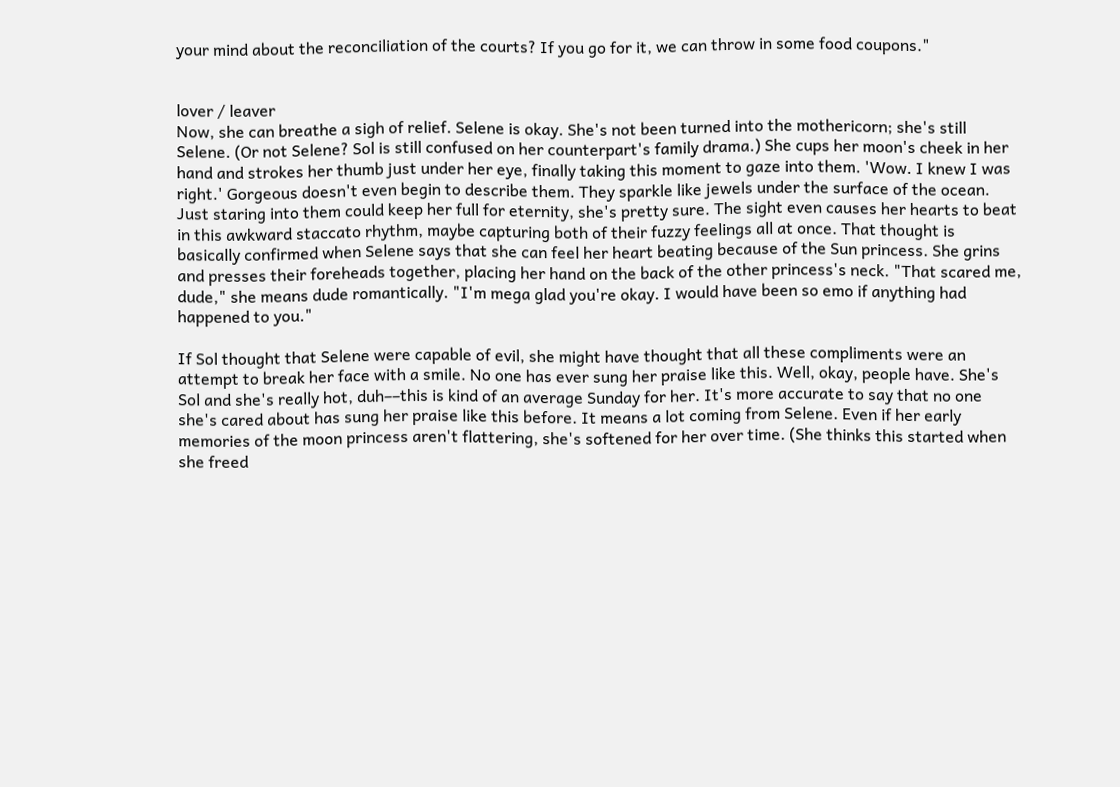your mind about the reconciliation of the courts? If you go for it, we can throw in some food coupons."


lover / leaver
Now, she can breathe a sigh of relief. Selene is okay. She's not been turned into the mothericorn; she's still Selene. (Or not Selene? Sol is still confused on her counterpart's family drama.) She cups her moon's cheek in her hand and strokes her thumb just under her eye, finally taking this moment to gaze into them. 'Wow. I knew I was right.' Gorgeous doesn't even begin to describe them. They sparkle like jewels under the surface of the ocean. Just staring into them could keep her full for eternity, she's pretty sure. The sight even causes her hearts to beat in this awkward staccato rhythm, maybe capturing both of their fuzzy feelings all at once. That thought is basically confirmed when Selene says that she can feel her heart beating because of the Sun princess. She grins and presses their foreheads together, placing her hand on the back of the other princess's neck. "That scared me, dude," she means dude romantically. "I'm mega glad you're okay. I would have been so emo if anything had happened to you."

If Sol thought that Selene were capable of evil, she might have thought that all these compliments were an attempt to break her face with a smile. No one has ever sung her praise like this. Well, okay, people have. She's Sol and she's really hot, duh––this is kind of an average Sunday for her. It's more accurate to say that no one she's cared about has sung her praise like this before. It means a lot coming from Selene. Even if her early memories of the moon princess aren't flattering, she's softened for her over time. (She thinks this started when she freed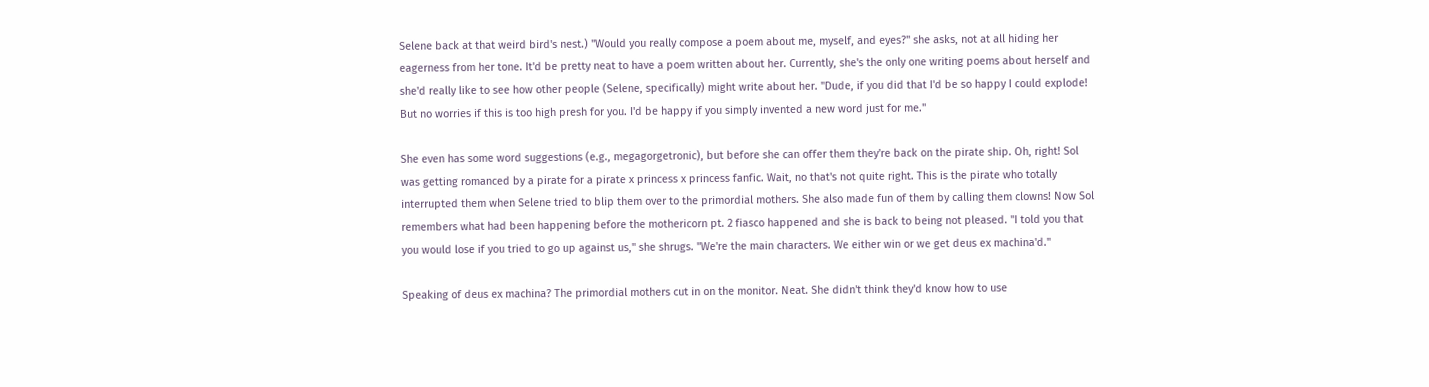Selene back at that weird bird's nest.) "Would you really compose a poem about me, myself, and eyes?" she asks, not at all hiding her eagerness from her tone. It'd be pretty neat to have a poem written about her. Currently, she's the only one writing poems about herself and she'd really like to see how other people (Selene, specifically) might write about her. "Dude, if you did that I'd be so happy I could explode! But no worries if this is too high presh for you. I'd be happy if you simply invented a new word just for me."

She even has some word suggestions (e.g., megagorgetronic), but before she can offer them they're back on the pirate ship. Oh, right! Sol was getting romanced by a pirate for a pirate x princess x princess fanfic. Wait, no that's not quite right. This is the pirate who totally interrupted them when Selene tried to blip them over to the primordial mothers. She also made fun of them by calling them clowns! Now Sol remembers what had been happening before the mothericorn pt. 2 fiasco happened and she is back to being not pleased. "I told you that you would lose if you tried to go up against us," she shrugs. "We're the main characters. We either win or we get deus ex machina'd."

Speaking of deus ex machina? The primordial mothers cut in on the monitor. Neat. She didn't think they'd know how to use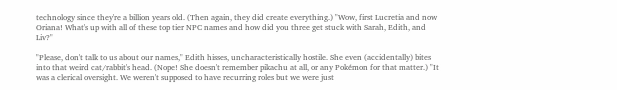technology since they're a billion years old. (Then again, they did create everything.) "Wow, first Lucretia and now Oriana! What's up with all of these top tier NPC names and how did you three get stuck with Sarah, Edith, and Liv?"

"Please, don't talk to us about our names," Edith hisses, uncharacteristically hostile. She even (accidentally) bites into that weird cat/rabbit's head. (Nope! She doesn't remember pikachu at all, or any Pokémon for that matter.) "It was a clerical oversight. We weren't supposed to have recurring roles but we were just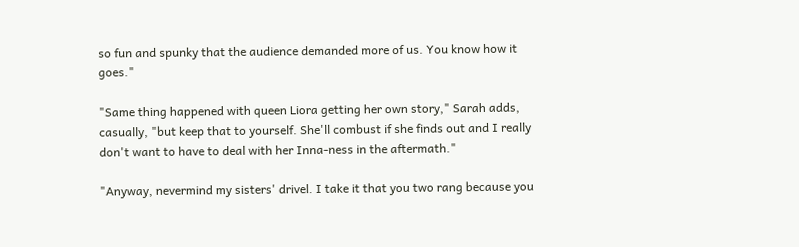so fun and spunky that the audience demanded more of us. You know how it goes."

"Same thing happened with queen Liora getting her own story," Sarah adds, casually, "but keep that to yourself. She'll combust if she finds out and I really don't want to have to deal with her Inna-ness in the aftermath."

"Anyway, nevermind my sisters' drivel. I take it that you two rang because you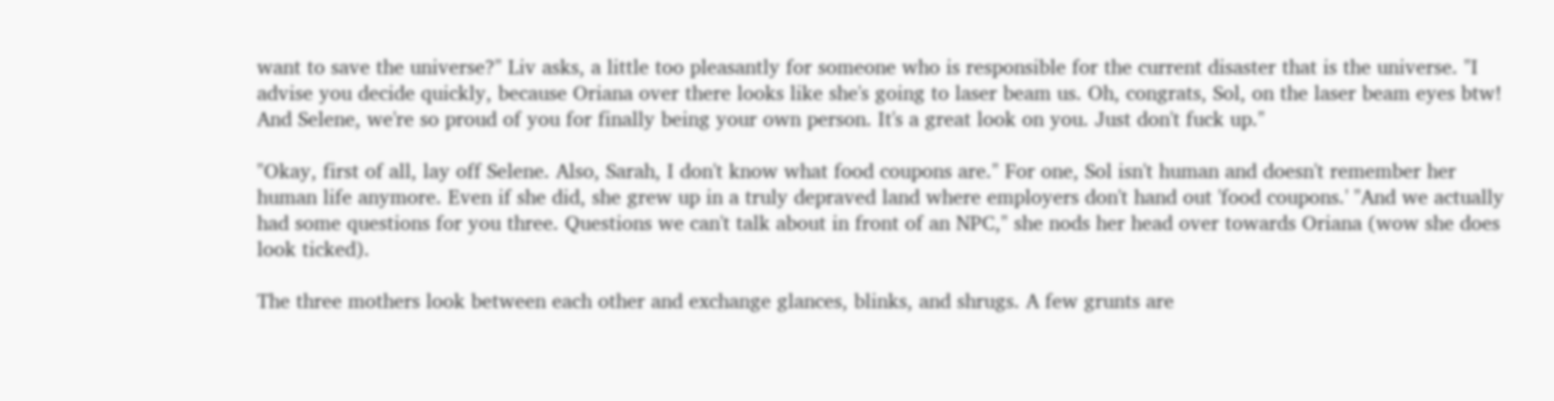want to save the universe?" Liv asks, a little too pleasantly for someone who is responsible for the current disaster that is the universe. "I advise you decide quickly, because Oriana over there looks like she's going to laser beam us. Oh, congrats, Sol, on the laser beam eyes btw! And Selene, we're so proud of you for finally being your own person. It's a great look on you. Just don't fuck up."

"Okay, first of all, lay off Selene. Also, Sarah, I don't know what food coupons are." For one, Sol isn't human and doesn't remember her human life anymore. Even if she did, she grew up in a truly depraved land where employers don't hand out 'food coupons.' "And we actually had some questions for you three. Questions we can't talk about in front of an NPC," she nods her head over towards Oriana (wow she does look ticked).

The three mothers look between each other and exchange glances, blinks, and shrugs. A few grunts are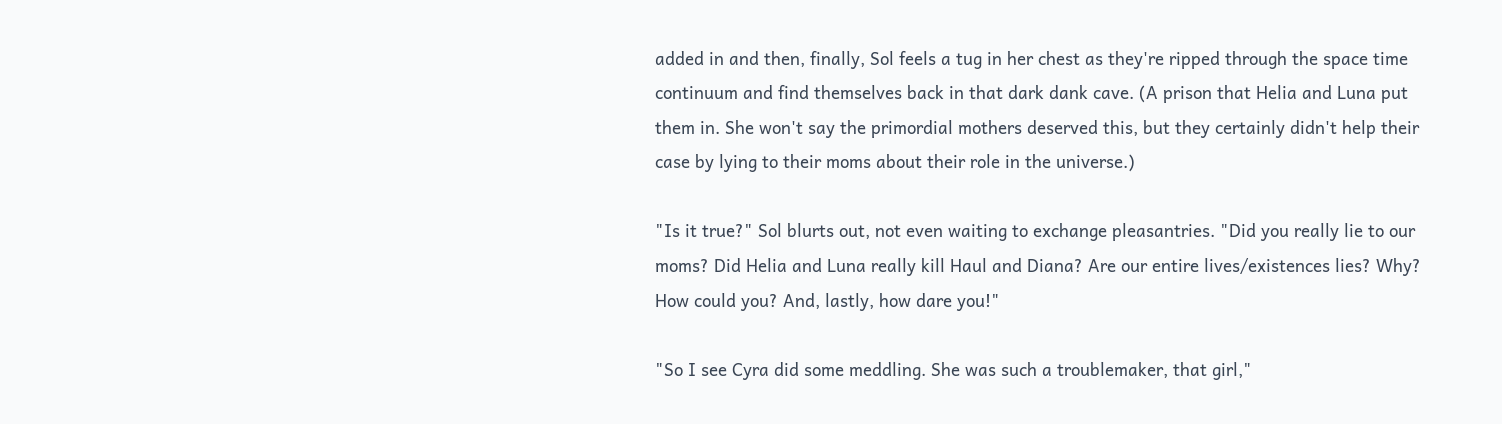added in and then, finally, Sol feels a tug in her chest as they're ripped through the space time continuum and find themselves back in that dark dank cave. (A prison that Helia and Luna put them in. She won't say the primordial mothers deserved this, but they certainly didn't help their case by lying to their moms about their role in the universe.)

"Is it true?" Sol blurts out, not even waiting to exchange pleasantries. "Did you really lie to our moms? Did Helia and Luna really kill Haul and Diana? Are our entire lives/existences lies? Why? How could you? And, lastly, how dare you!"

"So I see Cyra did some meddling. She was such a troublemaker, that girl,"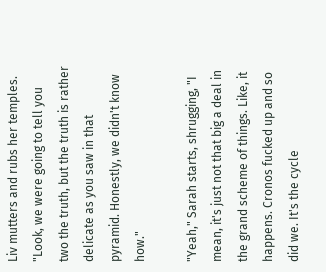Liv mutters and rubs her temples. "Look, we were going to tell you two the truth, but the truth is rather delicate as you saw in that pyramid. Honestly, we didn't know how."

"Yeah," Sarah starts, shrugging, "I mean, it's just not that big a deal in the grand scheme of things. Like, it happens. Cronos fucked up and so did we. It's the cycle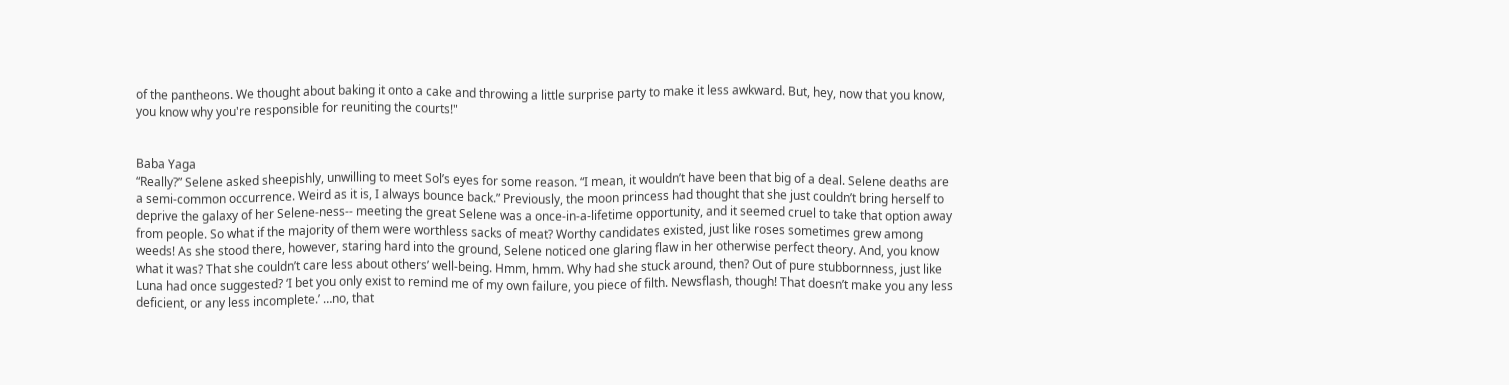of the pantheons. We thought about baking it onto a cake and throwing a little surprise party to make it less awkward. But, hey, now that you know, you know why you're responsible for reuniting the courts!"


Baba Yaga
“Really?” Selene asked sheepishly, unwilling to meet Sol’s eyes for some reason. “I mean, it wouldn’t have been that big of a deal. Selene deaths are a semi-common occurrence. Weird as it is, I always bounce back.” Previously, the moon princess had thought that she just couldn’t bring herself to deprive the galaxy of her Selene-ness-- meeting the great Selene was a once-in-a-lifetime opportunity, and it seemed cruel to take that option away from people. So what if the majority of them were worthless sacks of meat? Worthy candidates existed, just like roses sometimes grew among weeds! As she stood there, however, staring hard into the ground, Selene noticed one glaring flaw in her otherwise perfect theory. And, you know what it was? That she couldn’t care less about others’ well-being. Hmm, hmm. Why had she stuck around, then? Out of pure stubbornness, just like Luna had once suggested? ‘I bet you only exist to remind me of my own failure, you piece of filth. Newsflash, though! That doesn’t make you any less deficient, or any less incomplete.’ …no, that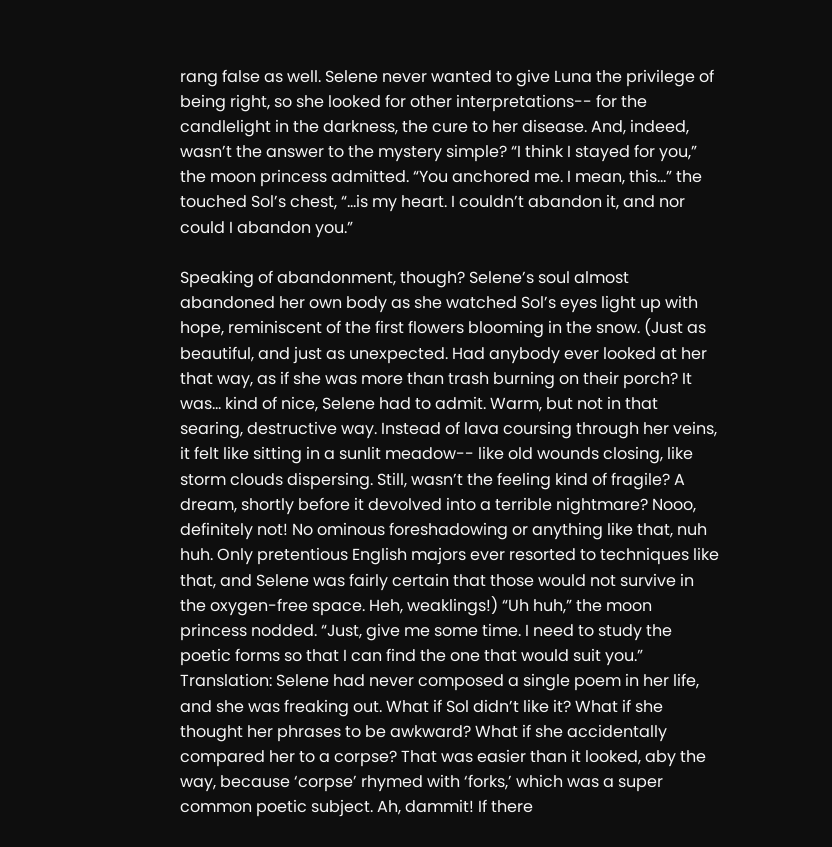rang false as well. Selene never wanted to give Luna the privilege of being right, so she looked for other interpretations-- for the candlelight in the darkness, the cure to her disease. And, indeed, wasn’t the answer to the mystery simple? “I think I stayed for you,” the moon princess admitted. “You anchored me. I mean, this…” the touched Sol’s chest, “…is my heart. I couldn’t abandon it, and nor could I abandon you.”

Speaking of abandonment, though? Selene’s soul almost abandoned her own body as she watched Sol’s eyes light up with hope, reminiscent of the first flowers blooming in the snow. (Just as beautiful, and just as unexpected. Had anybody ever looked at her that way, as if she was more than trash burning on their porch? It was… kind of nice, Selene had to admit. Warm, but not in that searing, destructive way. Instead of lava coursing through her veins, it felt like sitting in a sunlit meadow-- like old wounds closing, like storm clouds dispersing. Still, wasn’t the feeling kind of fragile? A dream, shortly before it devolved into a terrible nightmare? Nooo, definitely not! No ominous foreshadowing or anything like that, nuh huh. Only pretentious English majors ever resorted to techniques like that, and Selene was fairly certain that those would not survive in the oxygen-free space. Heh, weaklings!) “Uh huh,” the moon princess nodded. “Just, give me some time. I need to study the poetic forms so that I can find the one that would suit you.” Translation: Selene had never composed a single poem in her life, and she was freaking out. What if Sol didn’t like it? What if she thought her phrases to be awkward? What if she accidentally compared her to a corpse? That was easier than it looked, aby the way, because ‘corpse’ rhymed with ‘forks,’ which was a super common poetic subject. Ah, dammit! If there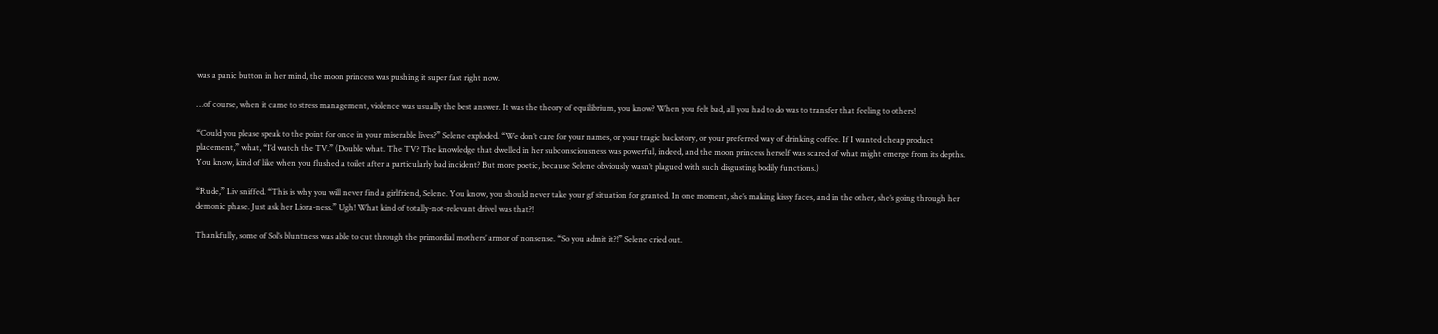was a panic button in her mind, the moon princess was pushing it super fast right now.

…of course, when it came to stress management, violence was usually the best answer. It was the theory of equilibrium, you know? When you felt bad, all you had to do was to transfer that feeling to others!

“Could you please speak to the point for once in your miserable lives?” Selene exploded. “We don’t care for your names, or your tragic backstory, or your preferred way of drinking coffee. If I wanted cheap product placement,” what, “I’d watch the TV.” (Double what. The TV? The knowledge that dwelled in her subconsciousness was powerful, indeed, and the moon princess herself was scared of what might emerge from its depths. You know, kind of like when you flushed a toilet after a particularly bad incident? But more poetic, because Selene obviously wasn’t plagued with such disgusting bodily functions.)

“Rude,” Liv sniffed. “This is why you will never find a girlfriend, Selene. You know, you should never take your gf situation for granted. In one moment, she’s making kissy faces, and in the other, she’s going through her demonic phase. Just ask her Liora-ness.” Ugh! What kind of totally-not-relevant drivel was that?!

Thankfully, some of Sol’s bluntness was able to cut through the primordial mothers’ armor of nonsense. “So you admit it?!” Selene cried out.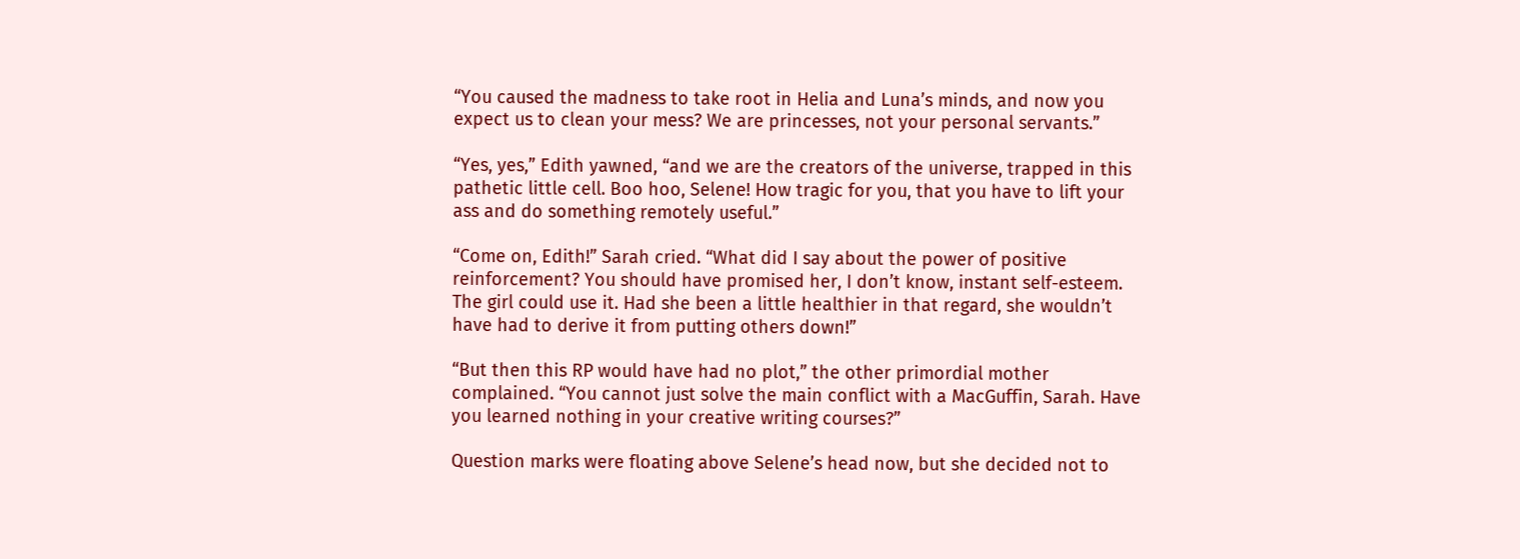“You caused the madness to take root in Helia and Luna’s minds, and now you expect us to clean your mess? We are princesses, not your personal servants.”

“Yes, yes,” Edith yawned, “and we are the creators of the universe, trapped in this pathetic little cell. Boo hoo, Selene! How tragic for you, that you have to lift your ass and do something remotely useful.”

“Come on, Edith!” Sarah cried. “What did I say about the power of positive reinforcement? You should have promised her, I don’t know, instant self-esteem. The girl could use it. Had she been a little healthier in that regard, she wouldn’t have had to derive it from putting others down!”

“But then this RP would have had no plot,” the other primordial mother complained. “You cannot just solve the main conflict with a MacGuffin, Sarah. Have you learned nothing in your creative writing courses?”

Question marks were floating above Selene’s head now, but she decided not to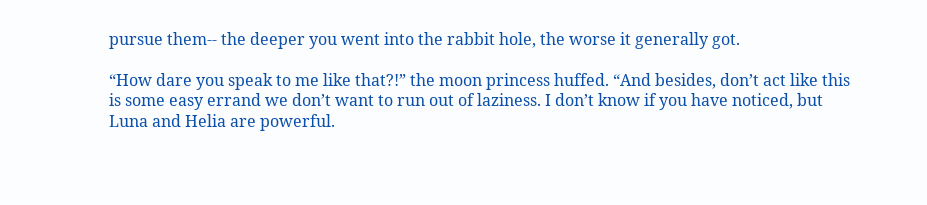pursue them-- the deeper you went into the rabbit hole, the worse it generally got.

“How dare you speak to me like that?!” the moon princess huffed. “And besides, don’t act like this is some easy errand we don’t want to run out of laziness. I don’t know if you have noticed, but Luna and Helia are powerful.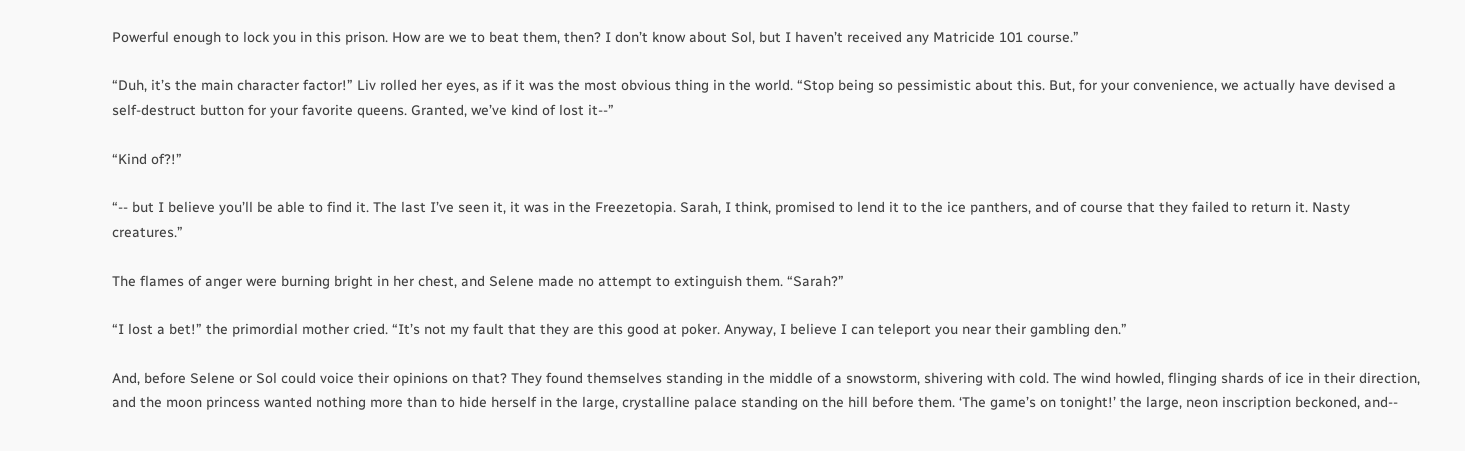Powerful enough to lock you in this prison. How are we to beat them, then? I don’t know about Sol, but I haven’t received any Matricide 101 course.”

“Duh, it’s the main character factor!” Liv rolled her eyes, as if it was the most obvious thing in the world. “Stop being so pessimistic about this. But, for your convenience, we actually have devised a self-destruct button for your favorite queens. Granted, we’ve kind of lost it--”

“Kind of?!”

“-- but I believe you’ll be able to find it. The last I’ve seen it, it was in the Freezetopia. Sarah, I think, promised to lend it to the ice panthers, and of course that they failed to return it. Nasty creatures.”

The flames of anger were burning bright in her chest, and Selene made no attempt to extinguish them. “Sarah?”

“I lost a bet!” the primordial mother cried. “It’s not my fault that they are this good at poker. Anyway, I believe I can teleport you near their gambling den.”

And, before Selene or Sol could voice their opinions on that? They found themselves standing in the middle of a snowstorm, shivering with cold. The wind howled, flinging shards of ice in their direction, and the moon princess wanted nothing more than to hide herself in the large, crystalline palace standing on the hill before them. ‘The game’s on tonight!’ the large, neon inscription beckoned, and--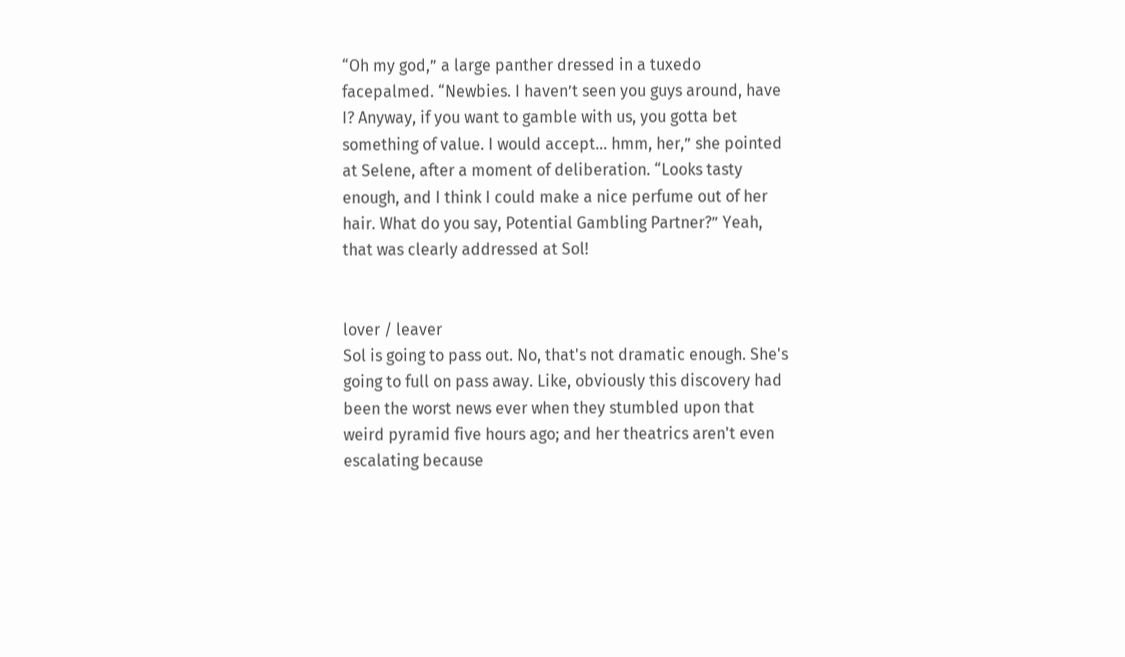“Oh my god,” a large panther dressed in a tuxedo facepalmed. “Newbies. I haven’t seen you guys around, have I? Anyway, if you want to gamble with us, you gotta bet something of value. I would accept… hmm, her,” she pointed at Selene, after a moment of deliberation. “Looks tasty enough, and I think I could make a nice perfume out of her hair. What do you say, Potential Gambling Partner?” Yeah, that was clearly addressed at Sol!


lover / leaver
Sol is going to pass out. No, that's not dramatic enough. She's going to full on pass away. Like, obviously this discovery had been the worst news ever when they stumbled upon that weird pyramid five hours ago; and her theatrics aren't even escalating because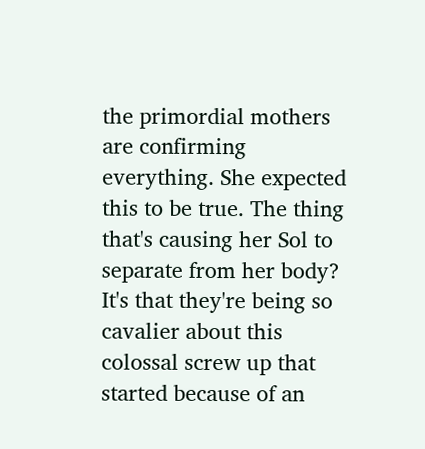the primordial mothers are confirming everything. She expected this to be true. The thing that's causing her Sol to separate from her body? It's that they're being so cavalier about this colossal screw up that started because of an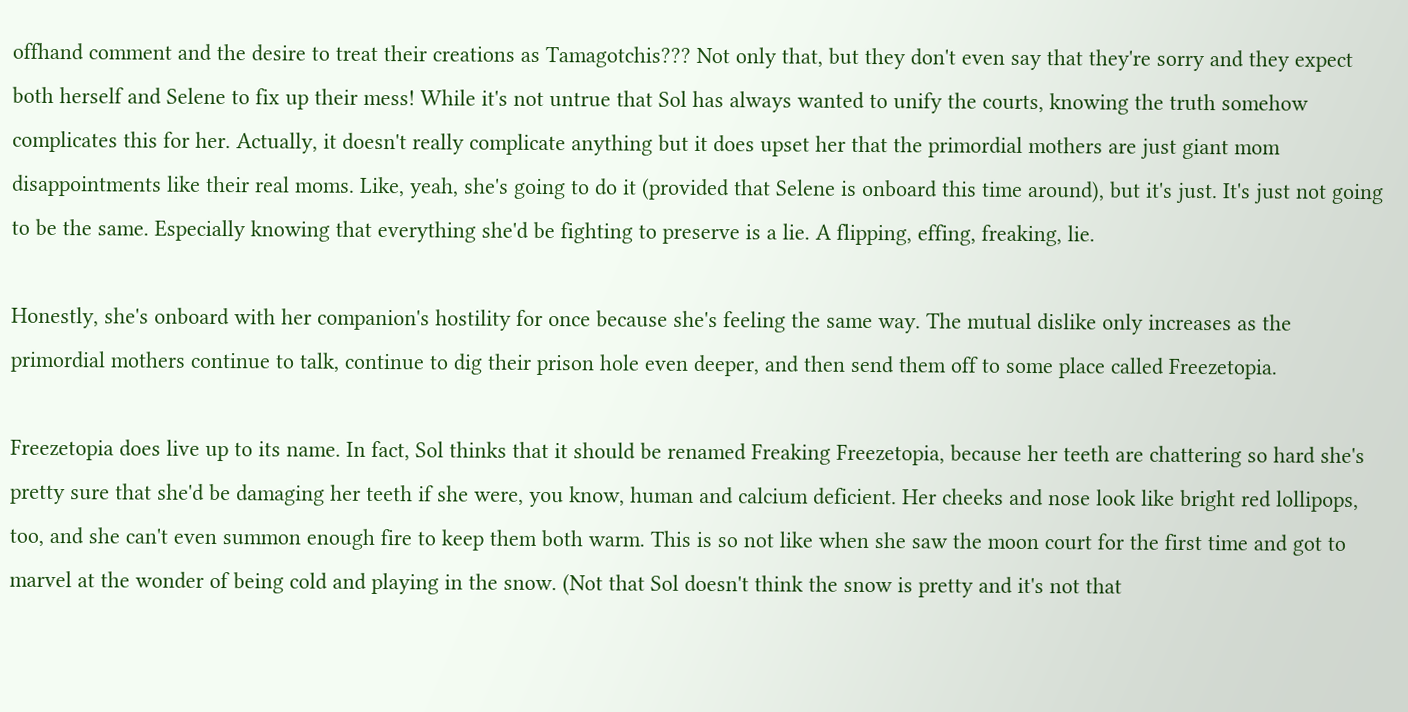offhand comment and the desire to treat their creations as Tamagotchis??? Not only that, but they don't even say that they're sorry and they expect both herself and Selene to fix up their mess! While it's not untrue that Sol has always wanted to unify the courts, knowing the truth somehow complicates this for her. Actually, it doesn't really complicate anything but it does upset her that the primordial mothers are just giant mom disappointments like their real moms. Like, yeah, she's going to do it (provided that Selene is onboard this time around), but it's just. It's just not going to be the same. Especially knowing that everything she'd be fighting to preserve is a lie. A flipping, effing, freaking, lie.

Honestly, she's onboard with her companion's hostility for once because she's feeling the same way. The mutual dislike only increases as the primordial mothers continue to talk, continue to dig their prison hole even deeper, and then send them off to some place called Freezetopia.

Freezetopia does live up to its name. In fact, Sol thinks that it should be renamed Freaking Freezetopia, because her teeth are chattering so hard she's pretty sure that she'd be damaging her teeth if she were, you know, human and calcium deficient. Her cheeks and nose look like bright red lollipops, too, and she can't even summon enough fire to keep them both warm. This is so not like when she saw the moon court for the first time and got to marvel at the wonder of being cold and playing in the snow. (Not that Sol doesn't think the snow is pretty and it's not that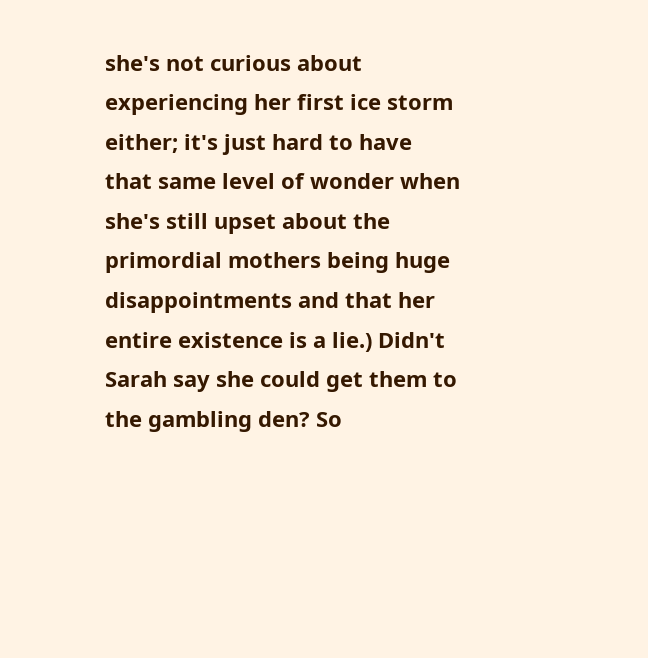she's not curious about experiencing her first ice storm either; it's just hard to have that same level of wonder when she's still upset about the primordial mothers being huge disappointments and that her entire existence is a lie.) Didn't Sarah say she could get them to the gambling den? So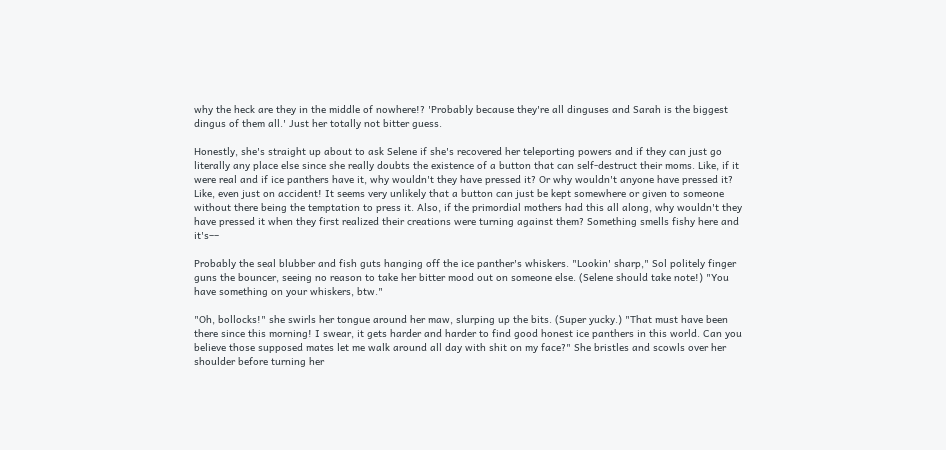why the heck are they in the middle of nowhere!? 'Probably because they're all dinguses and Sarah is the biggest dingus of them all.' Just her totally not bitter guess.

Honestly, she's straight up about to ask Selene if she's recovered her teleporting powers and if they can just go literally any place else since she really doubts the existence of a button that can self-destruct their moms. Like, if it were real and if ice panthers have it, why wouldn't they have pressed it? Or why wouldn't anyone have pressed it? Like, even just on accident! It seems very unlikely that a button can just be kept somewhere or given to someone without there being the temptation to press it. Also, if the primordial mothers had this all along, why wouldn't they have pressed it when they first realized their creations were turning against them? Something smells fishy here and it's––

Probably the seal blubber and fish guts hanging off the ice panther's whiskers. "Lookin' sharp," Sol politely finger guns the bouncer, seeing no reason to take her bitter mood out on someone else. (Selene should take note!) "You have something on your whiskers, btw."

"Oh, bollocks!" she swirls her tongue around her maw, slurping up the bits. (Super yucky.) "That must have been there since this morning! I swear, it gets harder and harder to find good honest ice panthers in this world. Can you believe those supposed mates let me walk around all day with shit on my face?" She bristles and scowls over her shoulder before turning her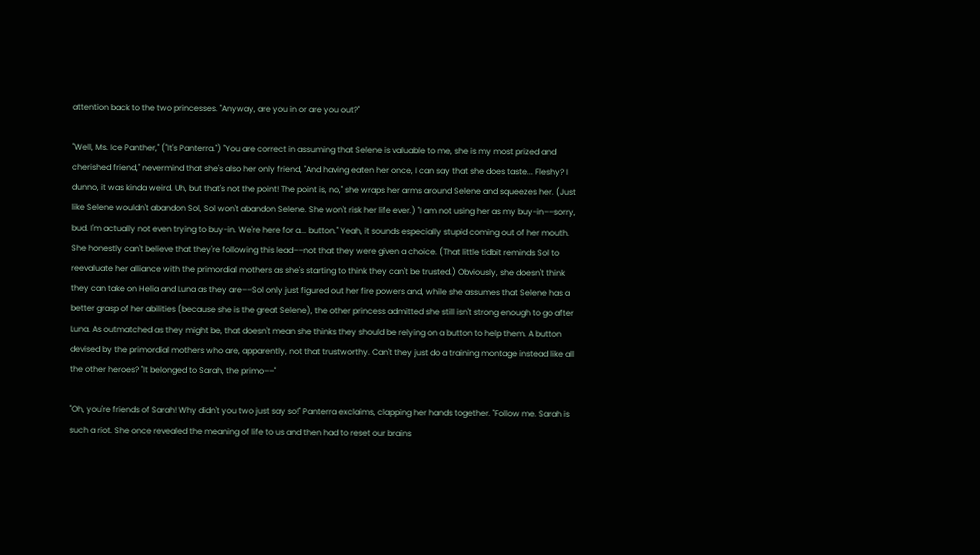attention back to the two princesses. "Anyway, are you in or are you out?"

"Well, Ms. Ice Panther," ("It's Panterra.") "You are correct in assuming that Selene is valuable to me, she is my most prized and cherished friend," nevermind that she's also her only friend, "And having eaten her once, I can say that she does taste... Fleshy? I dunno, it was kinda weird. Uh, but that's not the point! The point is, no," she wraps her arms around Selene and squeezes her. (Just like Selene wouldn't abandon Sol, Sol won't abandon Selene. She won't risk her life ever.) "I am not using her as my buy-in––sorry, bud. I'm actually not even trying to buy-in. We're here for a... button." Yeah, it sounds especially stupid coming out of her mouth. She honestly can't believe that they're following this lead––not that they were given a choice. (That little tidbit reminds Sol to reevaluate her alliance with the primordial mothers as she's starting to think they can't be trusted.) Obviously, she doesn't think they can take on Helia and Luna as they are––Sol only just figured out her fire powers and, while she assumes that Selene has a better grasp of her abilities (because she is the great Selene), the other princess admitted she still isn't strong enough to go after Luna. As outmatched as they might be, that doesn't mean she thinks they should be relying on a button to help them. A button devised by the primordial mothers who are, apparently, not that trustworthy. Can't they just do a training montage instead like all the other heroes? "It belonged to Sarah, the primo––"

"Oh, you're friends of Sarah! Why didn't you two just say so!" Panterra exclaims, clapping her hands together. "Follow me. Sarah is such a riot. She once revealed the meaning of life to us and then had to reset our brains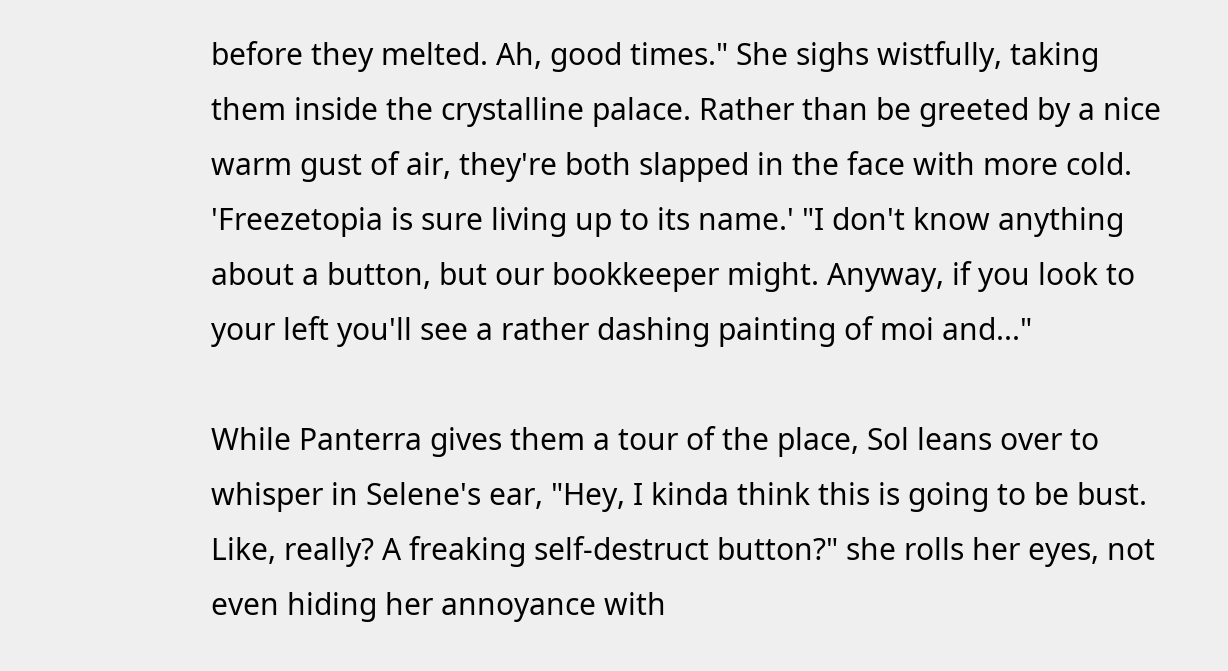before they melted. Ah, good times." She sighs wistfully, taking them inside the crystalline palace. Rather than be greeted by a nice warm gust of air, they're both slapped in the face with more cold. 'Freezetopia is sure living up to its name.' "I don't know anything about a button, but our bookkeeper might. Anyway, if you look to your left you'll see a rather dashing painting of moi and..."

While Panterra gives them a tour of the place, Sol leans over to whisper in Selene's ear, "Hey, I kinda think this is going to be bust. Like, really? A freaking self-destruct button?" she rolls her eyes, not even hiding her annoyance with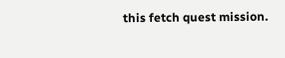this fetch quest mission.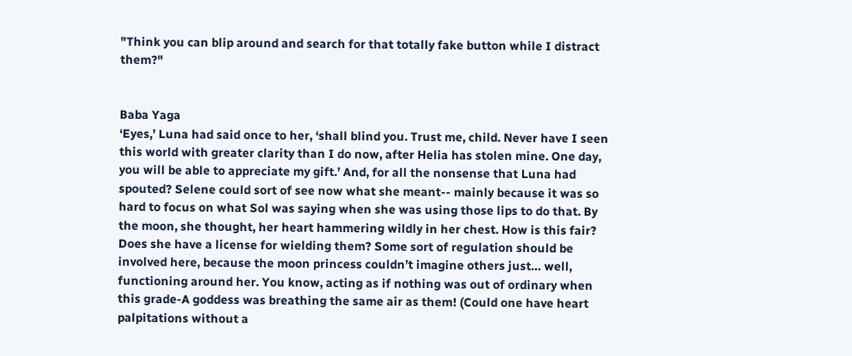"Think you can blip around and search for that totally fake button while I distract them?"


Baba Yaga
‘Eyes,’ Luna had said once to her, ‘shall blind you. Trust me, child. Never have I seen this world with greater clarity than I do now, after Helia has stolen mine. One day, you will be able to appreciate my gift.’ And, for all the nonsense that Luna had spouted? Selene could sort of see now what she meant-- mainly because it was so hard to focus on what Sol was saying when she was using those lips to do that. By the moon, she thought, her heart hammering wildly in her chest. How is this fair? Does she have a license for wielding them? Some sort of regulation should be involved here, because the moon princess couldn’t imagine others just… well, functioning around her. You know, acting as if nothing was out of ordinary when this grade-A goddess was breathing the same air as them! (Could one have heart palpitations without a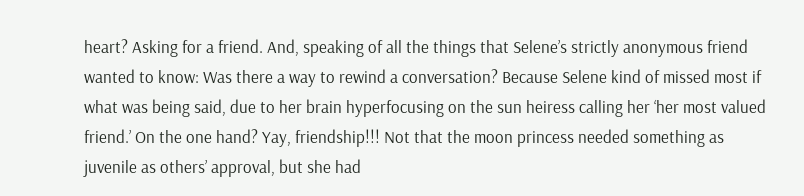heart? Asking for a friend. And, speaking of all the things that Selene’s strictly anonymous friend wanted to know: Was there a way to rewind a conversation? Because Selene kind of missed most if what was being said, due to her brain hyperfocusing on the sun heiress calling her ‘her most valued friend.’ On the one hand? Yay, friendship!!! Not that the moon princess needed something as juvenile as others’ approval, but she had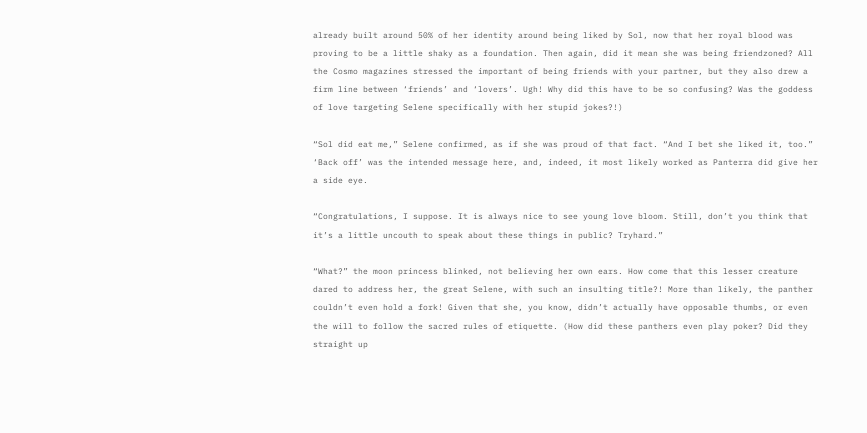already built around 50% of her identity around being liked by Sol, now that her royal blood was proving to be a little shaky as a foundation. Then again, did it mean she was being friendzoned? All the Cosmo magazines stressed the important of being friends with your partner, but they also drew a firm line between ‘friends’ and ‘lovers’. Ugh! Why did this have to be so confusing? Was the goddess of love targeting Selene specifically with her stupid jokes?!)

“Sol did eat me,” Selene confirmed, as if she was proud of that fact. “And I bet she liked it, too.” ‘Back off’ was the intended message here, and, indeed, it most likely worked as Panterra did give her a side eye.

“Congratulations, I suppose. It is always nice to see young love bloom. Still, don’t you think that it’s a little uncouth to speak about these things in public? Tryhard.”

“What?” the moon princess blinked, not believing her own ears. How come that this lesser creature dared to address her, the great Selene, with such an insulting title?! More than likely, the panther couldn’t even hold a fork! Given that she, you know, didn’t actually have opposable thumbs, or even the will to follow the sacred rules of etiquette. (How did these panthers even play poker? Did they straight up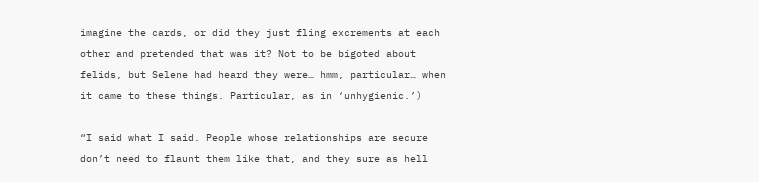imagine the cards, or did they just fling excrements at each other and pretended that was it? Not to be bigoted about felids, but Selene had heard they were… hmm, particular… when it came to these things. Particular, as in ‘unhygienic.’)

“I said what I said. People whose relationships are secure don’t need to flaunt them like that, and they sure as hell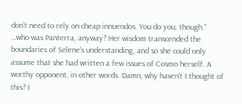don’t need to rely on cheap innuendos. You do you, though.” …who was Panterra, anyway? Her wisdom transcended the boundaries of Selene’s understanding, and so she could only assume that she had written a few issues of Cosmo herself. A worthy opponent, in other words. Damn, why haven’t I thought of this? I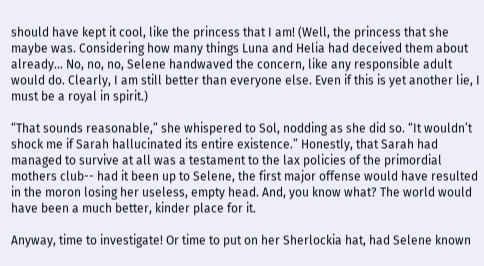should have kept it cool, like the princess that I am! (Well, the princess that she maybe was. Considering how many things Luna and Helia had deceived them about already… No, no, no, Selene handwaved the concern, like any responsible adult would do. Clearly, I am still better than everyone else. Even if this is yet another lie, I must be a royal in spirit.)

“That sounds reasonable,” she whispered to Sol, nodding as she did so. “It wouldn’t shock me if Sarah hallucinated its entire existence.” Honestly, that Sarah had managed to survive at all was a testament to the lax policies of the primordial mothers club-- had it been up to Selene, the first major offense would have resulted in the moron losing her useless, empty head. And, you know what? The world would have been a much better, kinder place for it.

Anyway, time to investigate! Or time to put on her Sherlockia hat, had Selene known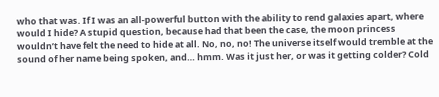who that was. If I was an all-powerful button with the ability to rend galaxies apart, where would I hide? A stupid question, because had that been the case, the moon princess wouldn’t have felt the need to hide at all. No, no, no! The universe itself would tremble at the sound of her name being spoken, and… hmm. Was it just her, or was it getting colder? Cold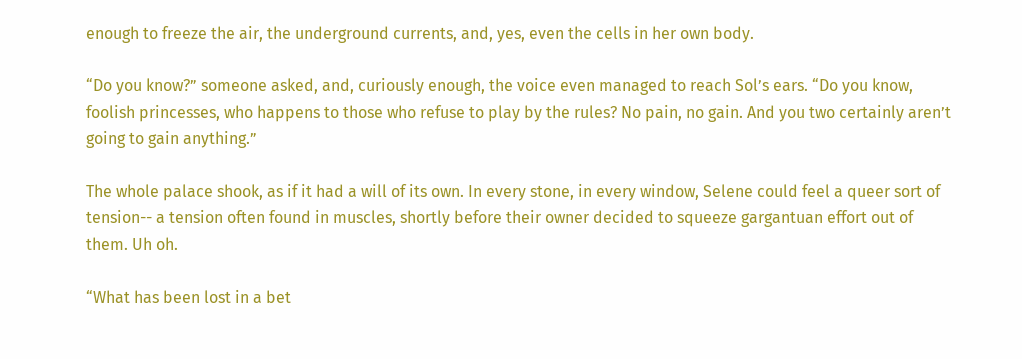enough to freeze the air, the underground currents, and, yes, even the cells in her own body.

“Do you know?” someone asked, and, curiously enough, the voice even managed to reach Sol’s ears. “Do you know, foolish princesses, who happens to those who refuse to play by the rules? No pain, no gain. And you two certainly aren’t going to gain anything.”

The whole palace shook, as if it had a will of its own. In every stone, in every window, Selene could feel a queer sort of tension-- a tension often found in muscles, shortly before their owner decided to squeeze gargantuan effort out of them. Uh oh.

“What has been lost in a bet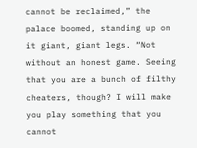cannot be reclaimed,” the palace boomed, standing up on it giant, giant legs. “Not without an honest game. Seeing that you are a bunch of filthy cheaters, though? I will make you play something that you cannot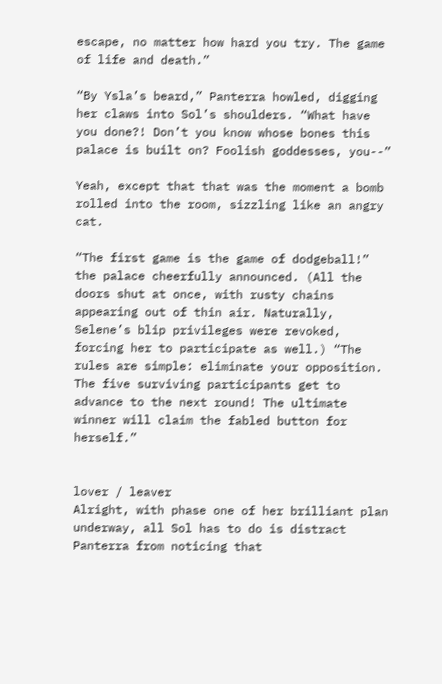escape, no matter how hard you try. The game of life and death.”

“By Ysla’s beard,” Panterra howled, digging her claws into Sol’s shoulders. “What have you done?! Don’t you know whose bones this palace is built on? Foolish goddesses, you--”

Yeah, except that that was the moment a bomb rolled into the room, sizzling like an angry cat.

“The first game is the game of dodgeball!” the palace cheerfully announced. (All the doors shut at once, with rusty chains appearing out of thin air. Naturally, Selene’s blip privileges were revoked, forcing her to participate as well.) “The rules are simple: eliminate your opposition. The five surviving participants get to advance to the next round! The ultimate winner will claim the fabled button for herself.”


lover / leaver
Alright, with phase one of her brilliant plan underway, all Sol has to do is distract Panterra from noticing that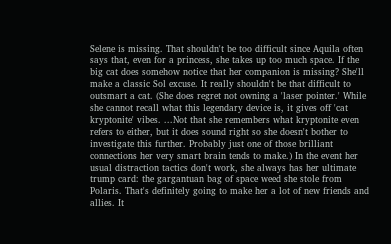Selene is missing. That shouldn't be too difficult since Aquila often says that, even for a princess, she takes up too much space. If the big cat does somehow notice that her companion is missing? She'll make a classic Sol excuse. It really shouldn't be that difficult to outsmart a cat. (She does regret not owning a 'laser pointer.' While she cannot recall what this legendary device is, it gives off 'cat kryptonite' vibes. ...Not that she remembers what kryptonite even refers to either, but it does sound right so she doesn't bother to investigate this further. Probably just one of those brilliant connections her very smart brain tends to make.) In the event her usual distraction tactics don't work, she always has her ultimate trump card: the gargantuan bag of space weed she stole from Polaris. That's definitely going to make her a lot of new friends and allies. It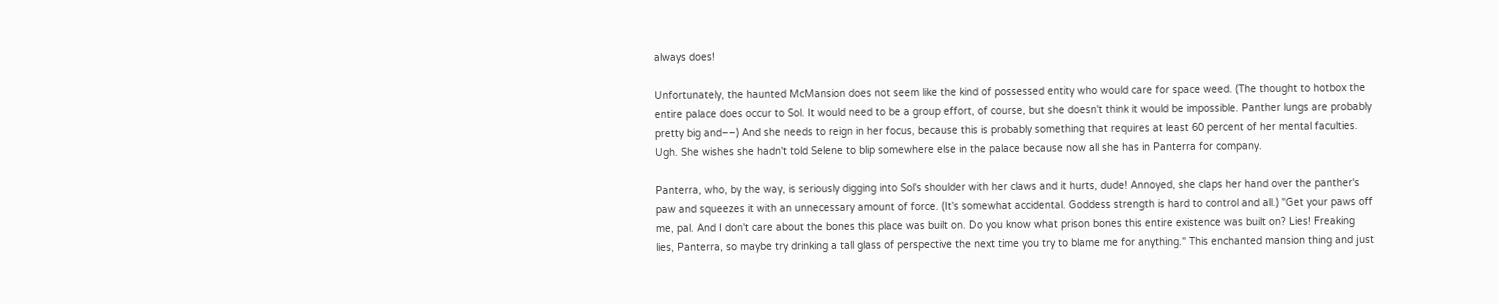always does!

Unfortunately, the haunted McMansion does not seem like the kind of possessed entity who would care for space weed. (The thought to hotbox the entire palace does occur to Sol. It would need to be a group effort, of course, but she doesn't think it would be impossible. Panther lungs are probably pretty big and––) And she needs to reign in her focus, because this is probably something that requires at least 60 percent of her mental faculties. Ugh. She wishes she hadn't told Selene to blip somewhere else in the palace because now all she has in Panterra for company.

Panterra, who, by the way, is seriously digging into Sol's shoulder with her claws and it hurts, dude! Annoyed, she claps her hand over the panther's paw and squeezes it with an unnecessary amount of force. (It's somewhat accidental. Goddess strength is hard to control and all.) "Get your paws off me, pal. And I don't care about the bones this place was built on. Do you know what prison bones this entire existence was built on? Lies! Freaking lies, Panterra, so maybe try drinking a tall glass of perspective the next time you try to blame me for anything." This enchanted mansion thing and just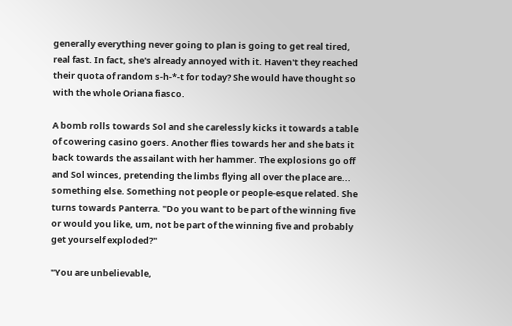generally everything never going to plan is going to get real tired, real fast. In fact, she's already annoyed with it. Haven't they reached their quota of random s-h-*-t for today? She would have thought so with the whole Oriana fiasco.

A bomb rolls towards Sol and she carelessly kicks it towards a table of cowering casino goers. Another flies towards her and she bats it back towards the assailant with her hammer. The explosions go off and Sol winces, pretending the limbs flying all over the place are... something else. Something not people or people-esque related. She turns towards Panterra. "Do you want to be part of the winning five or would you like, um, not be part of the winning five and probably get yourself exploded?"

"You are unbelievable,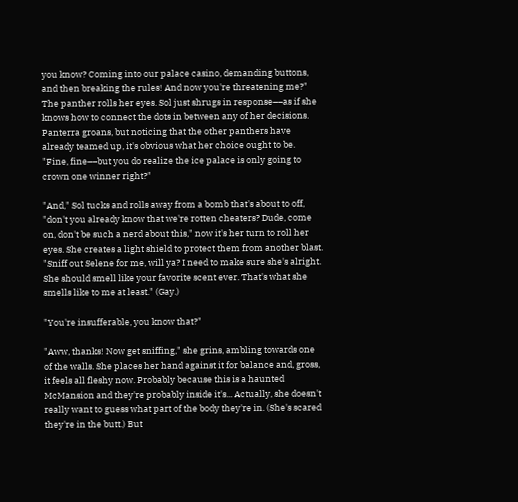you know? Coming into our palace casino, demanding buttons, and then breaking the rules! And now you're threatening me?" The panther rolls her eyes. Sol just shrugs in response––as if she knows how to connect the dots in between any of her decisions. Panterra groans, but noticing that the other panthers have already teamed up, it's obvious what her choice ought to be. "Fine, fine––but you do realize the ice palace is only going to crown one winner right?"

"And," Sol tucks and rolls away from a bomb that's about to off, "don't you already know that we're rotten cheaters? Dude, come on, don't be such a nerd about this," now it's her turn to roll her eyes. She creates a light shield to protect them from another blast. "Sniff out Selene for me, will ya? I need to make sure she's alright. She should smell like your favorite scent ever. That's what she smells like to me at least." (Gay.)

"You're insufferable, you know that?"

"Aww, thanks! Now get sniffing," she grins, ambling towards one of the walls. She places her hand against it for balance and, gross, it feels all fleshy now. Probably because this is a haunted McMansion and they're probably inside it's... Actually, she doesn't really want to guess what part of the body they're in. (She's scared they're in the butt.) But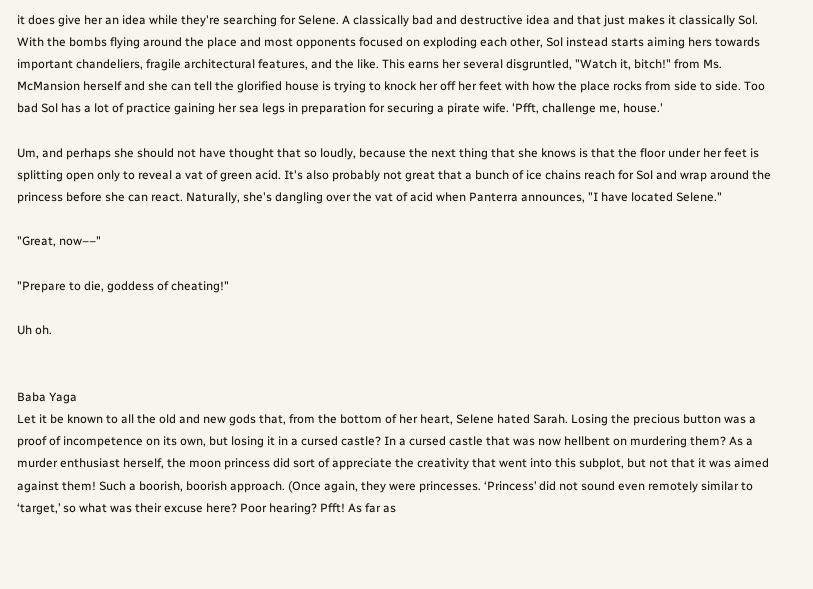it does give her an idea while they're searching for Selene. A classically bad and destructive idea and that just makes it classically Sol. With the bombs flying around the place and most opponents focused on exploding each other, Sol instead starts aiming hers towards important chandeliers, fragile architectural features, and the like. This earns her several disgruntled, "Watch it, bitch!" from Ms. McMansion herself and she can tell the glorified house is trying to knock her off her feet with how the place rocks from side to side. Too bad Sol has a lot of practice gaining her sea legs in preparation for securing a pirate wife. 'Pfft, challenge me, house.'

Um, and perhaps she should not have thought that so loudly, because the next thing that she knows is that the floor under her feet is splitting open only to reveal a vat of green acid. It's also probably not great that a bunch of ice chains reach for Sol and wrap around the princess before she can react. Naturally, she's dangling over the vat of acid when Panterra announces, "I have located Selene."

"Great, now––"

"Prepare to die, goddess of cheating!"

Uh oh.


Baba Yaga
Let it be known to all the old and new gods that, from the bottom of her heart, Selene hated Sarah. Losing the precious button was a proof of incompetence on its own, but losing it in a cursed castle? In a cursed castle that was now hellbent on murdering them? As a murder enthusiast herself, the moon princess did sort of appreciate the creativity that went into this subplot, but not that it was aimed against them! Such a boorish, boorish approach. (Once again, they were princesses. ‘Princess’ did not sound even remotely similar to ‘target,’ so what was their excuse here? Poor hearing? Pfft! As far as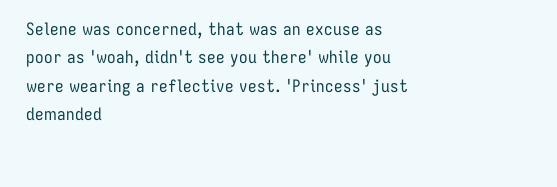Selene was concerned, that was an excuse as poor as 'woah, didn't see you there' while you were wearing a reflective vest. 'Princess' just demanded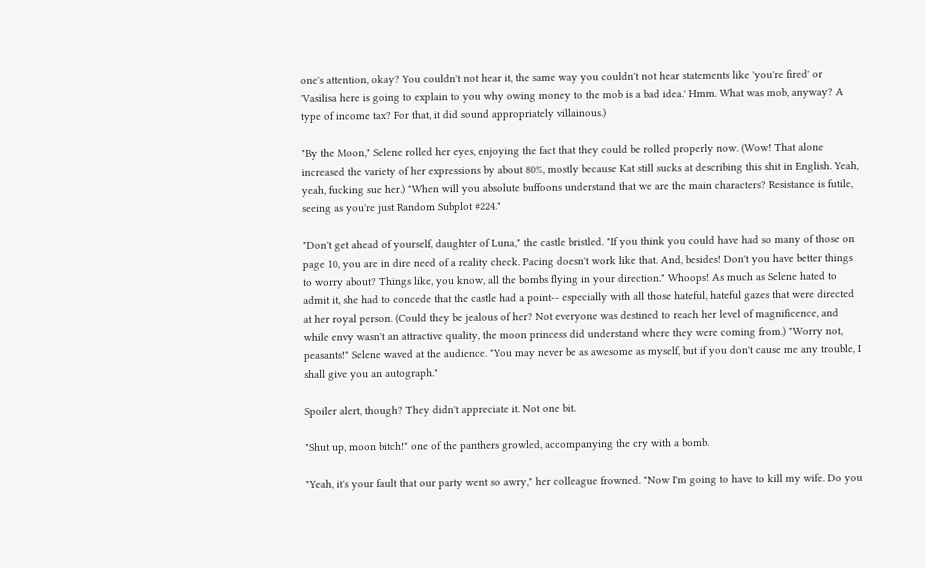one's attention, okay? You couldn't not hear it, the same way you couldn't not hear statements like 'you're fired' or 'Vasilisa here is going to explain to you why owing money to the mob is a bad idea.' Hmm. What was mob, anyway? A type of income tax? For that, it did sound appropriately villainous.)

"By the Moon," Selene rolled her eyes, enjoying the fact that they could be rolled properly now. (Wow! That alone increased the variety of her expressions by about 80%, mostly because Kat still sucks at describing this shit in English. Yeah, yeah, fucking sue her.) "When will you absolute buffoons understand that we are the main characters? Resistance is futile, seeing as you're just Random Subplot #224."

"Don't get ahead of yourself, daughter of Luna," the castle bristled. "If you think you could have had so many of those on page 10, you are in dire need of a reality check. Pacing doesn't work like that. And, besides! Don't you have better things to worry about? Things like, you know, all the bombs flying in your direction." Whoops! As much as Selene hated to admit it, she had to concede that the castle had a point-- especially with all those hateful, hateful gazes that were directed at her royal person. (Could they be jealous of her? Not everyone was destined to reach her level of magnificence, and while envy wasn't an attractive quality, the moon princess did understand where they were coming from.) "Worry not, peasants!" Selene waved at the audience. "You may never be as awesome as myself, but if you don't cause me any trouble, I shall give you an autograph."

Spoiler alert, though? They didn't appreciate it. Not one bit.

"Shut up, moon bitch!" one of the panthers growled, accompanying the cry with a bomb.

"Yeah, it's your fault that our party went so awry," her colleague frowned. "Now I'm going to have to kill my wife. Do you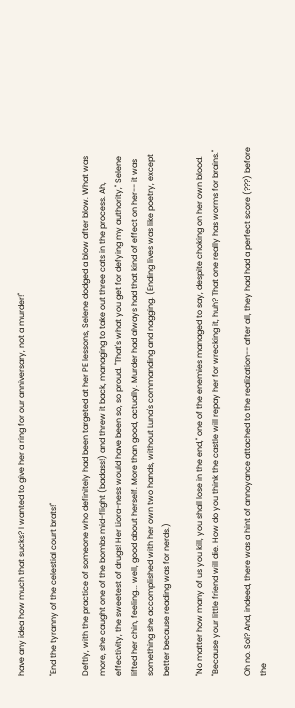have any idea how much that sucks? I wanted to give her a ring for our anniversary, not a murder!"

"End the tyranny of the celestial court brats!"

Deftly, with the practice of someone who definitely had been targeted at her PE lessons, Selene dodged a blow after blow. What was more, she caught one of the bombs mid-flight (badass!) and threw it back, managing to take out three cats in the process. Ah, effectivity, the sweetest of drugs! Her Liora-ness would have been so, so proud. "That's what you get for defying my authority," Selene lifted her chin, feeling... well, good about herself. More than good, actually. Murder had always had that kind of effect on her-- it was something she accomplished with her own two hands, without Luna's commanding and nagging. (Ending lives was like poetry, except better because reading was for nerds.)

"No matter how many of us you kill, you shall lose in the end," one of the enemies managed to say, despite choking on her own blood. "Because your little friend will die. How do you think the castle will repay her for wrecking it, huh? That one really has worms for brains."

Oh no. Sol? And, indeed, there was a hint of annoyance attached to the realization-- after all, they had had a perfect score (???) before the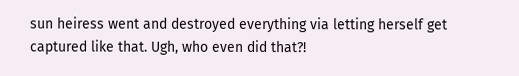sun heiress went and destroyed everything via letting herself get captured like that. Ugh, who even did that?!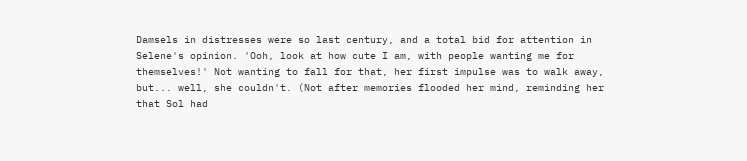Damsels in distresses were so last century, and a total bid for attention in Selene's opinion. 'Ooh, look at how cute I am, with people wanting me for themselves!' Not wanting to fall for that, her first impulse was to walk away, but... well, she couldn't. (Not after memories flooded her mind, reminding her that Sol had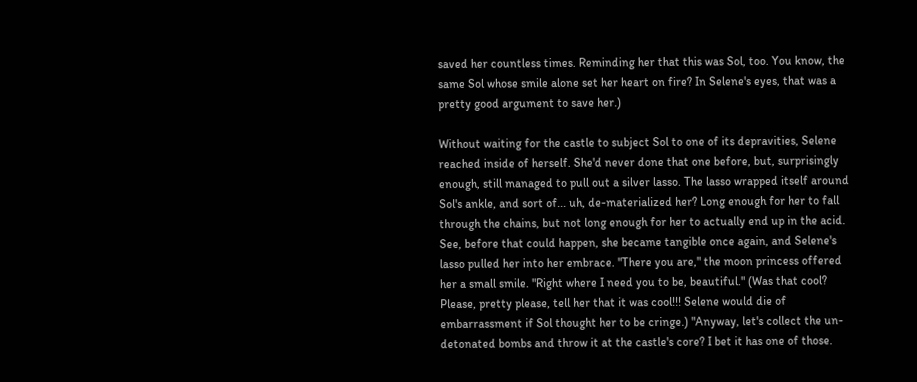saved her countless times. Reminding her that this was Sol, too. You know, the same Sol whose smile alone set her heart on fire? In Selene's eyes, that was a pretty good argument to save her.)

Without waiting for the castle to subject Sol to one of its depravities, Selene reached inside of herself. She'd never done that one before, but, surprisingly enough, still managed to pull out a silver lasso. The lasso wrapped itself around Sol's ankle, and sort of... uh, de-materialized her? Long enough for her to fall through the chains, but not long enough for her to actually end up in the acid. See, before that could happen, she became tangible once again, and Selene's lasso pulled her into her embrace. "There you are," the moon princess offered her a small smile. "Right where I need you to be, beautiful." (Was that cool? Please, pretty please, tell her that it was cool!!! Selene would die of embarrassment if Sol thought her to be cringe.) "Anyway, let's collect the un-detonated bombs and throw it at the castle's core? I bet it has one of those.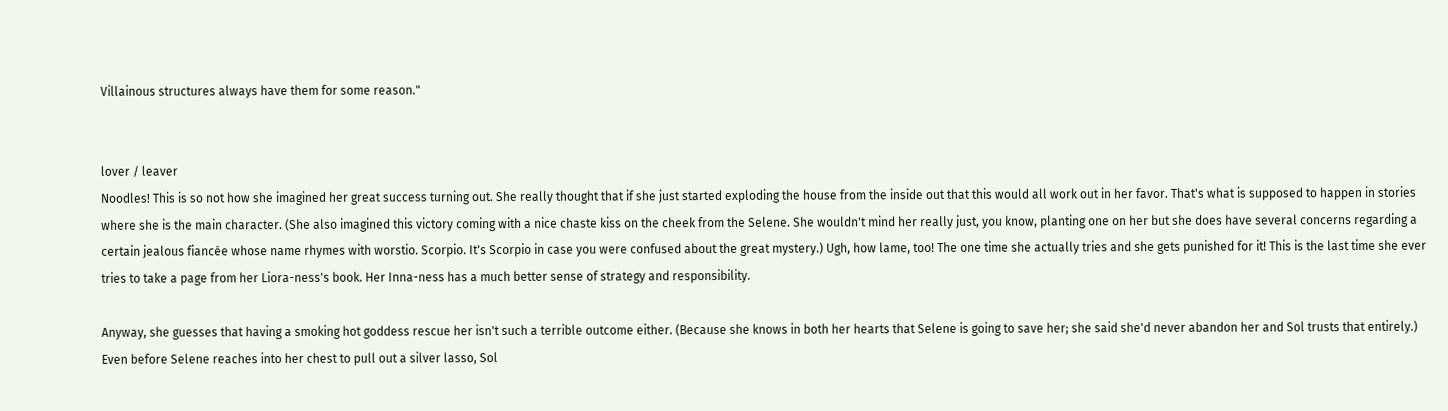Villainous structures always have them for some reason."


lover / leaver
Noodles! This is so not how she imagined her great success turning out. She really thought that if she just started exploding the house from the inside out that this would all work out in her favor. That's what is supposed to happen in stories where she is the main character. (She also imagined this victory coming with a nice chaste kiss on the cheek from the Selene. She wouldn't mind her really just, you know, planting one on her but she does have several concerns regarding a certain jealous fiancée whose name rhymes with worstio. Scorpio. It's Scorpio in case you were confused about the great mystery.) Ugh, how lame, too! The one time she actually tries and she gets punished for it! This is the last time she ever tries to take a page from her Liora-ness's book. Her Inna-ness has a much better sense of strategy and responsibility.

Anyway, she guesses that having a smoking hot goddess rescue her isn't such a terrible outcome either. (Because she knows in both her hearts that Selene is going to save her; she said she'd never abandon her and Sol trusts that entirely.) Even before Selene reaches into her chest to pull out a silver lasso, Sol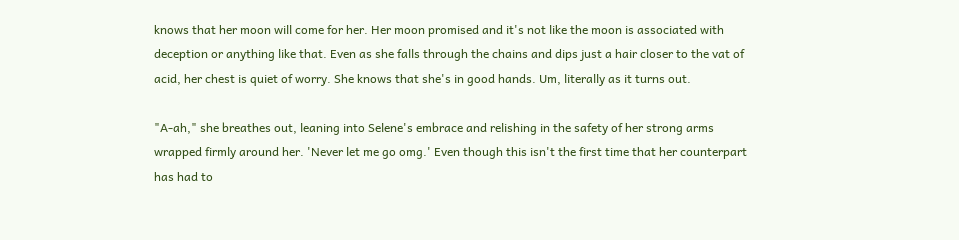knows that her moon will come for her. Her moon promised and it's not like the moon is associated with deception or anything like that. Even as she falls through the chains and dips just a hair closer to the vat of acid, her chest is quiet of worry. She knows that she's in good hands. Um, literally as it turns out.

"A-ah," she breathes out, leaning into Selene's embrace and relishing in the safety of her strong arms wrapped firmly around her. 'Never let me go omg.' Even though this isn't the first time that her counterpart has had to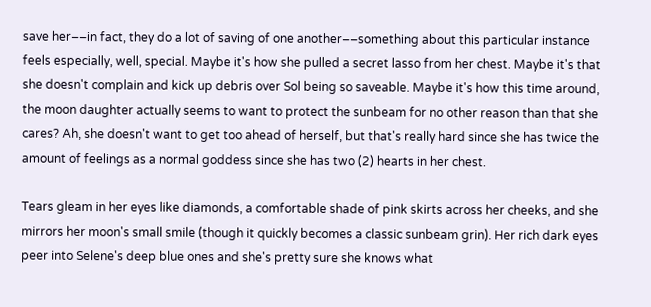save her––in fact, they do a lot of saving of one another––something about this particular instance feels especially, well, special. Maybe it's how she pulled a secret lasso from her chest. Maybe it's that she doesn't complain and kick up debris over Sol being so saveable. Maybe it's how this time around, the moon daughter actually seems to want to protect the sunbeam for no other reason than that she cares? Ah, she doesn't want to get too ahead of herself, but that's really hard since she has twice the amount of feelings as a normal goddess since she has two (2) hearts in her chest.

Tears gleam in her eyes like diamonds, a comfortable shade of pink skirts across her cheeks, and she mirrors her moon's small smile (though it quickly becomes a classic sunbeam grin). Her rich dark eyes peer into Selene's deep blue ones and she's pretty sure she knows what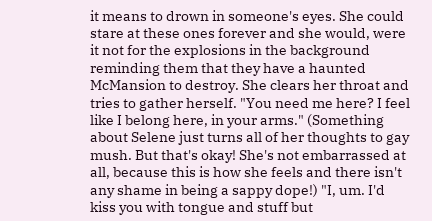it means to drown in someone's eyes. She could stare at these ones forever and she would, were it not for the explosions in the background reminding them that they have a haunted McMansion to destroy. She clears her throat and tries to gather herself. "You need me here? I feel like I belong here, in your arms." (Something about Selene just turns all of her thoughts to gay mush. But that's okay! She's not embarrassed at all, because this is how she feels and there isn't any shame in being a sappy dope!) "I, um. I'd kiss you with tongue and stuff but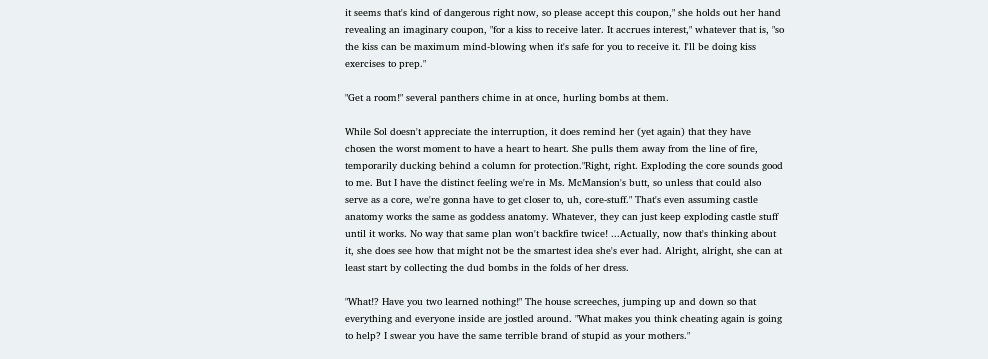it seems that's kind of dangerous right now, so please accept this coupon," she holds out her hand revealing an imaginary coupon, "for a kiss to receive later. It accrues interest," whatever that is, "so the kiss can be maximum mind-blowing when it's safe for you to receive it. I'll be doing kiss exercises to prep."

"Get a room!" several panthers chime in at once, hurling bombs at them.

While Sol doesn't appreciate the interruption, it does remind her (yet again) that they have chosen the worst moment to have a heart to heart. She pulls them away from the line of fire, temporarily ducking behind a column for protection."Right, right. Exploding the core sounds good to me. But I have the distinct feeling we're in Ms. McMansion's butt, so unless that could also serve as a core, we're gonna have to get closer to, uh, core-stuff." That's even assuming castle anatomy works the same as goddess anatomy. Whatever, they can just keep exploding castle stuff until it works. No way that same plan won't backfire twice! ...Actually, now that's thinking about it, she does see how that might not be the smartest idea she's ever had. Alright, alright, she can at least start by collecting the dud bombs in the folds of her dress.

"What!? Have you two learned nothing!" The house screeches, jumping up and down so that everything and everyone inside are jostled around. "What makes you think cheating again is going to help? I swear you have the same terrible brand of stupid as your mothers."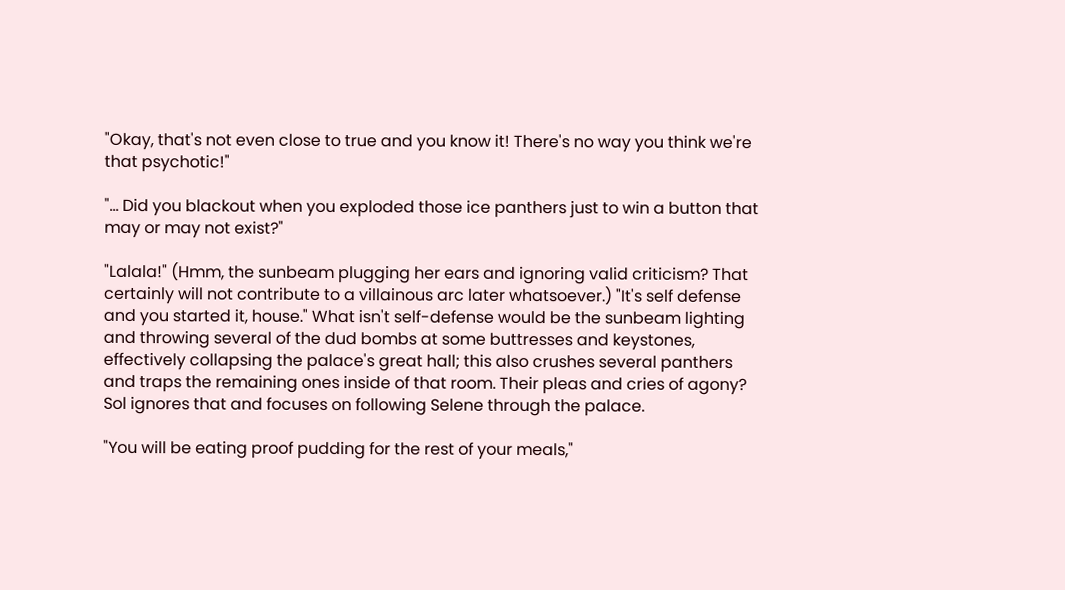"Okay, that's not even close to true and you know it! There's no way you think we're that psychotic!"

"... Did you blackout when you exploded those ice panthers just to win a button that may or may not exist?"

"Lalala!" (Hmm, the sunbeam plugging her ears and ignoring valid criticism? That certainly will not contribute to a villainous arc later whatsoever.) "It's self defense and you started it, house." What isn't self-defense would be the sunbeam lighting and throwing several of the dud bombs at some buttresses and keystones, effectively collapsing the palace's great hall; this also crushes several panthers and traps the remaining ones inside of that room. Their pleas and cries of agony? Sol ignores that and focuses on following Selene through the palace.

"You will be eating proof pudding for the rest of your meals,"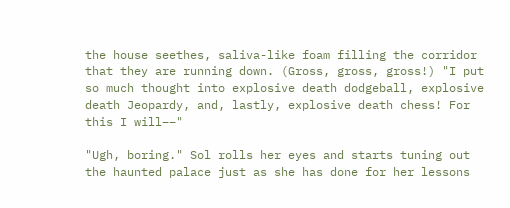the house seethes, saliva-like foam filling the corridor that they are running down. (Gross, gross, gross!) "I put so much thought into explosive death dodgeball, explosive death Jeopardy, and, lastly, explosive death chess! For this I will––"

"Ugh, boring." Sol rolls her eyes and starts tuning out the haunted palace just as she has done for her lessons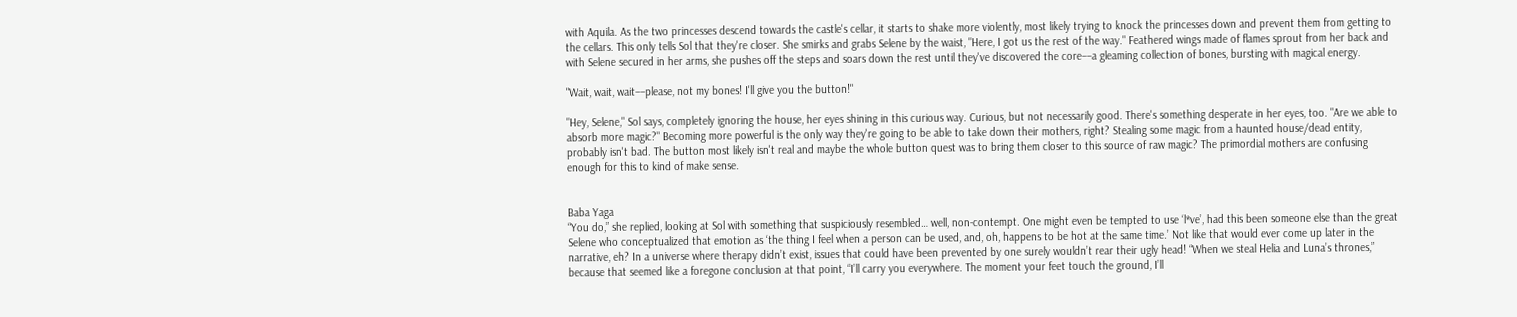with Aquila. As the two princesses descend towards the castle's cellar, it starts to shake more violently, most likely trying to knock the princesses down and prevent them from getting to the cellars. This only tells Sol that they're closer. She smirks and grabs Selene by the waist, "Here, I got us the rest of the way." Feathered wings made of flames sprout from her back and with Selene secured in her arms, she pushes off the steps and soars down the rest until they've discovered the core––a gleaming collection of bones, bursting with magical energy.

"Wait, wait, wait––please, not my bones! I'll give you the button!"

"Hey, Selene," Sol says, completely ignoring the house, her eyes shining in this curious way. Curious, but not necessarily good. There's something desperate in her eyes, too. "Are we able to absorb more magic?" Becoming more powerful is the only way they're going to be able to take down their mothers, right? Stealing some magic from a haunted house/dead entity, probably isn't bad. The button most likely isn't real and maybe the whole button quest was to bring them closer to this source of raw magic? The primordial mothers are confusing enough for this to kind of make sense.


Baba Yaga
“You do,” she replied, looking at Sol with something that suspiciously resembled… well, non-contempt. One might even be tempted to use ‘l*ve’, had this been someone else than the great Selene who conceptualized that emotion as ‘the thing I feel when a person can be used, and, oh, happens to be hot at the same time.’ Not like that would ever come up later in the narrative, eh? In a universe where therapy didn’t exist, issues that could have been prevented by one surely wouldn’t rear their ugly head! “When we steal Helia and Luna’s thrones,” because that seemed like a foregone conclusion at that point, “I’ll carry you everywhere. The moment your feet touch the ground, I’ll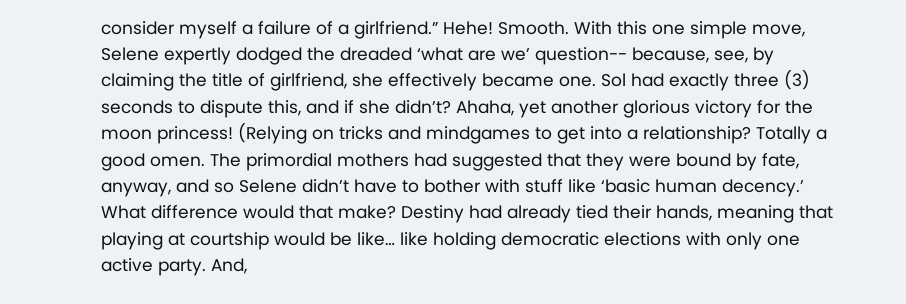consider myself a failure of a girlfriend.” Hehe! Smooth. With this one simple move, Selene expertly dodged the dreaded ‘what are we’ question-- because, see, by claiming the title of girlfriend, she effectively became one. Sol had exactly three (3) seconds to dispute this, and if she didn’t? Ahaha, yet another glorious victory for the moon princess! (Relying on tricks and mindgames to get into a relationship? Totally a good omen. The primordial mothers had suggested that they were bound by fate, anyway, and so Selene didn’t have to bother with stuff like ‘basic human decency.’ What difference would that make? Destiny had already tied their hands, meaning that playing at courtship would be like… like holding democratic elections with only one active party. And,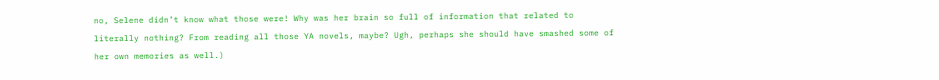no, Selene didn’t know what those were! Why was her brain so full of information that related to literally nothing? From reading all those YA novels, maybe? Ugh, perhaps she should have smashed some of her own memories as well.)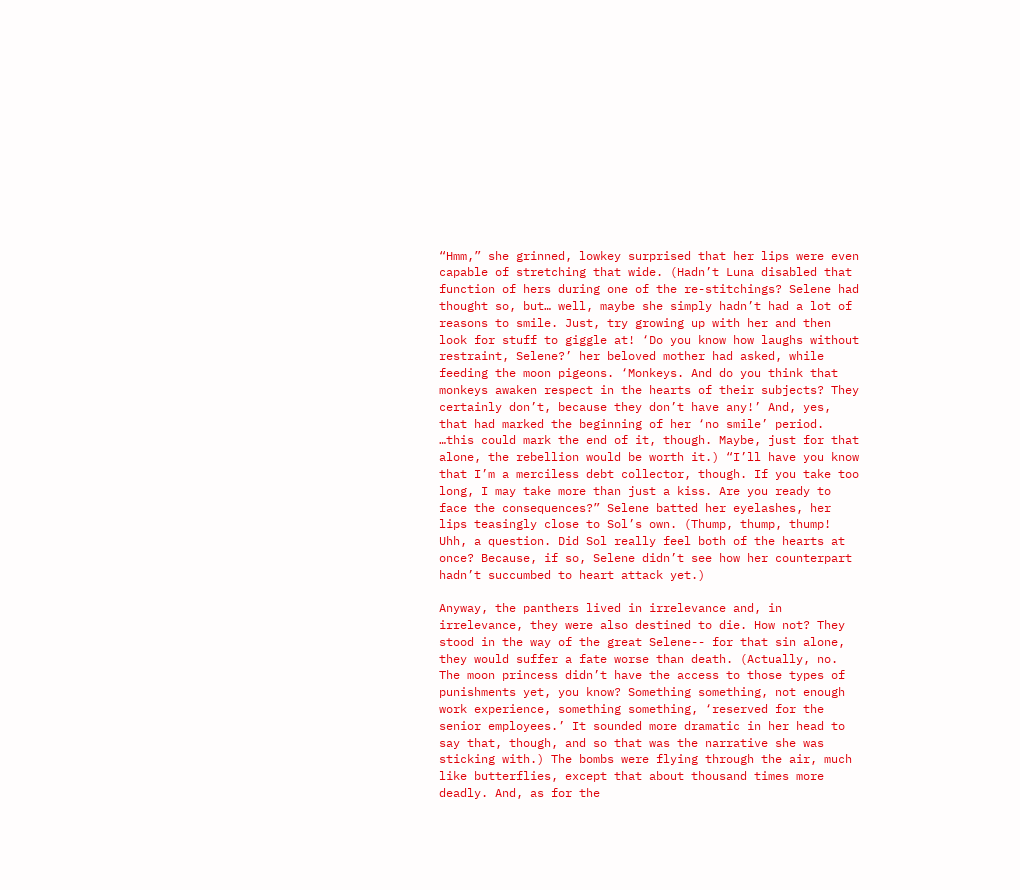“Hmm,” she grinned, lowkey surprised that her lips were even capable of stretching that wide. (Hadn’t Luna disabled that function of hers during one of the re-stitchings? Selene had thought so, but… well, maybe she simply hadn’t had a lot of reasons to smile. Just, try growing up with her and then look for stuff to giggle at! ‘Do you know how laughs without restraint, Selene?’ her beloved mother had asked, while feeding the moon pigeons. ‘Monkeys. And do you think that monkeys awaken respect in the hearts of their subjects? They certainly don’t, because they don’t have any!’ And, yes, that had marked the beginning of her ‘no smile’ period. …this could mark the end of it, though. Maybe, just for that alone, the rebellion would be worth it.) “I’ll have you know that I’m a merciless debt collector, though. If you take too long, I may take more than just a kiss. Are you ready to face the consequences?” Selene batted her eyelashes, her lips teasingly close to Sol’s own. (Thump, thump, thump! Uhh, a question. Did Sol really feel both of the hearts at once? Because, if so, Selene didn’t see how her counterpart hadn’t succumbed to heart attack yet.)

Anyway, the panthers lived in irrelevance and, in irrelevance, they were also destined to die. How not? They stood in the way of the great Selene-- for that sin alone, they would suffer a fate worse than death. (Actually, no. The moon princess didn’t have the access to those types of punishments yet, you know? Something something, not enough work experience, something something, ‘reserved for the senior employees.’ It sounded more dramatic in her head to say that, though, and so that was the narrative she was sticking with.) The bombs were flying through the air, much like butterflies, except that about thousand times more deadly. And, as for the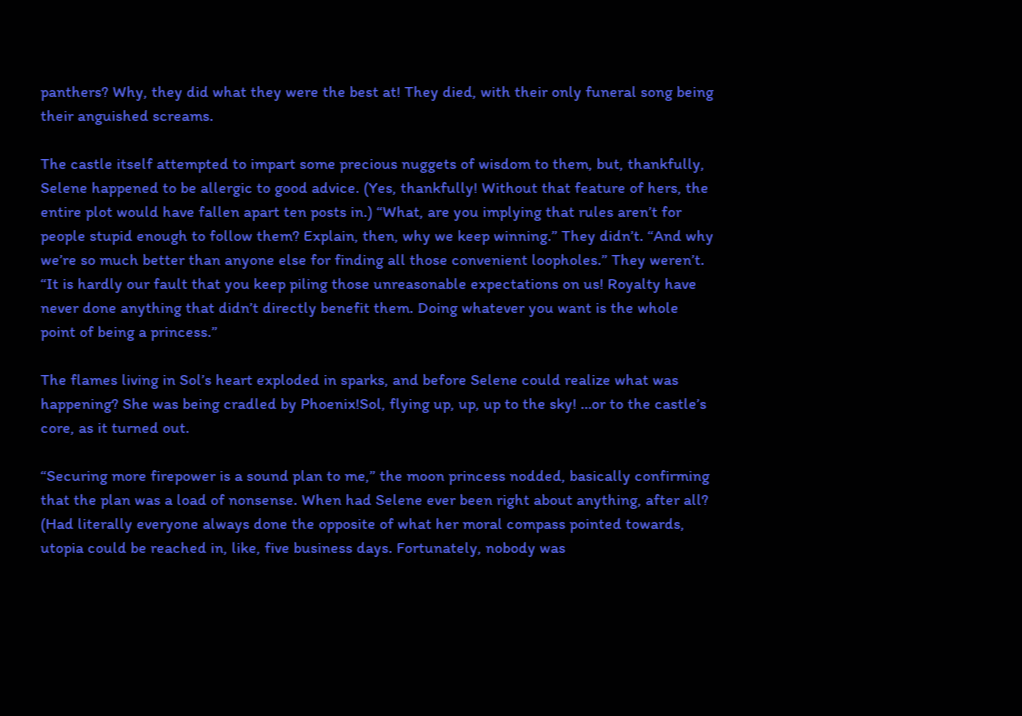panthers? Why, they did what they were the best at! They died, with their only funeral song being their anguished screams.

The castle itself attempted to impart some precious nuggets of wisdom to them, but, thankfully, Selene happened to be allergic to good advice. (Yes, thankfully! Without that feature of hers, the entire plot would have fallen apart ten posts in.) “What, are you implying that rules aren’t for people stupid enough to follow them? Explain, then, why we keep winning.” They didn’t. “And why we’re so much better than anyone else for finding all those convenient loopholes.” They weren’t. “It is hardly our fault that you keep piling those unreasonable expectations on us! Royalty have never done anything that didn’t directly benefit them. Doing whatever you want is the whole point of being a princess.”

The flames living in Sol’s heart exploded in sparks, and before Selene could realize what was happening? She was being cradled by Phoenix!Sol, flying up, up, up to the sky! …or to the castle’s core, as it turned out.

“Securing more firepower is a sound plan to me,” the moon princess nodded, basically confirming that the plan was a load of nonsense. When had Selene ever been right about anything, after all? (Had literally everyone always done the opposite of what her moral compass pointed towards, utopia could be reached in, like, five business days. Fortunately, nobody was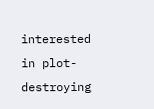interested in plot-destroying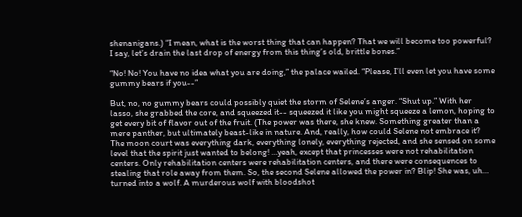shenanigans.) “I mean, what is the worst thing that can happen? That we will become too powerful? I say, let’s drain the last drop of energy from this thing’s old, brittle bones.”

“No! No! You have no idea what you are doing,” the palace wailed. “Please, I’ll even let you have some gummy bears if you--”

But, no, no gummy bears could possibly quiet the storm of Selene’s anger. “Shut up.” With her lasso, she grabbed the core, and squeezed it-- squeezed it like you might squeeze a lemon, hoping to get every bit of flavor out of the fruit. (The power was there, she knew. Something greater than a mere panther, but ultimately beast-like in nature. And, really, how could Selene not embrace it? The moon court was everything dark, everything lonely, everything rejected, and she sensed on some level that the spirit just wanted to belong! …yeah, except that princesses were not rehabilitation centers. Only rehabilitation centers were rehabilitation centers, and there were consequences to stealing that role away from them. So, the second Selene allowed the power in? Blip! She was, uh… turned into a wolf. A murderous wolf with bloodshot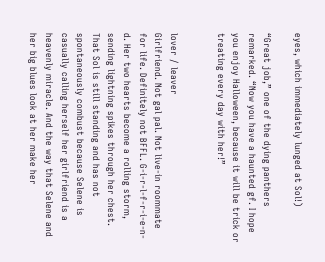eyes, which immediately lunged at Sol!)

“Great job,” one of the dying panthers remarked. “Now you have a haunted gf. I hope you enjoy Halloween, because it will be trick or treating every day with her!”


lover / leaver
Girlfriend. Not gal pal. Not live-in roommate for life. Definitely not BFFL. G-i-r-l-f-r-i-e-n-d. Her two hearts become a rolling storm, sending lightning spikes through her chest. That Sol is still standing and has not spontaneously combust because Selene is casually calling herself her girlfriend is a heavenly miracle. And the way that Selene and her big blues look at her make her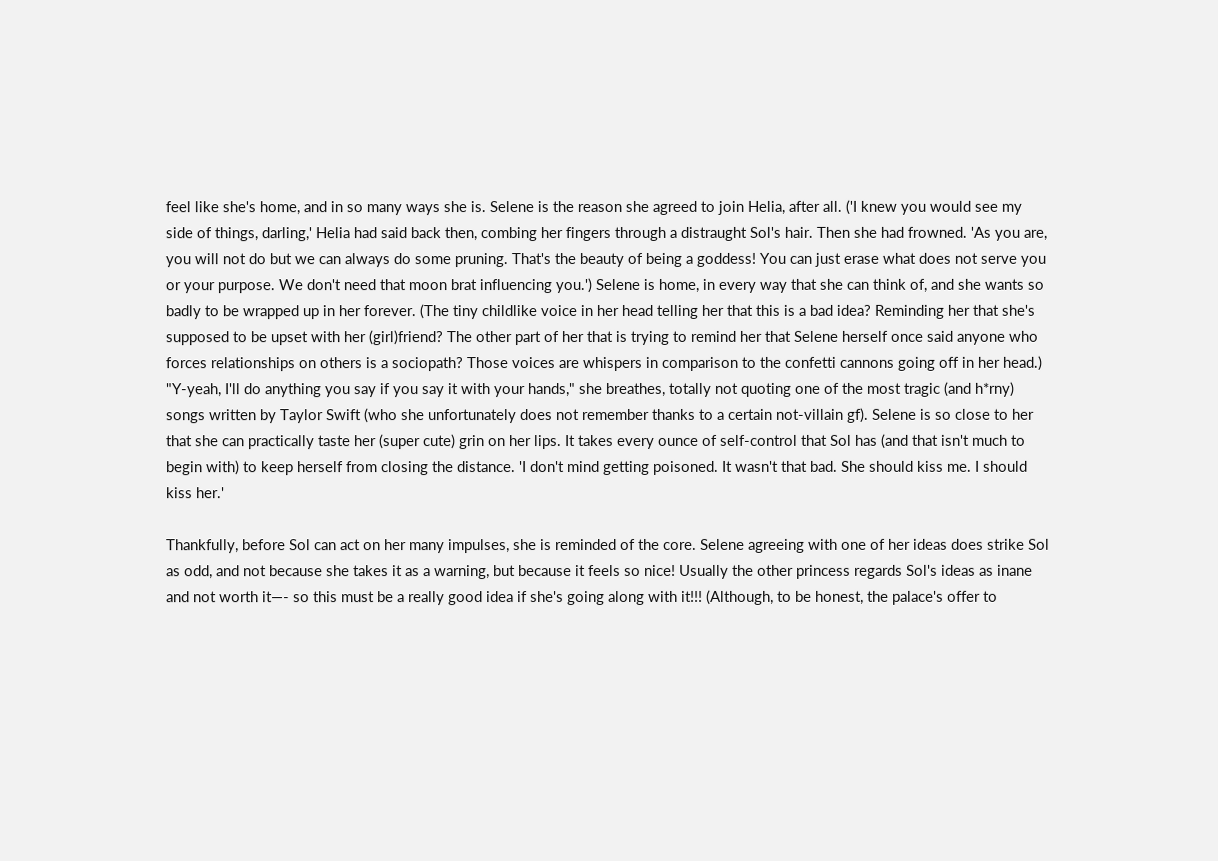feel like she's home, and in so many ways she is. Selene is the reason she agreed to join Helia, after all. ('I knew you would see my side of things, darling,' Helia had said back then, combing her fingers through a distraught Sol's hair. Then she had frowned. 'As you are, you will not do but we can always do some pruning. That's the beauty of being a goddess! You can just erase what does not serve you or your purpose. We don't need that moon brat influencing you.') Selene is home, in every way that she can think of, and she wants so badly to be wrapped up in her forever. (The tiny childlike voice in her head telling her that this is a bad idea? Reminding her that she's supposed to be upset with her (girl)friend? The other part of her that is trying to remind her that Selene herself once said anyone who forces relationships on others is a sociopath? Those voices are whispers in comparison to the confetti cannons going off in her head.) "Y-yeah, I'll do anything you say if you say it with your hands," she breathes, totally not quoting one of the most tragic (and h*rny) songs written by Taylor Swift (who she unfortunately does not remember thanks to a certain not-villain gf). Selene is so close to her that she can practically taste her (super cute) grin on her lips. It takes every ounce of self-control that Sol has (and that isn't much to begin with) to keep herself from closing the distance. 'I don't mind getting poisoned. It wasn't that bad. She should kiss me. I should kiss her.'

Thankfully, before Sol can act on her many impulses, she is reminded of the core. Selene agreeing with one of her ideas does strike Sol as odd, and not because she takes it as a warning, but because it feels so nice! Usually the other princess regards Sol's ideas as inane and not worth it—- so this must be a really good idea if she's going along with it!!! (Although, to be honest, the palace's offer to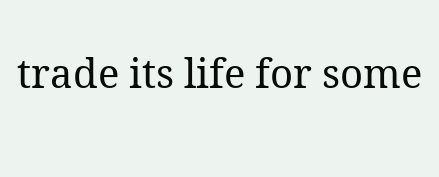trade its life for some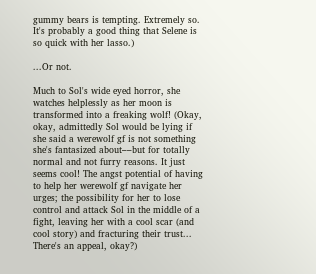gummy bears is tempting. Extremely so. It's probably a good thing that Selene is so quick with her lasso.)

...Or not.

Much to Sol's wide eyed horror, she watches helplessly as her moon is transformed into a freaking wolf! (Okay, okay, admittedly Sol would be lying if she said a werewolf gf is not something she's fantasized about––but for totally normal and not furry reasons. It just seems cool! The angst potential of having to help her werewolf gf navigate her urges; the possibility for her to lose control and attack Sol in the middle of a fight, leaving her with a cool scar (and cool story) and fracturing their trust... There's an appeal, okay?)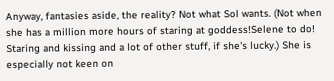Anyway, fantasies aside, the reality? Not what Sol wants. (Not when she has a million more hours of staring at goddess!Selene to do! Staring and kissing and a lot of other stuff, if she's lucky.) She is especially not keen on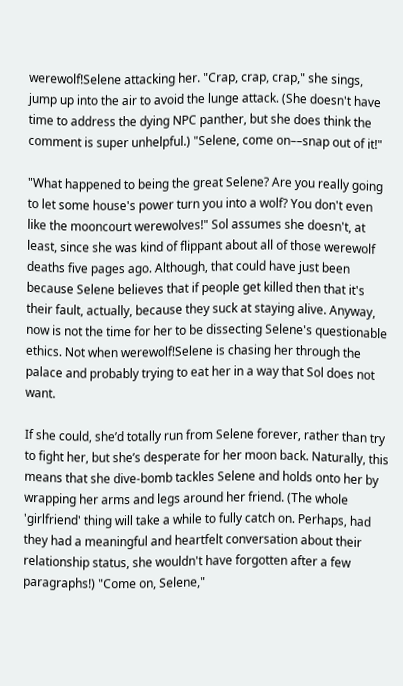werewolf!Selene attacking her. "Crap, crap, crap," she sings, jump up into the air to avoid the lunge attack. (She doesn't have time to address the dying NPC panther, but she does think the comment is super unhelpful.) "Selene, come on––snap out of it!"

"What happened to being the great Selene? Are you really going to let some house's power turn you into a wolf? You don't even like the mooncourt werewolves!" Sol assumes she doesn't, at least, since she was kind of flippant about all of those werewolf deaths five pages ago. Although, that could have just been because Selene believes that if people get killed then that it's their fault, actually, because they suck at staying alive. Anyway, now is not the time for her to be dissecting Selene's questionable ethics. Not when werewolf!Selene is chasing her through the palace and probably trying to eat her in a way that Sol does not want.

If she could, she’d totally run from Selene forever, rather than try to fight her, but she’s desperate for her moon back. Naturally, this means that she dive-bomb tackles Selene and holds onto her by wrapping her arms and legs around her friend. (The whole 'girlfriend' thing will take a while to fully catch on. Perhaps, had they had a meaningful and heartfelt conversation about their relationship status, she wouldn't have forgotten after a few paragraphs!) "Come on, Selene,"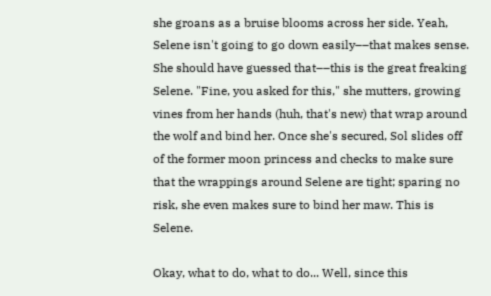she groans as a bruise blooms across her side. Yeah, Selene isn't going to go down easily––that makes sense. She should have guessed that––this is the great freaking Selene. "Fine, you asked for this," she mutters, growing vines from her hands (huh, that's new) that wrap around the wolf and bind her. Once she's secured, Sol slides off of the former moon princess and checks to make sure that the wrappings around Selene are tight; sparing no risk, she even makes sure to bind her maw. This is Selene.

Okay, what to do, what to do... Well, since this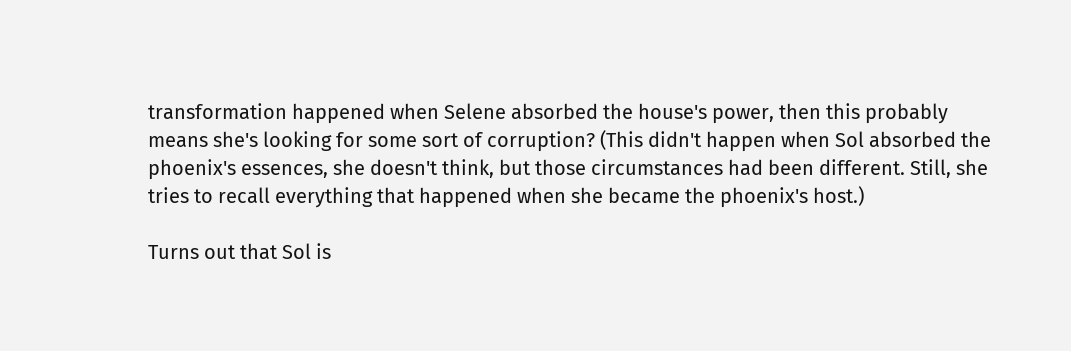transformation happened when Selene absorbed the house's power, then this probably means she's looking for some sort of corruption? (This didn't happen when Sol absorbed the phoenix's essences, she doesn't think, but those circumstances had been different. Still, she tries to recall everything that happened when she became the phoenix's host.)

Turns out that Sol is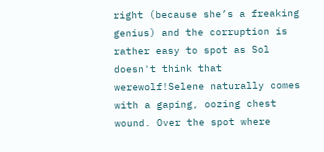right (because she’s a freaking genius) and the corruption is rather easy to spot as Sol doesn't think that werewolf!Selene naturally comes with a gaping, oozing chest wound. Over the spot where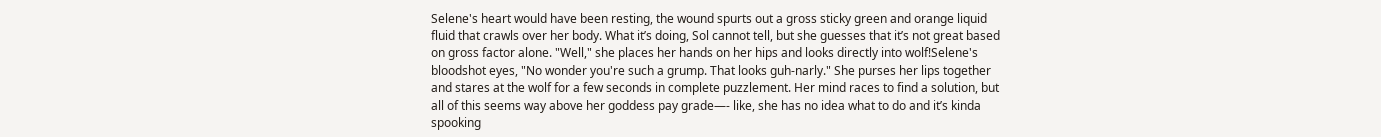Selene's heart would have been resting, the wound spurts out a gross sticky green and orange liquid fluid that crawls over her body. What it’s doing, Sol cannot tell, but she guesses that it’s not great based on gross factor alone. "Well," she places her hands on her hips and looks directly into wolf!Selene's bloodshot eyes, "No wonder you're such a grump. That looks guh-narly." She purses her lips together and stares at the wolf for a few seconds in complete puzzlement. Her mind races to find a solution, but all of this seems way above her goddess pay grade—- like, she has no idea what to do and it’s kinda spooking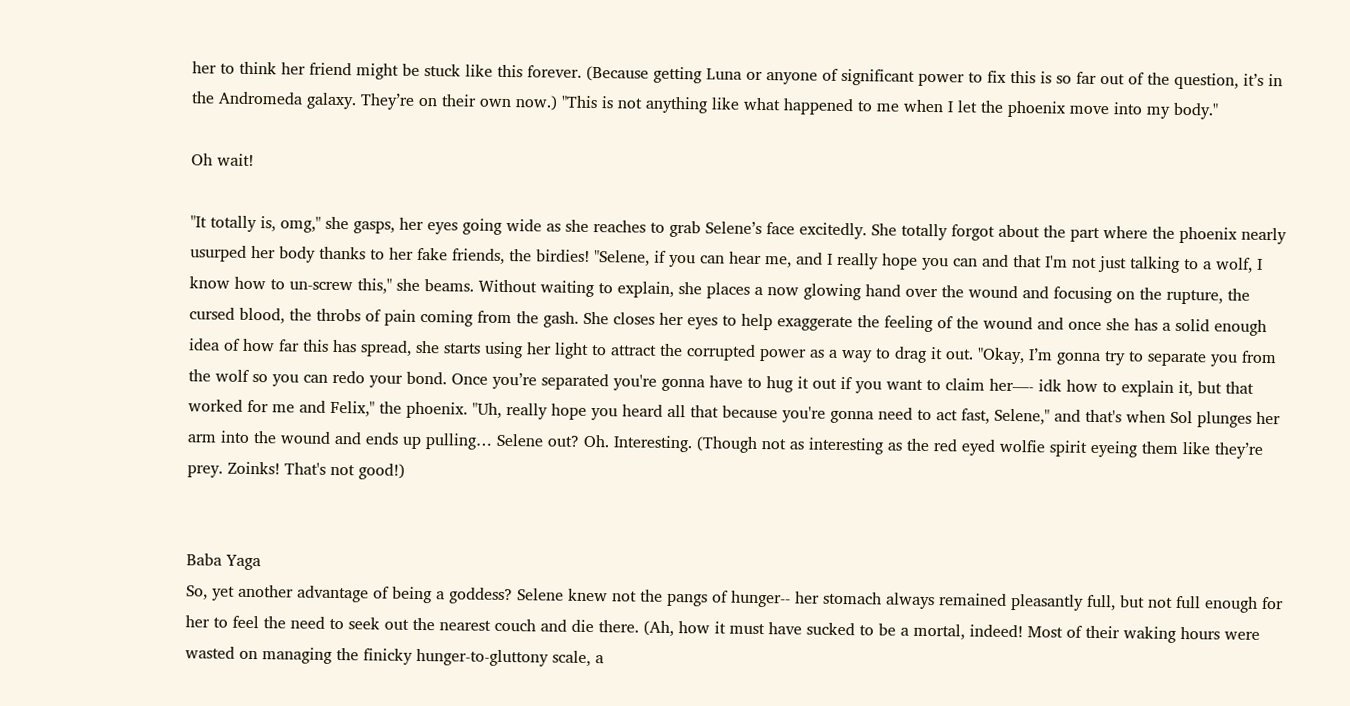her to think her friend might be stuck like this forever. (Because getting Luna or anyone of significant power to fix this is so far out of the question, it’s in the Andromeda galaxy. They’re on their own now.) "This is not anything like what happened to me when I let the phoenix move into my body."

Oh wait!

"It totally is, omg," she gasps, her eyes going wide as she reaches to grab Selene’s face excitedly. She totally forgot about the part where the phoenix nearly usurped her body thanks to her fake friends, the birdies! "Selene, if you can hear me, and I really hope you can and that I'm not just talking to a wolf, I know how to un-screw this," she beams. Without waiting to explain, she places a now glowing hand over the wound and focusing on the rupture, the cursed blood, the throbs of pain coming from the gash. She closes her eyes to help exaggerate the feeling of the wound and once she has a solid enough idea of how far this has spread, she starts using her light to attract the corrupted power as a way to drag it out. "Okay, I’m gonna try to separate you from the wolf so you can redo your bond. Once you’re separated you're gonna have to hug it out if you want to claim her—- idk how to explain it, but that worked for me and Felix," the phoenix. "Uh, really hope you heard all that because you're gonna need to act fast, Selene," and that's when Sol plunges her arm into the wound and ends up pulling… Selene out? Oh. Interesting. (Though not as interesting as the red eyed wolfie spirit eyeing them like they’re prey. Zoinks! That's not good!)


Baba Yaga
So, yet another advantage of being a goddess? Selene knew not the pangs of hunger-- her stomach always remained pleasantly full, but not full enough for her to feel the need to seek out the nearest couch and die there. (Ah, how it must have sucked to be a mortal, indeed! Most of their waking hours were wasted on managing the finicky hunger-to-gluttony scale, a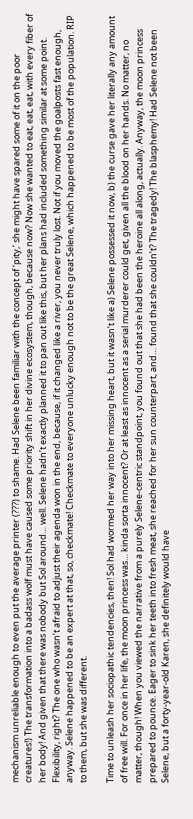mechanism unreliable enough to even put the average printer (???) to shame. Had Selene been familiar with the concept of ‘pity,’ she might have spared some of it on the poor creatures!) The transformation into a badass wolf must have caused some priority shift in her divine ecosystem, though, because now? Now she wanted to eat, eat, eat, with every fiber of her body! And given that there was nobody but Sol around… well. Selene hadn’t exactly planned it to pan out like this, but her plans had included something similar at some point. Flexibility, right? The one who wasn’t afraid to adjust their agenda won in the end, because, if it changed like a river, you never truly lost. Not if you moved the goalposts fast enough, anyway. Selene happened to be an expert at that, so, checkmate! Checkmate to everyone unlucky enough not to be the great Selene, which happened to be most of the population. RIP to them, but she was different.

Time to unleash her sociopathic tendencies, then! Sol had wormed her way into her missing heart, but it wasn’t like a) Selene possessed it now, b) the curse gave her literally any amount of free will. For once in her life, the moon princess was… kinda sorta innocent? Or at least as innocent as a serial murderer could get, given all the blood on her hands. No matter, no matter, though! When you viewed the narrative from a purely Selene-centric standpoint, you found out that she had been the heroine all along, actually. Anyway, the moon princess prepared to pounce. Eager to sink her teeth into fresh meat, she reached for her sun counterpart, and… found that she couldn’t? The tragedy! The blasphemy! Had Selene not been Selene, but a forty-year-old Karen, she definitely would have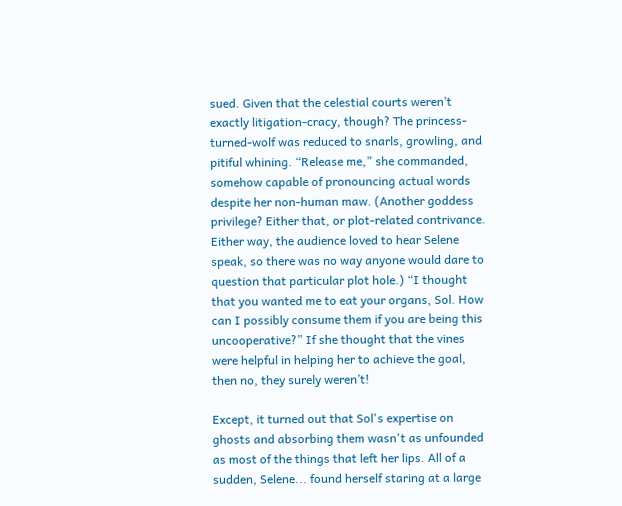sued. Given that the celestial courts weren’t exactly litigation-cracy, though? The princess-turned-wolf was reduced to snarls, growling, and pitiful whining. “Release me,” she commanded, somehow capable of pronouncing actual words despite her non-human maw. (Another goddess privilege? Either that, or plot-related contrivance. Either way, the audience loved to hear Selene speak, so there was no way anyone would dare to question that particular plot hole.) “I thought that you wanted me to eat your organs, Sol. How can I possibly consume them if you are being this uncooperative?” If she thought that the vines were helpful in helping her to achieve the goal, then no, they surely weren’t!

Except, it turned out that Sol's expertise on ghosts and absorbing them wasn't as unfounded as most of the things that left her lips. All of a sudden, Selene... found herself staring at a large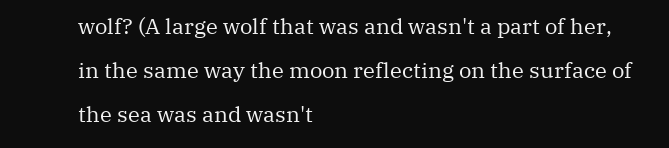wolf? (A large wolf that was and wasn't a part of her, in the same way the moon reflecting on the surface of the sea was and wasn't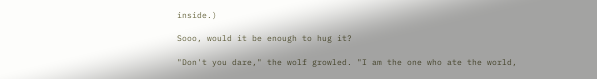inside.)

Sooo, would it be enough to hug it?

"Don't you dare," the wolf growled. "I am the one who ate the world,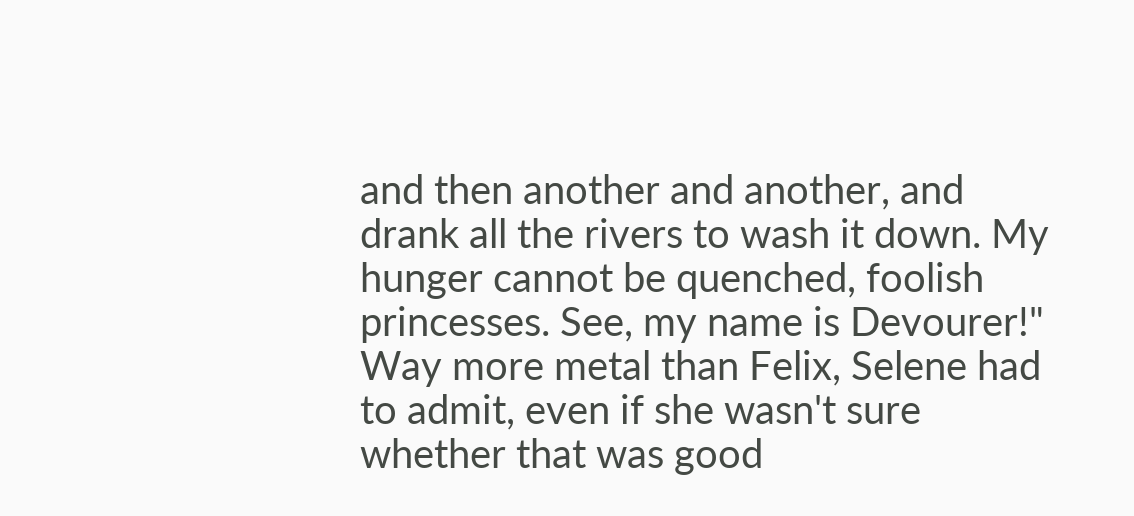and then another and another, and drank all the rivers to wash it down. My hunger cannot be quenched, foolish princesses. See, my name is Devourer!" Way more metal than Felix, Selene had to admit, even if she wasn't sure whether that was good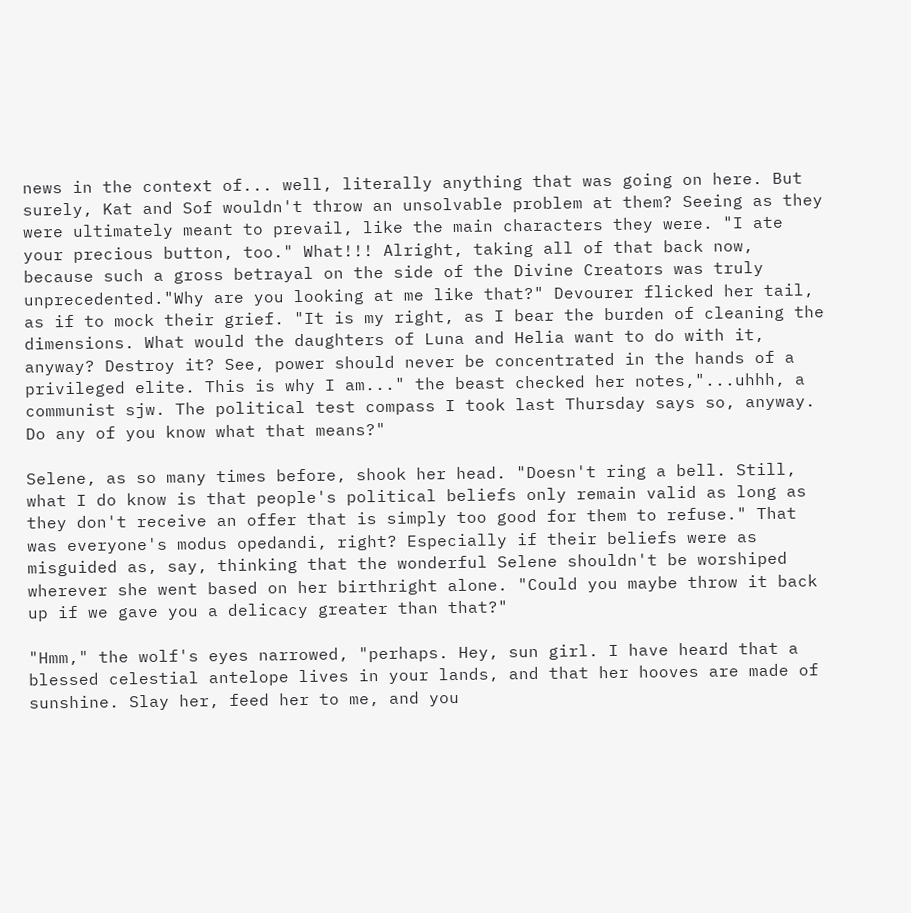news in the context of... well, literally anything that was going on here. But surely, Kat and Sof wouldn't throw an unsolvable problem at them? Seeing as they were ultimately meant to prevail, like the main characters they were. "I ate your precious button, too." What!!! Alright, taking all of that back now, because such a gross betrayal on the side of the Divine Creators was truly unprecedented."Why are you looking at me like that?" Devourer flicked her tail, as if to mock their grief. "It is my right, as I bear the burden of cleaning the dimensions. What would the daughters of Luna and Helia want to do with it, anyway? Destroy it? See, power should never be concentrated in the hands of a privileged elite. This is why I am..." the beast checked her notes,"...uhhh, a communist sjw. The political test compass I took last Thursday says so, anyway. Do any of you know what that means?"

Selene, as so many times before, shook her head. "Doesn't ring a bell. Still, what I do know is that people's political beliefs only remain valid as long as they don't receive an offer that is simply too good for them to refuse." That was everyone's modus opedandi, right? Especially if their beliefs were as misguided as, say, thinking that the wonderful Selene shouldn't be worshiped wherever she went based on her birthright alone. "Could you maybe throw it back up if we gave you a delicacy greater than that?"

"Hmm," the wolf's eyes narrowed, "perhaps. Hey, sun girl. I have heard that a blessed celestial antelope lives in your lands, and that her hooves are made of sunshine. Slay her, feed her to me, and you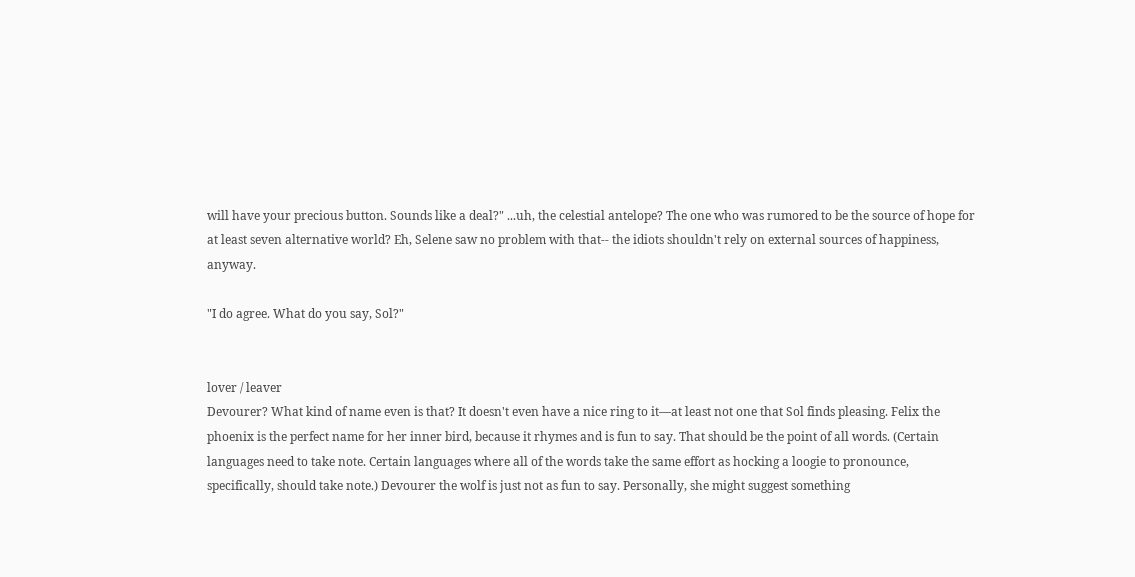will have your precious button. Sounds like a deal?" ...uh, the celestial antelope? The one who was rumored to be the source of hope for at least seven alternative world? Eh, Selene saw no problem with that-- the idiots shouldn't rely on external sources of happiness, anyway.

"I do agree. What do you say, Sol?"


lover / leaver
Devourer? What kind of name even is that? It doesn't even have a nice ring to it––at least not one that Sol finds pleasing. Felix the phoenix is the perfect name for her inner bird, because it rhymes and is fun to say. That should be the point of all words. (Certain languages need to take note. Certain languages where all of the words take the same effort as hocking a loogie to pronounce, specifically, should take note.) Devourer the wolf is just not as fun to say. Personally, she might suggest something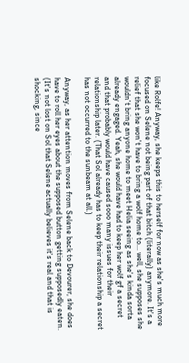like Rolfe! Anyway, she keeps this to herself for now as she's much more focused on Selene not being part of that bitch (literally) anymore. It's a relief that she won't have to bring a wolf home to... well, she supposes she wouldn't bring anyone home to meet Helia seeing as she's kinda sorta already engaged. Yeah, she would have had to keep her wolf gf a secret and that probably would have caused sooo many issues for their relationship later. (That Sol already has to keep their relationship a secret has not occurred to the sunbeam at all.)

Anyway, as her attention moves from Selene back to Devourer, she does have to roll her eyes about the supposed button getting supposedly eaten. (It's not lost on Sol that Selene actually believes it's real and that is shocking, since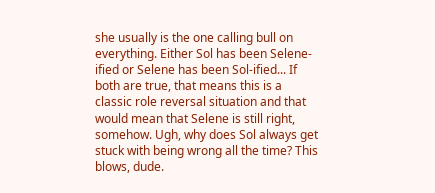she usually is the one calling bull on everything. Either Sol has been Selene-ified or Selene has been Sol-ified... If both are true, that means this is a classic role reversal situation and that would mean that Selene is still right, somehow. Ugh, why does Sol always get stuck with being wrong all the time? This blows, dude.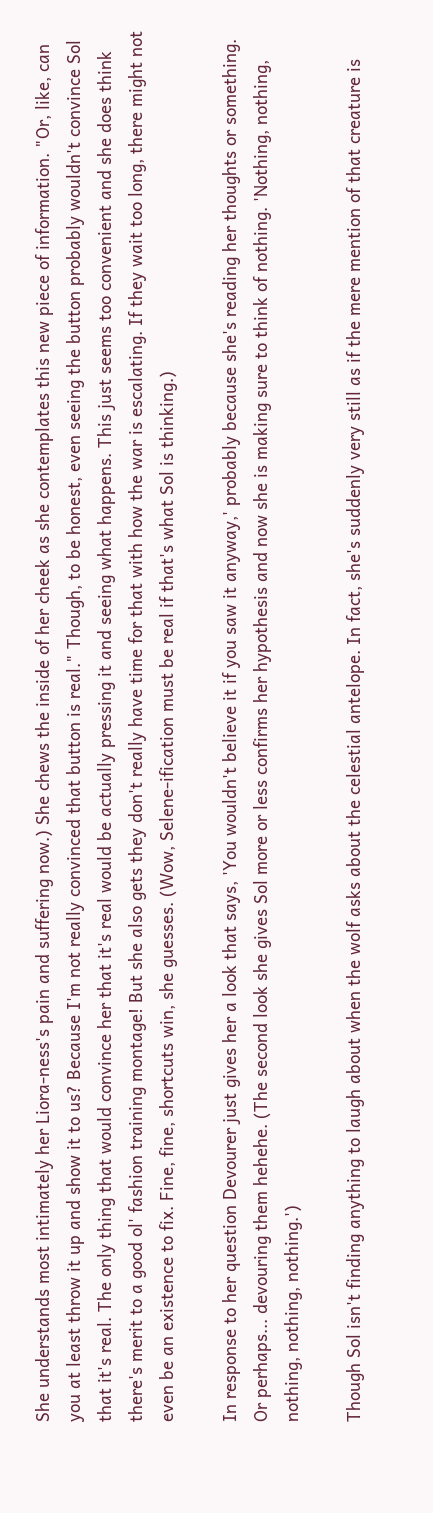She understands most intimately her Liora-ness's pain and suffering now.) She chews the inside of her cheek as she contemplates this new piece of information. "Or, like, can you at least throw it up and show it to us? Because I'm not really convinced that button is real." Though, to be honest, even seeing the button probably wouldn't convince Sol that it's real. The only thing that would convince her that it's real would be actually pressing it and seeing what happens. This just seems too convenient and she does think there's merit to a good ol' fashion training montage! But she also gets they don't really have time for that with how the war is escalating. If they wait too long, there might not even be an existence to fix. Fine, fine, shortcuts win, she guesses. (Wow, Selene-ification must be real if that's what Sol is thinking.)

In response to her question Devourer just gives her a look that says, 'You wouldn't believe it if you saw it anyway,' probably because she's reading her thoughts or something. Or perhaps... devouring them hehehe. (The second look she gives Sol more or less confirms her hypothesis and now she is making sure to think of nothing. 'Nothing, nothing, nothing, nothing, nothing.')

Though Sol isn't finding anything to laugh about when the wolf asks about the celestial antelope. In fact, she's suddenly very still as if the mere mention of that creature is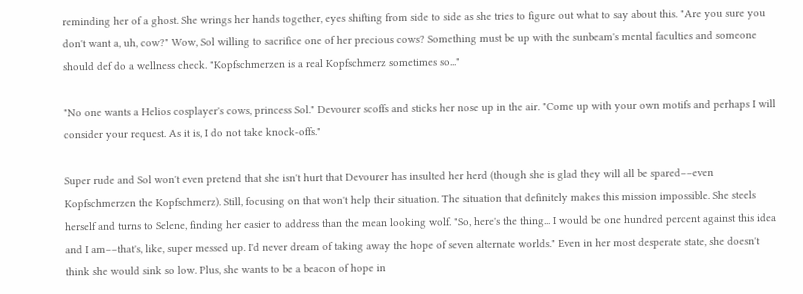reminding her of a ghost. She wrings her hands together, eyes shifting from side to side as she tries to figure out what to say about this. "Are you sure you don't want a, uh, cow?" Wow, Sol willing to sacrifice one of her precious cows? Something must be up with the sunbeam's mental faculties and someone should def do a wellness check. "Kopfschmerzen is a real Kopfschmerz sometimes so..."

"No one wants a Helios cosplayer's cows, princess Sol." Devourer scoffs and sticks her nose up in the air. "Come up with your own motifs and perhaps I will consider your request. As it is, I do not take knock-offs."

Super rude and Sol won't even pretend that she isn't hurt that Devourer has insulted her herd (though she is glad they will all be spared––even Kopfschmerzen the Kopfschmerz). Still, focusing on that won't help their situation. The situation that definitely makes this mission impossible. She steels herself and turns to Selene, finding her easier to address than the mean looking wolf. "So, here's the thing... I would be one hundred percent against this idea and I am––that's, like, super messed up. I'd never dream of taking away the hope of seven alternate worlds." Even in her most desperate state, she doesn't think she would sink so low. Plus, she wants to be a beacon of hope in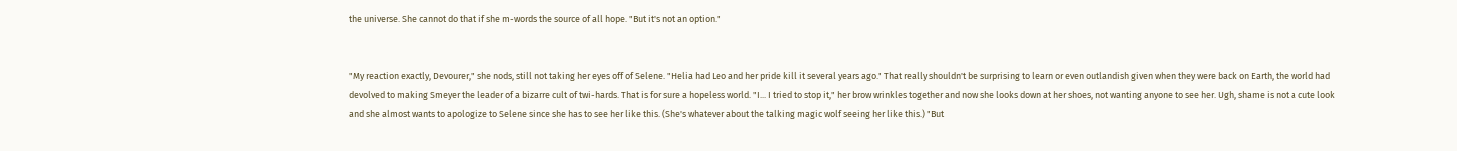the universe. She cannot do that if she m-words the source of all hope. "But it's not an option."


"My reaction exactly, Devourer," she nods, still not taking her eyes off of Selene. "Helia had Leo and her pride kill it several years ago." That really shouldn't be surprising to learn or even outlandish given when they were back on Earth, the world had devolved to making Smeyer the leader of a bizarre cult of twi-hards. That is for sure a hopeless world. "I... I tried to stop it," her brow wrinkles together and now she looks down at her shoes, not wanting anyone to see her. Ugh, shame is not a cute look and she almost wants to apologize to Selene since she has to see her like this. (She's whatever about the talking magic wolf seeing her like this.) "But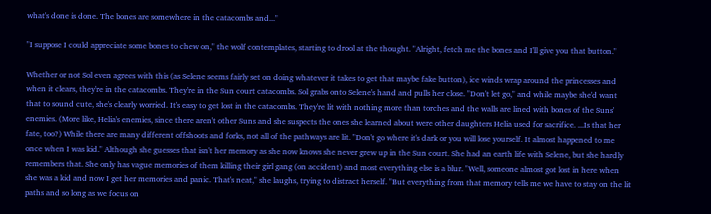what's done is done. The bones are somewhere in the catacombs and..."

"I suppose I could appreciate some bones to chew on," the wolf contemplates, starting to drool at the thought. "Alright, fetch me the bones and I'll give you that button."

Whether or not Sol even agrees with this (as Selene seems fairly set on doing whatever it takes to get that maybe fake button), ice winds wrap around the princesses and when it clears, they're in the catacombs. They're in the Sun court catacombs. Sol grabs onto Selene's hand and pulls her close. "Don't let go," and while maybe she'd want that to sound cute, she's clearly worried. It's easy to get lost in the catacombs. They're lit with nothing more than torches and the walls are lined with bones of the Suns' enemies. (More like, Helia's enemies, since there aren't other Suns and she suspects the ones she learned about were other daughters Helia used for sacrifice. ...Is that her fate, too?) While there are many different offshoots and forks, not all of the pathways are lit. "Don't go where it's dark or you will lose yourself. It almost happened to me once when I was kid." Although she guesses that isn't her memory as she now knows she never grew up in the Sun court. She had an earth life with Selene, but she hardly remembers that. She only has vague memories of them killing their girl gang (on accident) and most everything else is a blur. "Well, someone almost got lost in here when she was a kid and now I get her memories and panic. That's neat," she laughs, trying to distract herself. "But everything from that memory tells me we have to stay on the lit paths and so long as we focus on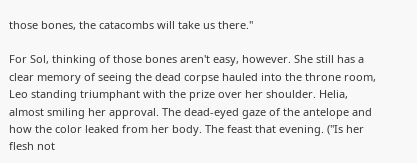those bones, the catacombs will take us there."

For Sol, thinking of those bones aren't easy, however. She still has a clear memory of seeing the dead corpse hauled into the throne room, Leo standing triumphant with the prize over her shoulder. Helia, almost smiling her approval. The dead-eyed gaze of the antelope and how the color leaked from her body. The feast that evening. ("Is her flesh not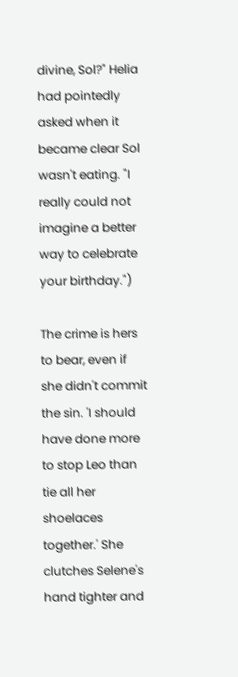divine, Sol?" Helia had pointedly asked when it became clear Sol wasn't eating. "I really could not imagine a better way to celebrate your birthday.")

The crime is hers to bear, even if she didn't commit the sin. 'I should have done more to stop Leo than tie all her shoelaces together.' She clutches Selene's hand tighter and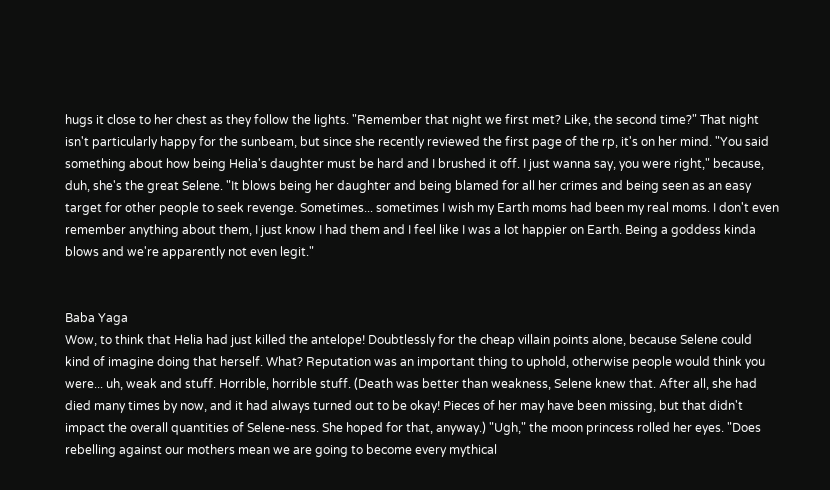hugs it close to her chest as they follow the lights. "Remember that night we first met? Like, the second time?" That night isn't particularly happy for the sunbeam, but since she recently reviewed the first page of the rp, it's on her mind. "You said something about how being Helia's daughter must be hard and I brushed it off. I just wanna say, you were right," because, duh, she's the great Selene. "It blows being her daughter and being blamed for all her crimes and being seen as an easy target for other people to seek revenge. Sometimes... sometimes I wish my Earth moms had been my real moms. I don't even remember anything about them, I just know I had them and I feel like I was a lot happier on Earth. Being a goddess kinda blows and we're apparently not even legit."


Baba Yaga
Wow, to think that Helia had just killed the antelope! Doubtlessly for the cheap villain points alone, because Selene could kind of imagine doing that herself. What? Reputation was an important thing to uphold, otherwise people would think you were... uh, weak and stuff. Horrible, horrible stuff. (Death was better than weakness, Selene knew that. After all, she had died many times by now, and it had always turned out to be okay! Pieces of her may have been missing, but that didn't impact the overall quantities of Selene-ness. She hoped for that, anyway.) "Ugh," the moon princess rolled her eyes. "Does rebelling against our mothers mean we are going to become every mythical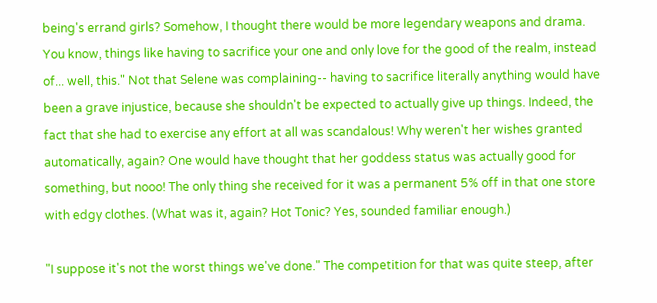being's errand girls? Somehow, I thought there would be more legendary weapons and drama. You know, things like having to sacrifice your one and only love for the good of the realm, instead of... well, this." Not that Selene was complaining-- having to sacrifice literally anything would have been a grave injustice, because she shouldn't be expected to actually give up things. Indeed, the fact that she had to exercise any effort at all was scandalous! Why weren't her wishes granted automatically, again? One would have thought that her goddess status was actually good for something, but nooo! The only thing she received for it was a permanent 5% off in that one store with edgy clothes. (What was it, again? Hot Tonic? Yes, sounded familiar enough.)

"I suppose it's not the worst things we've done." The competition for that was quite steep, after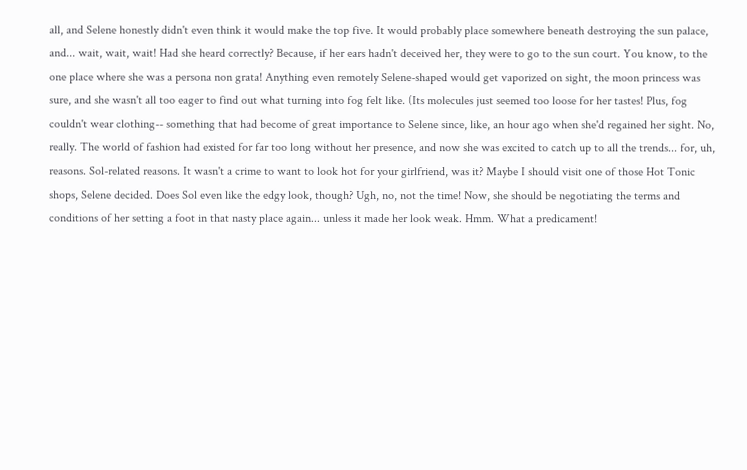all, and Selene honestly didn't even think it would make the top five. It would probably place somewhere beneath destroying the sun palace, and... wait, wait, wait! Had she heard correctly? Because, if her ears hadn't deceived her, they were to go to the sun court. You know, to the one place where she was a persona non grata! Anything even remotely Selene-shaped would get vaporized on sight, the moon princess was sure, and she wasn't all too eager to find out what turning into fog felt like. (Its molecules just seemed too loose for her tastes! Plus, fog couldn't wear clothing-- something that had become of great importance to Selene since, like, an hour ago when she'd regained her sight. No, really. The world of fashion had existed for far too long without her presence, and now she was excited to catch up to all the trends... for, uh, reasons. Sol-related reasons. It wasn't a crime to want to look hot for your girlfriend, was it? Maybe I should visit one of those Hot Tonic shops, Selene decided. Does Sol even like the edgy look, though? Ugh, no, not the time! Now, she should be negotiating the terms and conditions of her setting a foot in that nasty place again... unless it made her look weak. Hmm. What a predicament!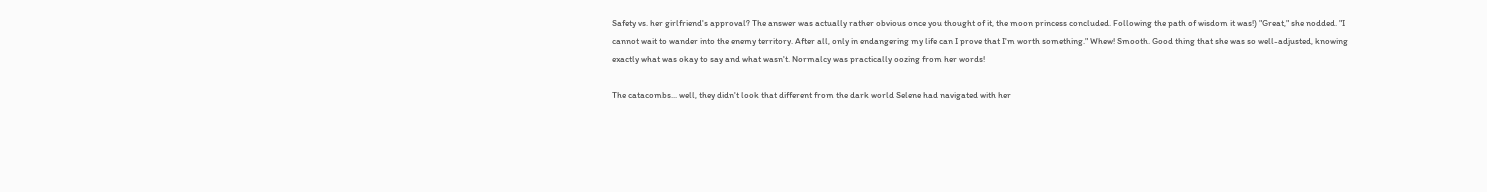Safety vs. her girlfriend's approval? The answer was actually rather obvious once you thought of it, the moon princess concluded. Following the path of wisdom it was!) "Great," she nodded. "I cannot wait to wander into the enemy territory. After all, only in endangering my life can I prove that I'm worth something." Whew! Smooth. Good thing that she was so well-adjusted, knowing exactly what was okay to say and what wasn't. Normalcy was practically oozing from her words!

The catacombs... well, they didn't look that different from the dark world Selene had navigated with her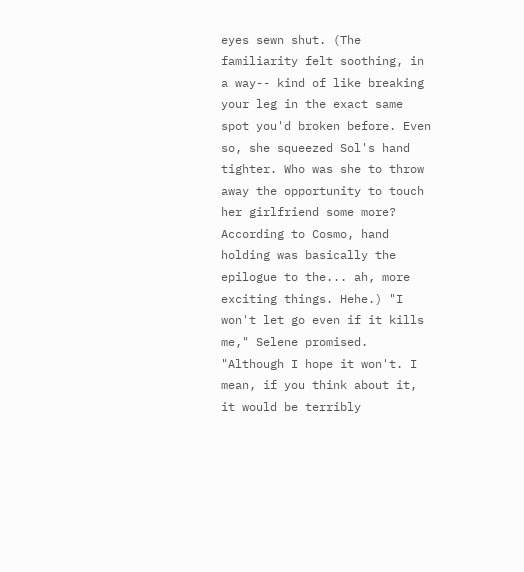eyes sewn shut. (The familiarity felt soothing, in a way-- kind of like breaking your leg in the exact same spot you'd broken before. Even so, she squeezed Sol's hand tighter. Who was she to throw away the opportunity to touch her girlfriend some more? According to Cosmo, hand holding was basically the epilogue to the... ah, more exciting things. Hehe.) "I won't let go even if it kills me," Selene promised. "Although I hope it won't. I mean, if you think about it, it would be terribly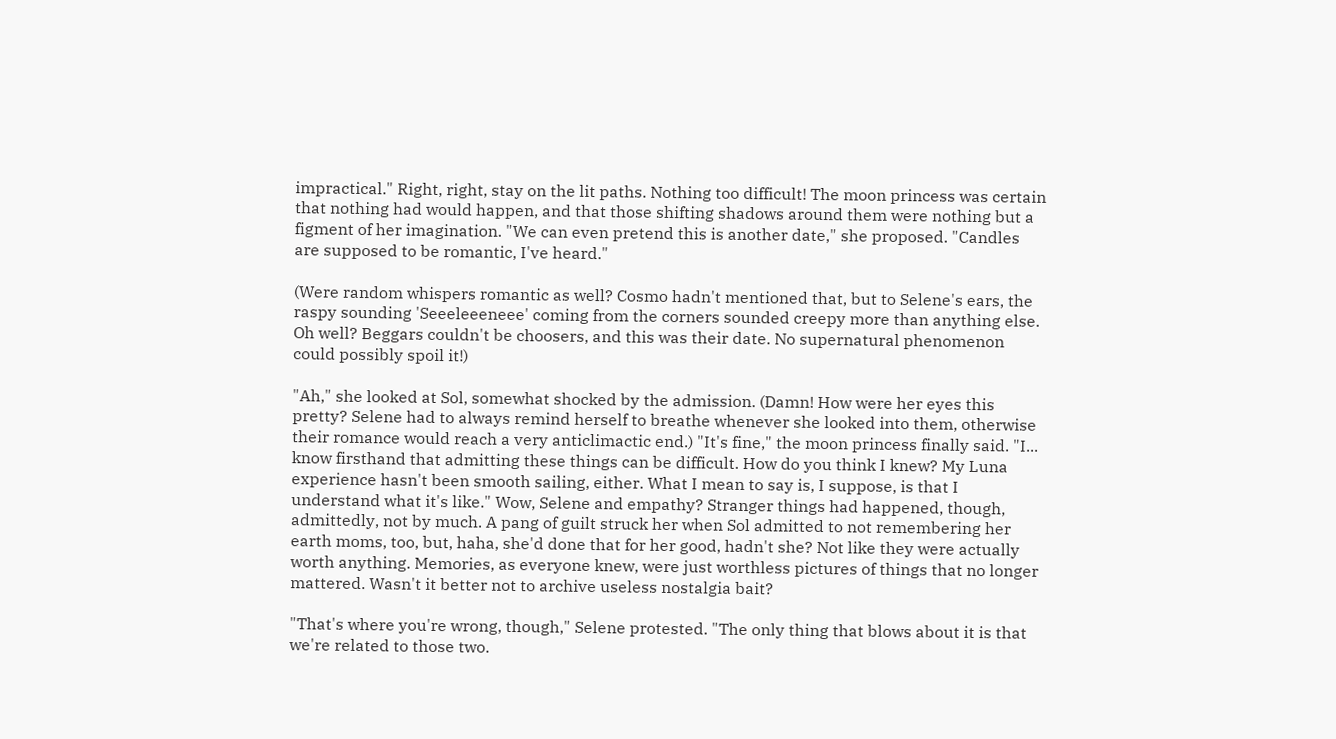impractical." Right, right, stay on the lit paths. Nothing too difficult! The moon princess was certain that nothing had would happen, and that those shifting shadows around them were nothing but a figment of her imagination. "We can even pretend this is another date," she proposed. "Candles are supposed to be romantic, I've heard."

(Were random whispers romantic as well? Cosmo hadn't mentioned that, but to Selene's ears, the raspy sounding 'Seeeleeeneee' coming from the corners sounded creepy more than anything else. Oh well? Beggars couldn't be choosers, and this was their date. No supernatural phenomenon could possibly spoil it!)

"Ah," she looked at Sol, somewhat shocked by the admission. (Damn! How were her eyes this pretty? Selene had to always remind herself to breathe whenever she looked into them, otherwise their romance would reach a very anticlimactic end.) "It's fine," the moon princess finally said. "I... know firsthand that admitting these things can be difficult. How do you think I knew? My Luna experience hasn't been smooth sailing, either. What I mean to say is, I suppose, is that I understand what it's like." Wow, Selene and empathy? Stranger things had happened, though, admittedly, not by much. A pang of guilt struck her when Sol admitted to not remembering her earth moms, too, but, haha, she'd done that for her good, hadn't she? Not like they were actually worth anything. Memories, as everyone knew, were just worthless pictures of things that no longer mattered. Wasn't it better not to archive useless nostalgia bait?

"That's where you're wrong, though," Selene protested. "The only thing that blows about it is that we're related to those two.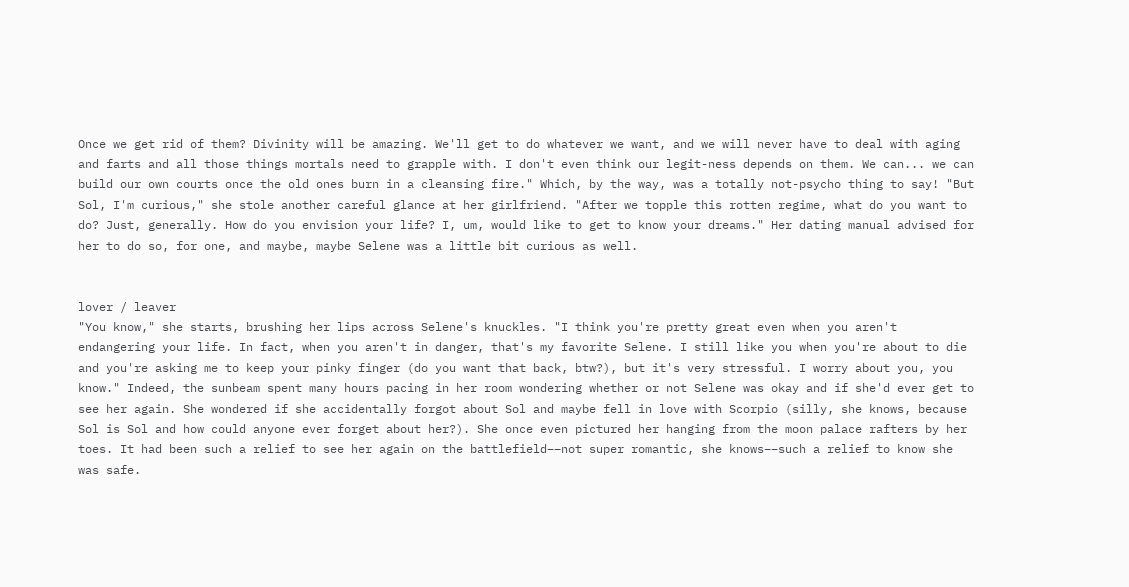Once we get rid of them? Divinity will be amazing. We'll get to do whatever we want, and we will never have to deal with aging and farts and all those things mortals need to grapple with. I don't even think our legit-ness depends on them. We can... we can build our own courts once the old ones burn in a cleansing fire." Which, by the way, was a totally not-psycho thing to say! "But Sol, I'm curious," she stole another careful glance at her girlfriend. "After we topple this rotten regime, what do you want to do? Just, generally. How do you envision your life? I, um, would like to get to know your dreams." Her dating manual advised for her to do so, for one, and maybe, maybe Selene was a little bit curious as well.


lover / leaver
"You know," she starts, brushing her lips across Selene's knuckles. "I think you're pretty great even when you aren't endangering your life. In fact, when you aren't in danger, that's my favorite Selene. I still like you when you're about to die and you're asking me to keep your pinky finger (do you want that back, btw?), but it's very stressful. I worry about you, you know." Indeed, the sunbeam spent many hours pacing in her room wondering whether or not Selene was okay and if she'd ever get to see her again. She wondered if she accidentally forgot about Sol and maybe fell in love with Scorpio (silly, she knows, because Sol is Sol and how could anyone ever forget about her?). She once even pictured her hanging from the moon palace rafters by her toes. It had been such a relief to see her again on the battlefield––not super romantic, she knows––such a relief to know she was safe.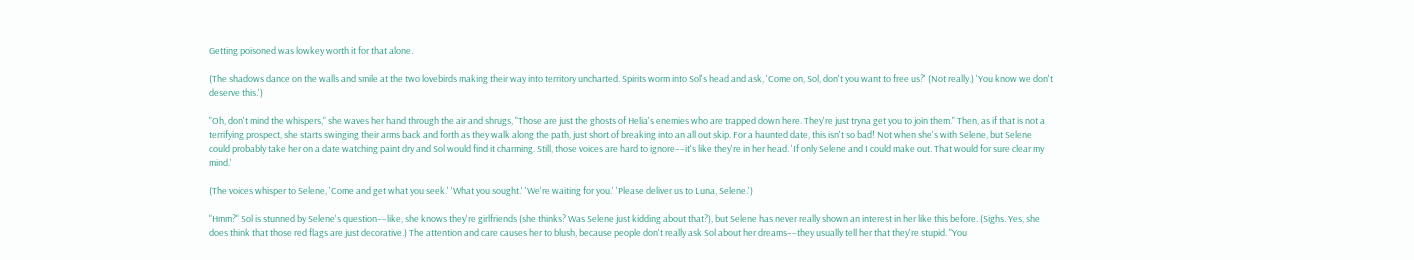Getting poisoned was lowkey worth it for that alone.

(The shadows dance on the walls and smile at the two lovebirds making their way into territory uncharted. Spirits worm into Sol's head and ask, 'Come on, Sol, don't you want to free us?' (Not really.) 'You know we don't deserve this.')

"Oh, don't mind the whispers," she waves her hand through the air and shrugs, "Those are just the ghosts of Helia's enemies who are trapped down here. They're just tryna get you to join them." Then, as if that is not a terrifying prospect, she starts swinging their arms back and forth as they walk along the path, just short of breaking into an all out skip. For a haunted date, this isn't so bad! Not when she's with Selene, but Selene could probably take her on a date watching paint dry and Sol would find it charming. Still, those voices are hard to ignore––it's like they're in her head. 'If only Selene and I could make out. That would for sure clear my mind.'

(The voices whisper to Selene, 'Come and get what you seek.' 'What you sought.' 'We're waiting for you.' 'Please deliver us to Luna, Selene.')

"Hmm?" Sol is stunned by Selene's question––like, she knows they're girlfriends (she thinks? Was Selene just kidding about that?), but Selene has never really shown an interest in her like this before. (Sighs. Yes, she does think that those red flags are just decorative.) The attention and care causes her to blush, because people don't really ask Sol about her dreams––they usually tell her that they're stupid. "You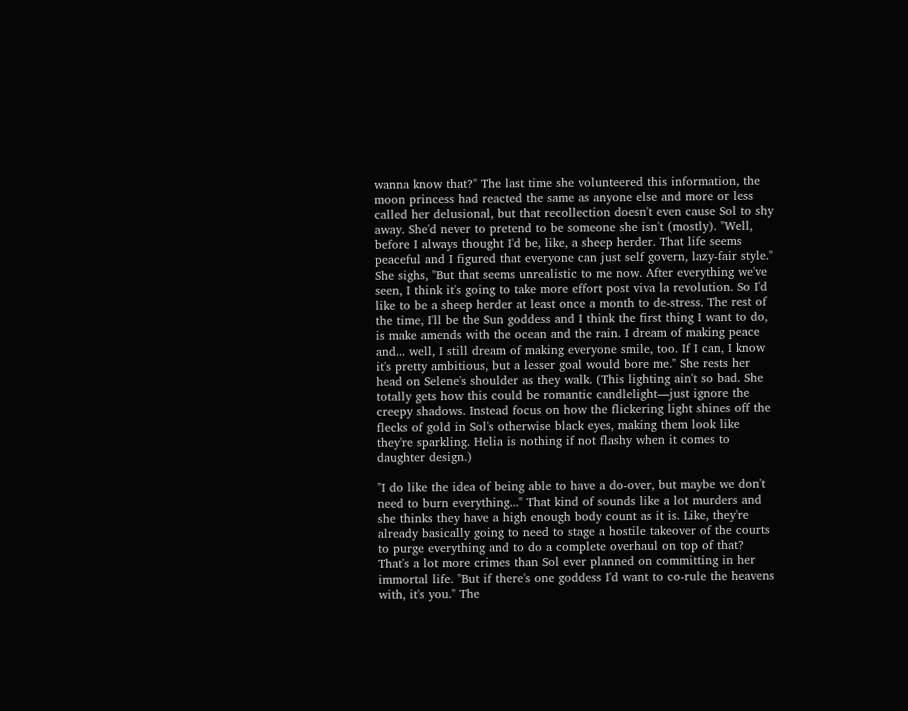wanna know that?" The last time she volunteered this information, the moon princess had reacted the same as anyone else and more or less called her delusional, but that recollection doesn't even cause Sol to shy away. She'd never to pretend to be someone she isn't (mostly). "Well, before I always thought I'd be, like, a sheep herder. That life seems peaceful and I figured that everyone can just self govern, lazy-fair style." She sighs, "But that seems unrealistic to me now. After everything we've seen, I think it's going to take more effort post viva la revolution. So I'd like to be a sheep herder at least once a month to de-stress. The rest of the time, I'll be the Sun goddess and I think the first thing I want to do, is make amends with the ocean and the rain. I dream of making peace and... well, I still dream of making everyone smile, too. If I can, I know it's pretty ambitious, but a lesser goal would bore me." She rests her head on Selene's shoulder as they walk. (This lighting ain't so bad. She totally gets how this could be romantic candlelight––just ignore the creepy shadows. Instead focus on how the flickering light shines off the flecks of gold in Sol's otherwise black eyes, making them look like they're sparkling. Helia is nothing if not flashy when it comes to daughter design.)

"I do like the idea of being able to have a do-over, but maybe we don't need to burn everything..." That kind of sounds like a lot murders and she thinks they have a high enough body count as it is. Like, they're already basically going to need to stage a hostile takeover of the courts to purge everything and to do a complete overhaul on top of that? That's a lot more crimes than Sol ever planned on committing in her immortal life. "But if there's one goddess I'd want to co-rule the heavens with, it's you." The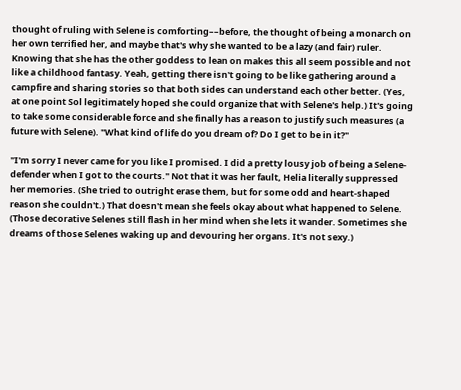thought of ruling with Selene is comforting––before, the thought of being a monarch on her own terrified her, and maybe that's why she wanted to be a lazy (and fair) ruler. Knowing that she has the other goddess to lean on makes this all seem possible and not like a childhood fantasy. Yeah, getting there isn't going to be like gathering around a campfire and sharing stories so that both sides can understand each other better. (Yes, at one point Sol legitimately hoped she could organize that with Selene's help.) It's going to take some considerable force and she finally has a reason to justify such measures (a future with Selene). "What kind of life do you dream of? Do I get to be in it?"

"I'm sorry I never came for you like I promised. I did a pretty lousy job of being a Selene-defender when I got to the courts." Not that it was her fault, Helia literally suppressed her memories. (She tried to outright erase them, but for some odd and heart-shaped reason she couldn't.) That doesn't mean she feels okay about what happened to Selene. (Those decorative Selenes still flash in her mind when she lets it wander. Sometimes she dreams of those Selenes waking up and devouring her organs. It's not sexy.)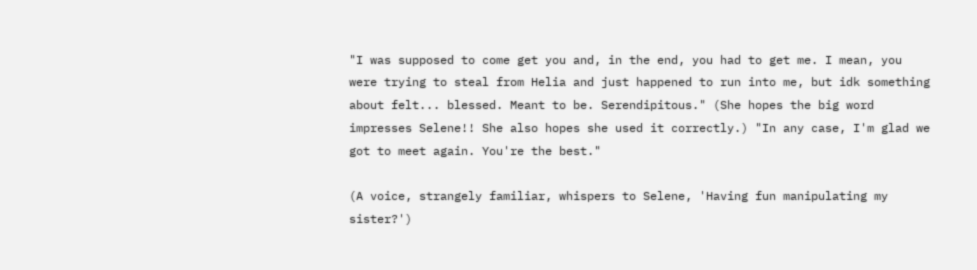"I was supposed to come get you and, in the end, you had to get me. I mean, you were trying to steal from Helia and just happened to run into me, but idk something about felt... blessed. Meant to be. Serendipitous." (She hopes the big word impresses Selene!! She also hopes she used it correctly.) "In any case, I'm glad we got to meet again. You're the best."

(A voice, strangely familiar, whispers to Selene, 'Having fun manipulating my sister?')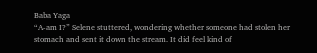Baba Yaga
“A-am I?” Selene stuttered, wondering whether someone had stolen her stomach and sent it down the stream. It did feel kind of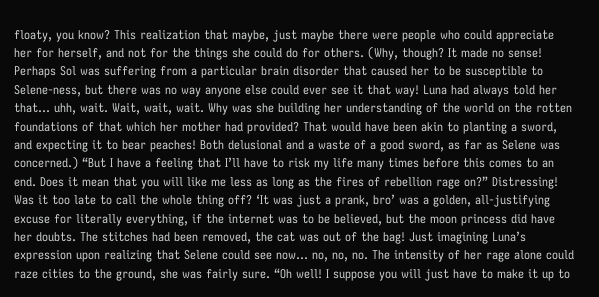floaty, you know? This realization that maybe, just maybe there were people who could appreciate her for herself, and not for the things she could do for others. (Why, though? It made no sense! Perhaps Sol was suffering from a particular brain disorder that caused her to be susceptible to Selene-ness, but there was no way anyone else could ever see it that way! Luna had always told her that… uhh, wait. Wait, wait, wait. Why was she building her understanding of the world on the rotten foundations of that which her mother had provided? That would have been akin to planting a sword, and expecting it to bear peaches! Both delusional and a waste of a good sword, as far as Selene was concerned.) “But I have a feeling that I’ll have to risk my life many times before this comes to an end. Does it mean that you will like me less as long as the fires of rebellion rage on?” Distressing! Was it too late to call the whole thing off? ‘It was just a prank, bro’ was a golden, all-justifying excuse for literally everything, if the internet was to be believed, but the moon princess did have her doubts. The stitches had been removed, the cat was out of the bag! Just imagining Luna’s expression upon realizing that Selene could see now… no, no, no. The intensity of her rage alone could raze cities to the ground, she was fairly sure. “Oh well! I suppose you will just have to make it up to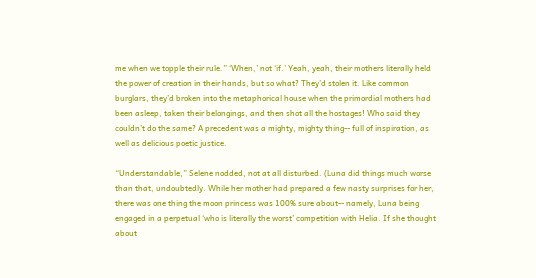me when we topple their rule.” ‘When,’ not ‘if.’ Yeah, yeah, their mothers literally held the power of creation in their hands, but so what? They’d stolen it. Like common burglars, they’d broken into the metaphorical house when the primordial mothers had been asleep, taken their belongings, and then shot all the hostages! Who said they couldn’t do the same? A precedent was a mighty, mighty thing-- full of inspiration, as well as delicious poetic justice.

“Understandable,” Selene nodded, not at all disturbed. (Luna did things much worse than that, undoubtedly. While her mother had prepared a few nasty surprises for her, there was one thing the moon princess was 100% sure about-- namely, Luna being engaged in a perpetual ‘who is literally the worst’ competition with Helia. If she thought about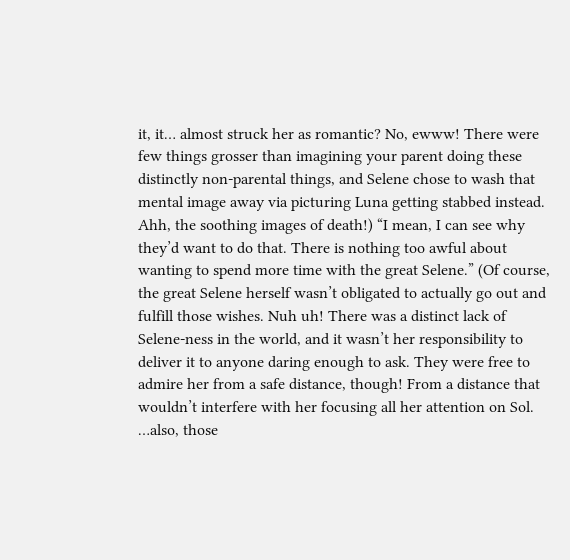it, it… almost struck her as romantic? No, ewww! There were few things grosser than imagining your parent doing these distinctly non-parental things, and Selene chose to wash that mental image away via picturing Luna getting stabbed instead. Ahh, the soothing images of death!) “I mean, I can see why they’d want to do that. There is nothing too awful about wanting to spend more time with the great Selene.” (Of course, the great Selene herself wasn’t obligated to actually go out and fulfill those wishes. Nuh uh! There was a distinct lack of Selene-ness in the world, and it wasn’t her responsibility to deliver it to anyone daring enough to ask. They were free to admire her from a safe distance, though! From a distance that wouldn’t interfere with her focusing all her attention on Sol. …also, those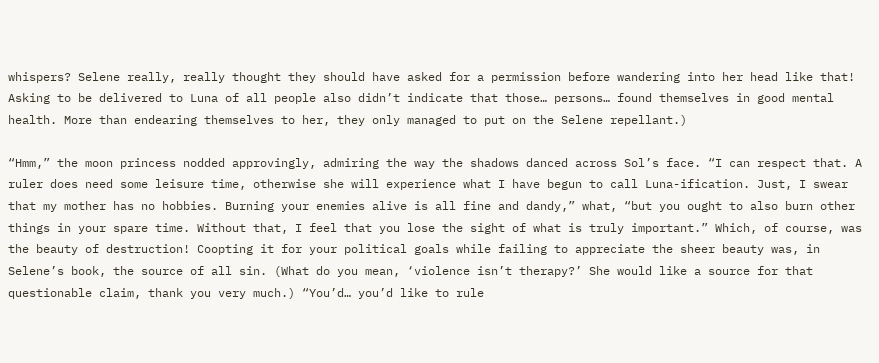whispers? Selene really, really thought they should have asked for a permission before wandering into her head like that! Asking to be delivered to Luna of all people also didn’t indicate that those… persons… found themselves in good mental health. More than endearing themselves to her, they only managed to put on the Selene repellant.)

“Hmm,” the moon princess nodded approvingly, admiring the way the shadows danced across Sol’s face. “I can respect that. A ruler does need some leisure time, otherwise she will experience what I have begun to call Luna-ification. Just, I swear that my mother has no hobbies. Burning your enemies alive is all fine and dandy,” what, “but you ought to also burn other things in your spare time. Without that, I feel that you lose the sight of what is truly important.” Which, of course, was the beauty of destruction! Coopting it for your political goals while failing to appreciate the sheer beauty was, in Selene’s book, the source of all sin. (What do you mean, ‘violence isn’t therapy?’ She would like a source for that questionable claim, thank you very much.) “You’d… you’d like to rule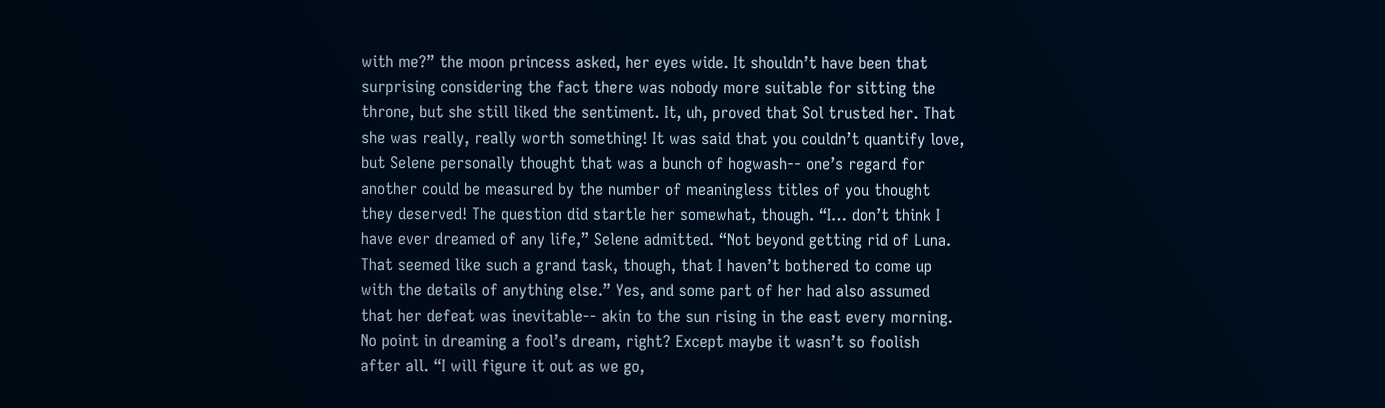with me?” the moon princess asked, her eyes wide. It shouldn’t have been that surprising considering the fact there was nobody more suitable for sitting the throne, but she still liked the sentiment. It, uh, proved that Sol trusted her. That she was really, really worth something! It was said that you couldn’t quantify love, but Selene personally thought that was a bunch of hogwash-- one’s regard for another could be measured by the number of meaningless titles of you thought they deserved! The question did startle her somewhat, though. “I… don’t think I have ever dreamed of any life,” Selene admitted. “Not beyond getting rid of Luna. That seemed like such a grand task, though, that I haven’t bothered to come up with the details of anything else.” Yes, and some part of her had also assumed that her defeat was inevitable-- akin to the sun rising in the east every morning. No point in dreaming a fool’s dream, right? Except maybe it wasn’t so foolish after all. “I will figure it out as we go,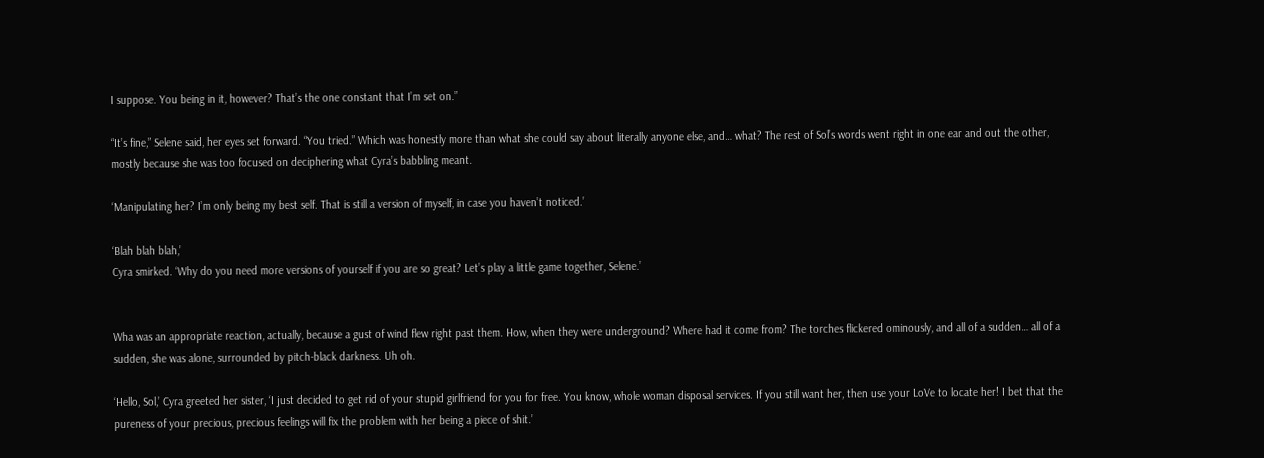I suppose. You being in it, however? That’s the one constant that I’m set on.”

“It’s fine,” Selene said, her eyes set forward. “You tried.” Which was honestly more than what she could say about literally anyone else, and… what? The rest of Sol’s words went right in one ear and out the other, mostly because she was too focused on deciphering what Cyra’s babbling meant.

‘Manipulating her? I’m only being my best self. That is still a version of myself, in case you haven’t noticed.’

‘Blah blah blah,’
Cyra smirked. ‘Why do you need more versions of yourself if you are so great? Let’s play a little game together, Selene.’


Wha was an appropriate reaction, actually, because a gust of wind flew right past them. How, when they were underground? Where had it come from? The torches flickered ominously, and all of a sudden… all of a sudden, she was alone, surrounded by pitch-black darkness. Uh oh.

‘Hello, Sol,’ Cyra greeted her sister, ‘I just decided to get rid of your stupid girlfriend for you for free. You know, whole woman disposal services. If you still want her, then use your LoVe to locate her! I bet that the pureness of your precious, precious feelings will fix the problem with her being a piece of shit.’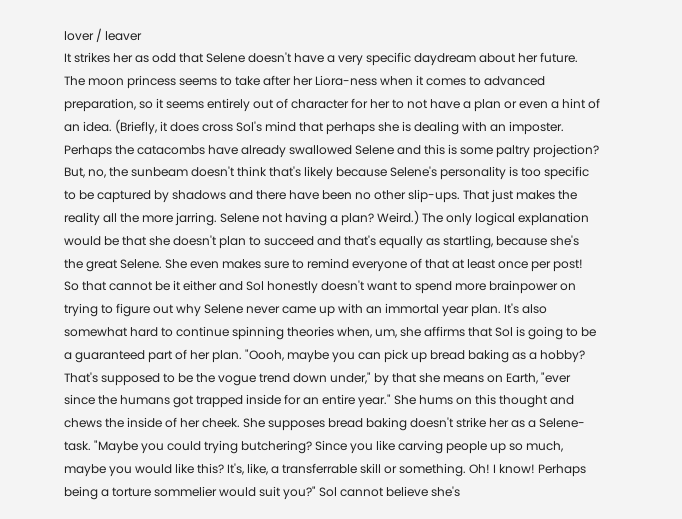lover / leaver
It strikes her as odd that Selene doesn't have a very specific daydream about her future. The moon princess seems to take after her Liora-ness when it comes to advanced preparation, so it seems entirely out of character for her to not have a plan or even a hint of an idea. (Briefly, it does cross Sol's mind that perhaps she is dealing with an imposter. Perhaps the catacombs have already swallowed Selene and this is some paltry projection? But, no, the sunbeam doesn't think that's likely because Selene's personality is too specific to be captured by shadows and there have been no other slip-ups. That just makes the reality all the more jarring. Selene not having a plan? Weird.) The only logical explanation would be that she doesn't plan to succeed and that's equally as startling, because she's the great Selene. She even makes sure to remind everyone of that at least once per post! So that cannot be it either and Sol honestly doesn't want to spend more brainpower on trying to figure out why Selene never came up with an immortal year plan. It's also somewhat hard to continue spinning theories when, um, she affirms that Sol is going to be a guaranteed part of her plan. "Oooh, maybe you can pick up bread baking as a hobby? That's supposed to be the vogue trend down under," by that she means on Earth, "ever since the humans got trapped inside for an entire year." She hums on this thought and chews the inside of her cheek. She supposes bread baking doesn't strike her as a Selene-task. "Maybe you could trying butchering? Since you like carving people up so much, maybe you would like this? It's, like, a transferrable skill or something. Oh! I know! Perhaps being a torture sommelier would suit you?" Sol cannot believe she's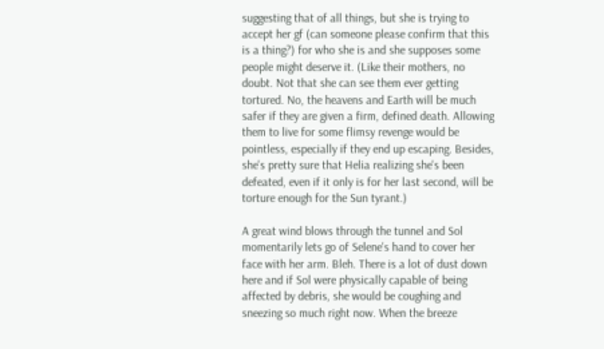suggesting that of all things, but she is trying to accept her gf (can someone please confirm that this is a thing?) for who she is and she supposes some people might deserve it. (Like their mothers, no doubt. Not that she can see them ever getting tortured. No, the heavens and Earth will be much safer if they are given a firm, defined death. Allowing them to live for some flimsy revenge would be pointless, especially if they end up escaping. Besides, she's pretty sure that Helia realizing she's been defeated, even if it only is for her last second, will be torture enough for the Sun tyrant.)

A great wind blows through the tunnel and Sol momentarily lets go of Selene's hand to cover her face with her arm. Bleh. There is a lot of dust down here and if Sol were physically capable of being affected by debris, she would be coughing and sneezing so much right now. When the breeze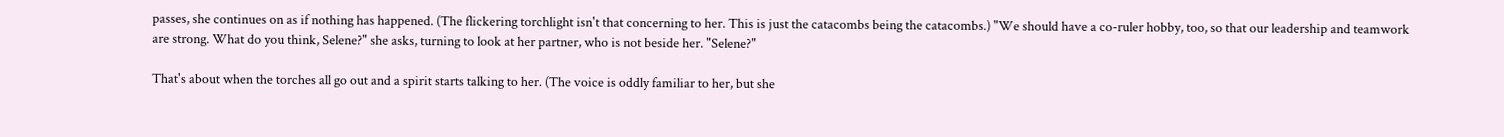passes, she continues on as if nothing has happened. (The flickering torchlight isn't that concerning to her. This is just the catacombs being the catacombs.) "We should have a co-ruler hobby, too, so that our leadership and teamwork are strong. What do you think, Selene?" she asks, turning to look at her partner, who is not beside her. "Selene?"

That's about when the torches all go out and a spirit starts talking to her. (The voice is oddly familiar to her, but she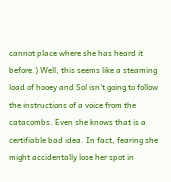cannot place where she has heard it before.) Well, this seems like a steaming load of hooey and Sol isn't going to follow the instructions of a voice from the catacombs. Even she knows that is a certifiable bad idea. In fact, fearing she might accidentally lose her spot in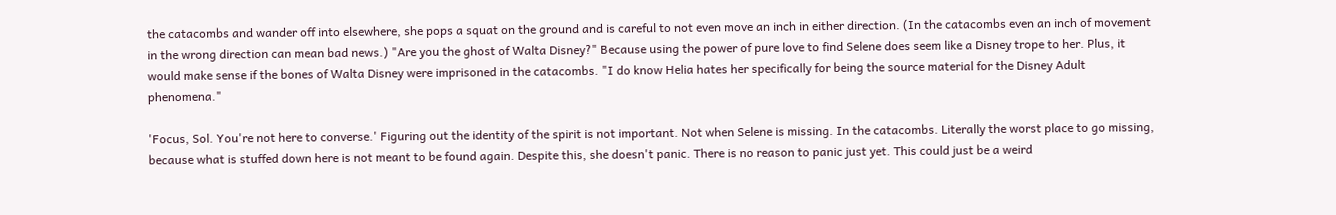the catacombs and wander off into elsewhere, she pops a squat on the ground and is careful to not even move an inch in either direction. (In the catacombs even an inch of movement in the wrong direction can mean bad news.) "Are you the ghost of Walta Disney?" Because using the power of pure love to find Selene does seem like a Disney trope to her. Plus, it would make sense if the bones of Walta Disney were imprisoned in the catacombs. "I do know Helia hates her specifically for being the source material for the Disney Adult phenomena."

'Focus, Sol. You're not here to converse.' Figuring out the identity of the spirit is not important. Not when Selene is missing. In the catacombs. Literally the worst place to go missing, because what is stuffed down here is not meant to be found again. Despite this, she doesn't panic. There is no reason to panic just yet. This could just be a weird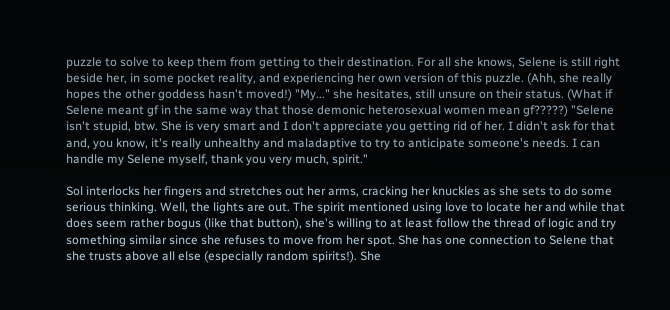puzzle to solve to keep them from getting to their destination. For all she knows, Selene is still right beside her, in some pocket reality, and experiencing her own version of this puzzle. (Ahh, she really hopes the other goddess hasn't moved!) "My..." she hesitates, still unsure on their status. (What if Selene meant gf in the same way that those demonic heterosexual women mean gf?????) "Selene isn't stupid, btw. She is very smart and I don't appreciate you getting rid of her. I didn't ask for that and, you know, it's really unhealthy and maladaptive to try to anticipate someone's needs. I can handle my Selene myself, thank you very much, spirit."

Sol interlocks her fingers and stretches out her arms, cracking her knuckles as she sets to do some serious thinking. Well, the lights are out. The spirit mentioned using love to locate her and while that does seem rather bogus (like that button), she's willing to at least follow the thread of logic and try something similar since she refuses to move from her spot. She has one connection to Selene that she trusts above all else (especially random spirits!). She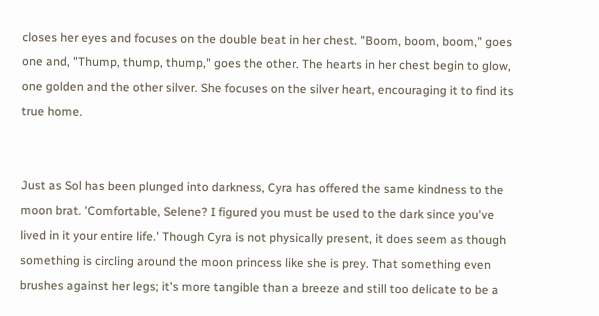closes her eyes and focuses on the double beat in her chest. "Boom, boom, boom," goes one and, "Thump, thump, thump," goes the other. The hearts in her chest begin to glow, one golden and the other silver. She focuses on the silver heart, encouraging it to find its true home.


Just as Sol has been plunged into darkness, Cyra has offered the same kindness to the moon brat. 'Comfortable, Selene? I figured you must be used to the dark since you've lived in it your entire life.' Though Cyra is not physically present, it does seem as though something is circling around the moon princess like she is prey. That something even brushes against her legs; it's more tangible than a breeze and still too delicate to be a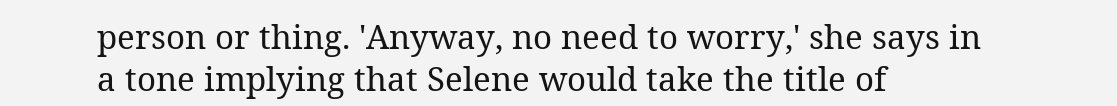person or thing. 'Anyway, no need to worry,' she says in a tone implying that Selene would take the title of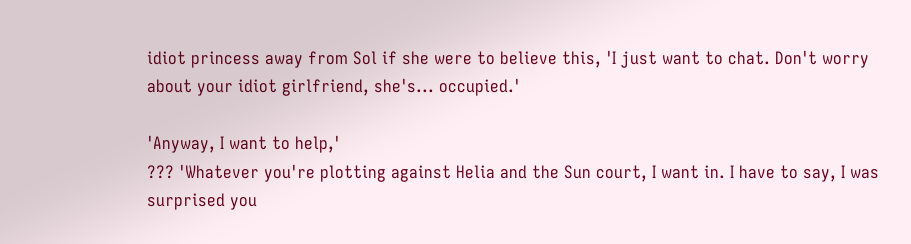idiot princess away from Sol if she were to believe this, 'I just want to chat. Don't worry about your idiot girlfriend, she's... occupied.'

'Anyway, I want to help,'
??? 'Whatever you're plotting against Helia and the Sun court, I want in. I have to say, I was surprised you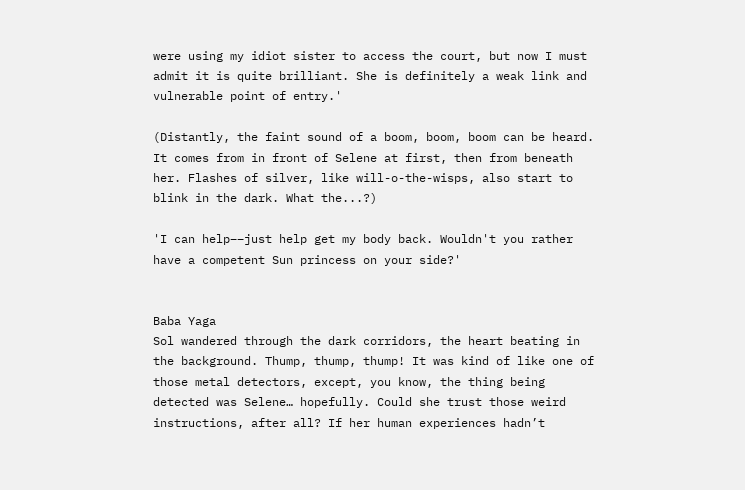were using my idiot sister to access the court, but now I must admit it is quite brilliant. She is definitely a weak link and vulnerable point of entry.'

(Distantly, the faint sound of a boom, boom, boom can be heard. It comes from in front of Selene at first, then from beneath her. Flashes of silver, like will-o-the-wisps, also start to blink in the dark. What the...?)

'I can help––just help get my body back. Wouldn't you rather have a competent Sun princess on your side?'


Baba Yaga
Sol wandered through the dark corridors, the heart beating in the background. Thump, thump, thump! It was kind of like one of those metal detectors, except, you know, the thing being detected was Selene… hopefully. Could she trust those weird instructions, after all? If her human experiences hadn’t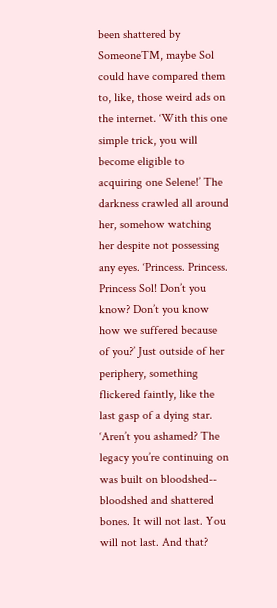been shattered by SomeoneTM, maybe Sol could have compared them to, like, those weird ads on the internet. ‘With this one simple trick, you will become eligible to acquiring one Selene!’ The darkness crawled all around her, somehow watching her despite not possessing any eyes. ‘Princess. Princess. Princess Sol! Don’t you know? Don’t you know how we suffered because of you?’ Just outside of her periphery, something flickered faintly, like the last gasp of a dying star. ‘Aren’t you ashamed? The legacy you’re continuing on was built on bloodshed-- bloodshed and shattered bones. It will not last. You will not last. And that?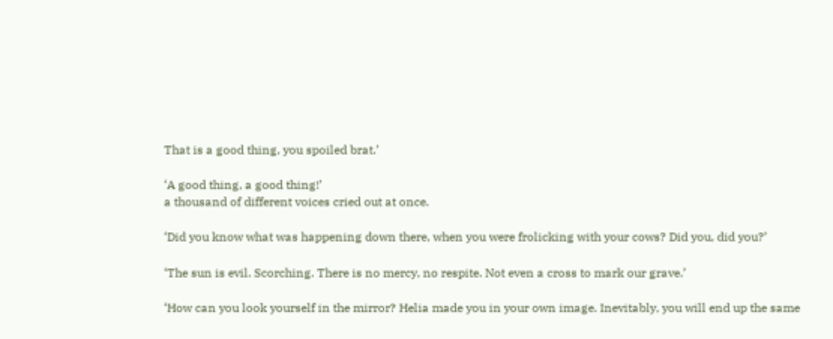That is a good thing, you spoiled brat.’

‘A good thing, a good thing!’
a thousand of different voices cried out at once.

‘Did you know what was happening down there, when you were frolicking with your cows? Did you, did you?’

‘The sun is evil. Scorching. There is no mercy, no respite. Not even a cross to mark our grave.’

‘How can you look yourself in the mirror? Helia made you in your own image. Inevitably, you will end up the same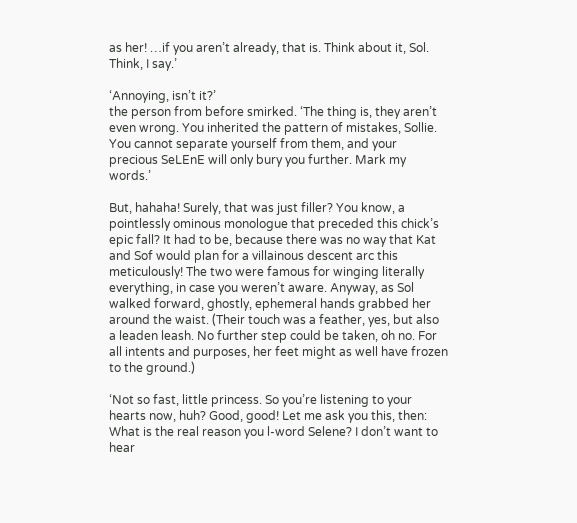as her! …if you aren’t already, that is. Think about it, Sol. Think, I say.’

‘Annoying, isn’t it?’
the person from before smirked. ‘The thing is, they aren’t even wrong. You inherited the pattern of mistakes, Sollie. You cannot separate yourself from them, and your precious SeLEnE will only bury you further. Mark my words.’

But, hahaha! Surely, that was just filler? You know, a pointlessly ominous monologue that preceded this chick’s epic fall? It had to be, because there was no way that Kat and Sof would plan for a villainous descent arc this meticulously! The two were famous for winging literally everything, in case you weren’t aware. Anyway, as Sol walked forward, ghostly, ephemeral hands grabbed her around the waist. (Their touch was a feather, yes, but also a leaden leash. No further step could be taken, oh no. For all intents and purposes, her feet might as well have frozen to the ground.)

‘Not so fast, little princess. So you’re listening to your hearts now, huh? Good, good! Let me ask you this, then: What is the real reason you l-word Selene? I don’t want to hear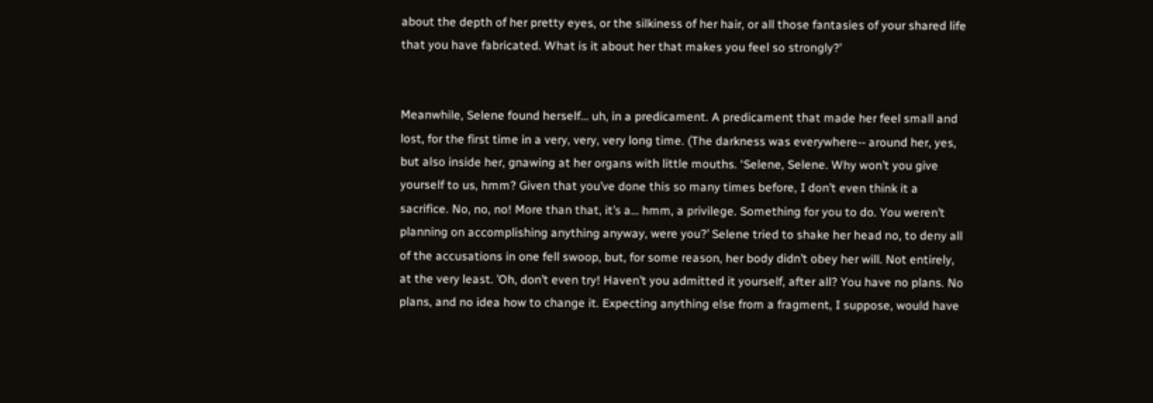about the depth of her pretty eyes, or the silkiness of her hair, or all those fantasies of your shared life that you have fabricated. What is it about her that makes you feel so strongly?’


Meanwhile, Selene found herself… uh, in a predicament. A predicament that made her feel small and lost, for the first time in a very, very, very long time. (The darkness was everywhere-- around her, yes, but also inside her, gnawing at her organs with little mouths. ‘Selene, Selene. Why won’t you give yourself to us, hmm? Given that you’ve done this so many times before, I don’t even think it a sacrifice. No, no, no! More than that, it’s a… hmm, a privilege. Something for you to do. You weren’t planning on accomplishing anything anyway, were you?’ Selene tried to shake her head no, to deny all of the accusations in one fell swoop, but, for some reason, her body didn’t obey her will. Not entirely, at the very least. ’Oh, don’t even try! Haven’t you admitted it yourself, after all? You have no plans. No plans, and no idea how to change it. Expecting anything else from a fragment, I suppose, would have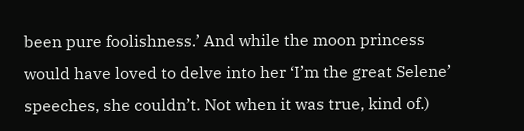been pure foolishness.’ And while the moon princess would have loved to delve into her ‘I’m the great Selene’ speeches, she couldn’t. Not when it was true, kind of.)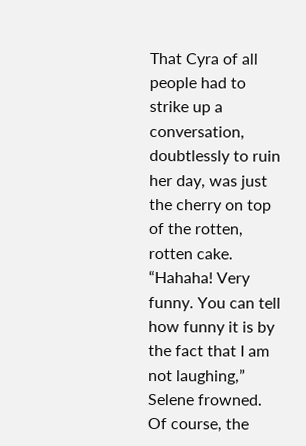That Cyra of all people had to strike up a conversation, doubtlessly to ruin her day, was just the cherry on top of the rotten, rotten cake. “Hahaha! Very funny. You can tell how funny it is by the fact that I am not laughing,” Selene frowned. Of course, the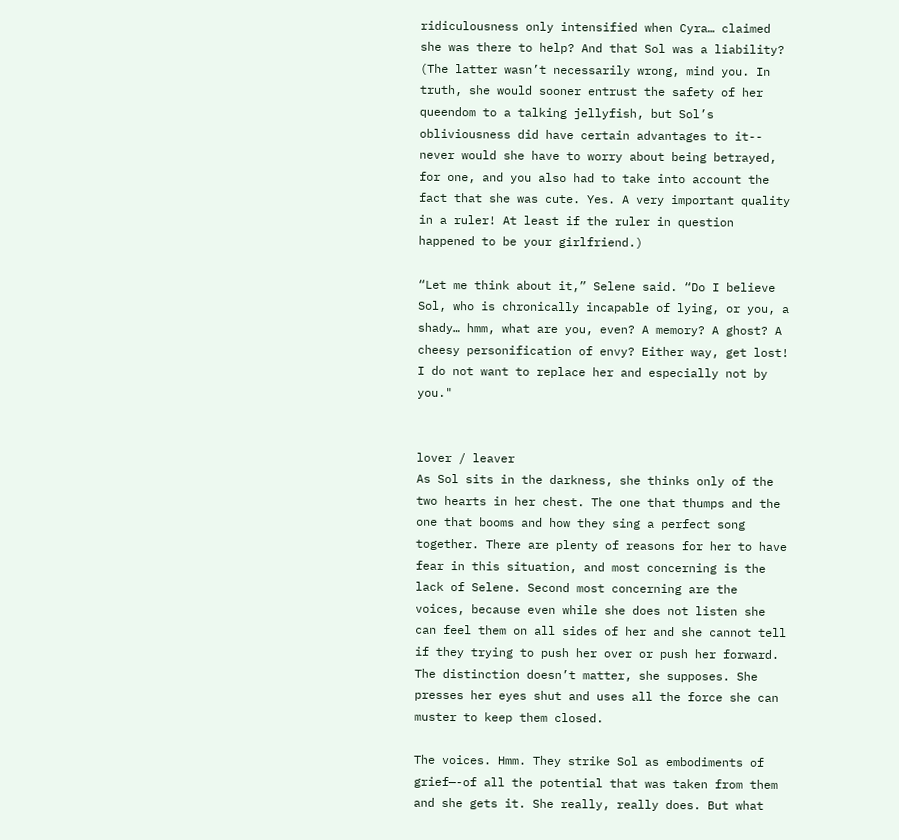ridiculousness only intensified when Cyra… claimed she was there to help? And that Sol was a liability? (The latter wasn’t necessarily wrong, mind you. In truth, she would sooner entrust the safety of her queendom to a talking jellyfish, but Sol’s obliviousness did have certain advantages to it-- never would she have to worry about being betrayed, for one, and you also had to take into account the fact that she was cute. Yes. A very important quality in a ruler! At least if the ruler in question happened to be your girlfriend.)

“Let me think about it,” Selene said. “Do I believe Sol, who is chronically incapable of lying, or you, a shady… hmm, what are you, even? A memory? A ghost? A cheesy personification of envy? Either way, get lost! I do not want to replace her and especially not by you."


lover / leaver
As Sol sits in the darkness, she thinks only of the two hearts in her chest. The one that thumps and the one that booms and how they sing a perfect song together. There are plenty of reasons for her to have fear in this situation, and most concerning is the lack of Selene. Second most concerning are the voices, because even while she does not listen she can feel them on all sides of her and she cannot tell if they trying to push her over or push her forward. The distinction doesn’t matter, she supposes. She presses her eyes shut and uses all the force she can muster to keep them closed.

The voices. Hmm. They strike Sol as embodiments of grief—-of all the potential that was taken from them and she gets it. She really, really does. But what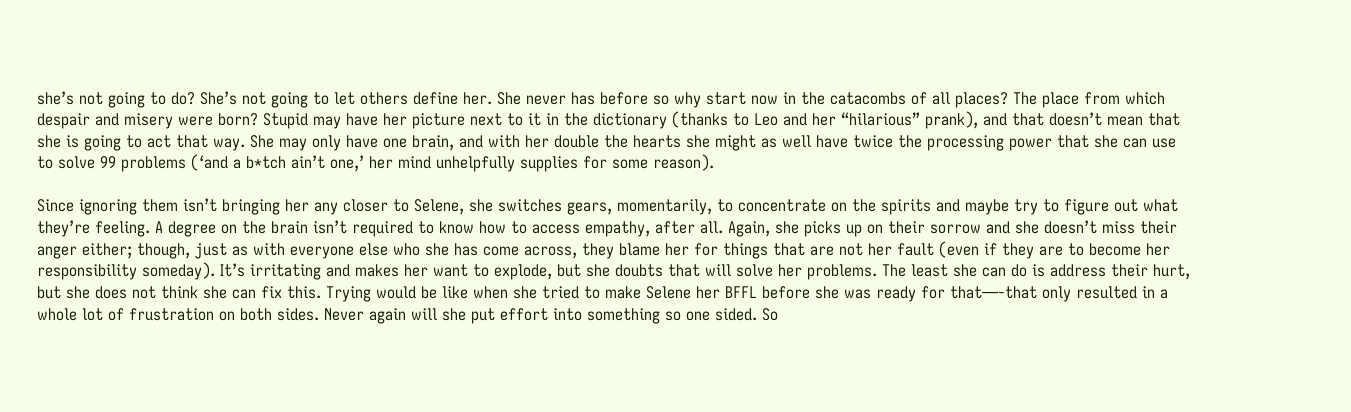she’s not going to do? She’s not going to let others define her. She never has before so why start now in the catacombs of all places? The place from which despair and misery were born? Stupid may have her picture next to it in the dictionary (thanks to Leo and her “hilarious” prank), and that doesn’t mean that she is going to act that way. She may only have one brain, and with her double the hearts she might as well have twice the processing power that she can use to solve 99 problems (‘and a b*tch ain’t one,’ her mind unhelpfully supplies for some reason).

Since ignoring them isn’t bringing her any closer to Selene, she switches gears, momentarily, to concentrate on the spirits and maybe try to figure out what they’re feeling. A degree on the brain isn’t required to know how to access empathy, after all. Again, she picks up on their sorrow and she doesn’t miss their anger either; though, just as with everyone else who she has come across, they blame her for things that are not her fault (even if they are to become her responsibility someday). It’s irritating and makes her want to explode, but she doubts that will solve her problems. The least she can do is address their hurt, but she does not think she can fix this. Trying would be like when she tried to make Selene her BFFL before she was ready for that—-that only resulted in a whole lot of frustration on both sides. Never again will she put effort into something so one sided. So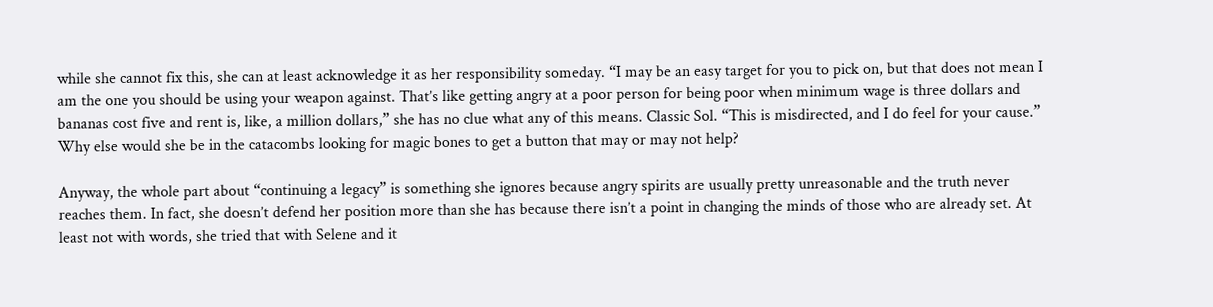while she cannot fix this, she can at least acknowledge it as her responsibility someday. “I may be an easy target for you to pick on, but that does not mean I am the one you should be using your weapon against. That’s like getting angry at a poor person for being poor when minimum wage is three dollars and bananas cost five and rent is, like, a million dollars,” she has no clue what any of this means. Classic Sol. “This is misdirected, and I do feel for your cause.” Why else would she be in the catacombs looking for magic bones to get a button that may or may not help?

Anyway, the whole part about “continuing a legacy” is something she ignores because angry spirits are usually pretty unreasonable and the truth never reaches them. In fact, she doesn’t defend her position more than she has because there isn’t a point in changing the minds of those who are already set. At least not with words, she tried that with Selene and it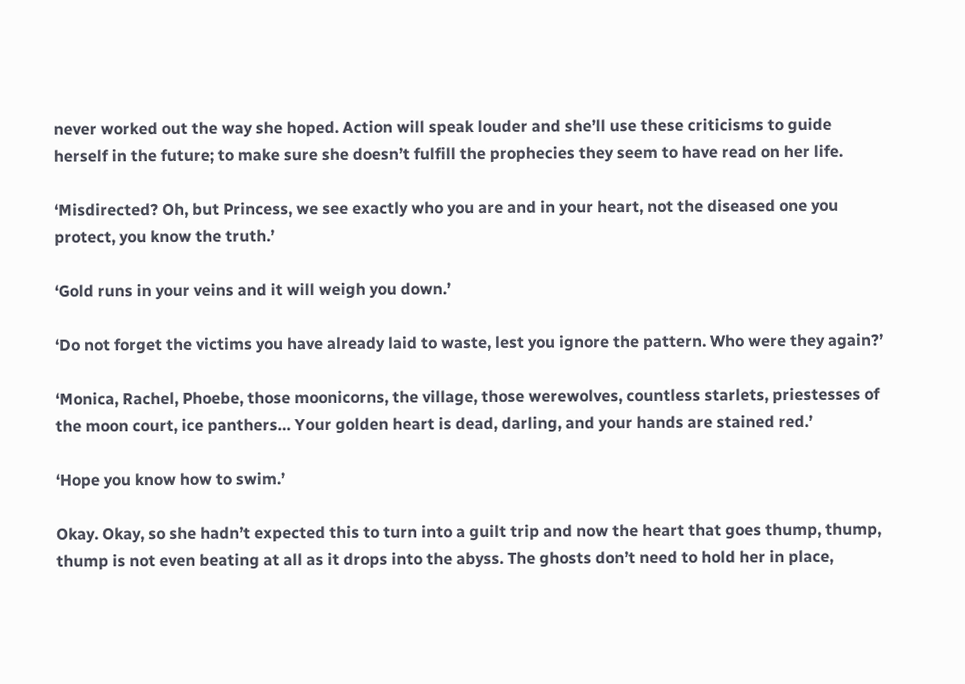never worked out the way she hoped. Action will speak louder and she’ll use these criticisms to guide herself in the future; to make sure she doesn’t fulfill the prophecies they seem to have read on her life.

‘Misdirected? Oh, but Princess, we see exactly who you are and in your heart, not the diseased one you protect, you know the truth.’

‘Gold runs in your veins and it will weigh you down.’

‘Do not forget the victims you have already laid to waste, lest you ignore the pattern. Who were they again?’

‘Monica, Rachel, Phoebe, those moonicorns, the village, those werewolves, countless starlets, priestesses of the moon court, ice panthers… Your golden heart is dead, darling, and your hands are stained red.’

‘Hope you know how to swim.’

Okay. Okay, so she hadn’t expected this to turn into a guilt trip and now the heart that goes thump, thump, thump is not even beating at all as it drops into the abyss. The ghosts don’t need to hold her in place,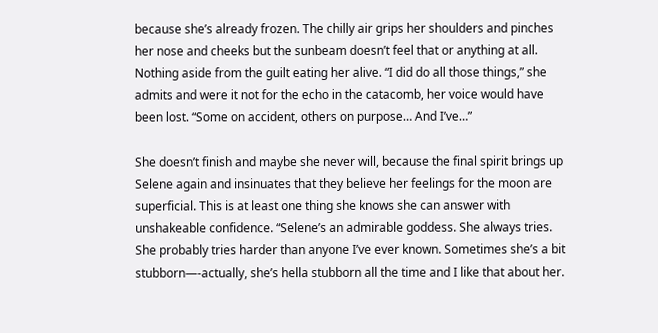because she’s already frozen. The chilly air grips her shoulders and pinches her nose and cheeks but the sunbeam doesn’t feel that or anything at all. Nothing aside from the guilt eating her alive. “I did do all those things,” she admits and were it not for the echo in the catacomb, her voice would have been lost. “Some on accident, others on purpose… And I’ve…”

She doesn’t finish and maybe she never will, because the final spirit brings up Selene again and insinuates that they believe her feelings for the moon are superficial. This is at least one thing she knows she can answer with unshakeable confidence. “Selene’s an admirable goddess. She always tries. She probably tries harder than anyone I’ve ever known. Sometimes she’s a bit stubborn—-actually, she’s hella stubborn all the time and I like that about her.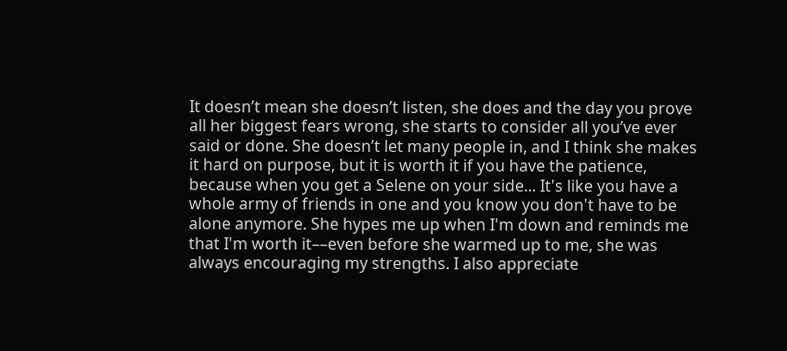It doesn’t mean she doesn’t listen, she does and the day you prove all her biggest fears wrong, she starts to consider all you’ve ever said or done. She doesn’t let many people in, and I think she makes it hard on purpose, but it is worth it if you have the patience, because when you get a Selene on your side... It's like you have a whole army of friends in one and you know you don't have to be alone anymore. She hypes me up when I'm down and reminds me that I'm worth it––even before she warmed up to me, she was always encouraging my strengths. I also appreciate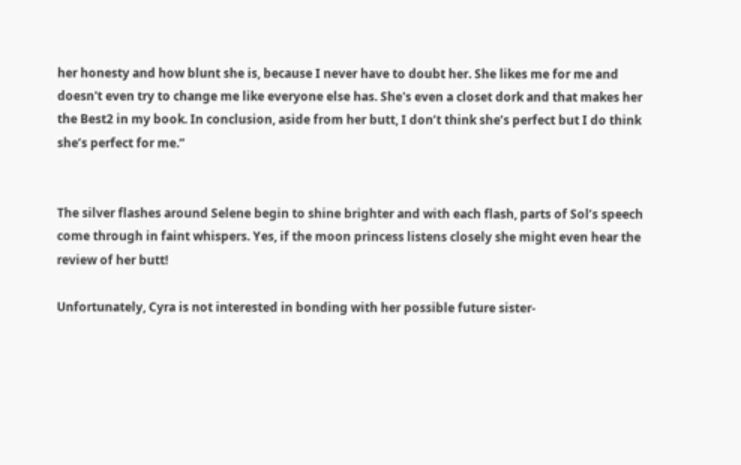her honesty and how blunt she is, because I never have to doubt her. She likes me for me and doesn't even try to change me like everyone else has. She's even a closet dork and that makes her the Best2 in my book. In conclusion, aside from her butt, I don’t think she’s perfect but I do think she’s perfect for me.”


The silver flashes around Selene begin to shine brighter and with each flash, parts of Sol’s speech come through in faint whispers. Yes, if the moon princess listens closely she might even hear the review of her butt!

Unfortunately, Cyra is not interested in bonding with her possible future sister-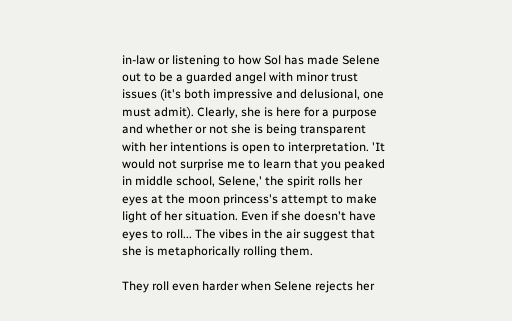in-law or listening to how Sol has made Selene out to be a guarded angel with minor trust issues (it's both impressive and delusional, one must admit). Clearly, she is here for a purpose and whether or not she is being transparent with her intentions is open to interpretation. 'It would not surprise me to learn that you peaked in middle school, Selene,' the spirit rolls her eyes at the moon princess's attempt to make light of her situation. Even if she doesn't have eyes to roll... The vibes in the air suggest that she is metaphorically rolling them.

They roll even harder when Selene rejects her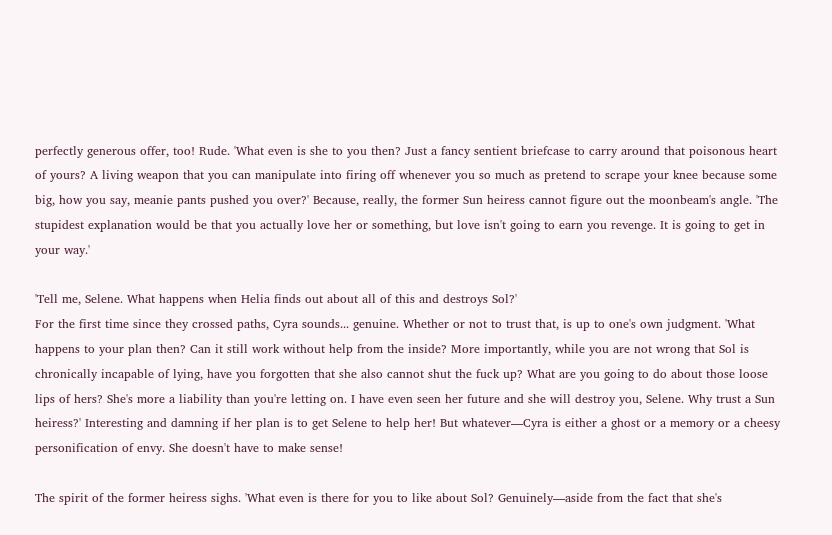perfectly generous offer, too! Rude. 'What even is she to you then? Just a fancy sentient briefcase to carry around that poisonous heart of yours? A living weapon that you can manipulate into firing off whenever you so much as pretend to scrape your knee because some big, how you say, meanie pants pushed you over?' Because, really, the former Sun heiress cannot figure out the moonbeam's angle. 'The stupidest explanation would be that you actually love her or something, but love isn't going to earn you revenge. It is going to get in your way.'

'Tell me, Selene. What happens when Helia finds out about all of this and destroys Sol?'
For the first time since they crossed paths, Cyra sounds... genuine. Whether or not to trust that, is up to one's own judgment. 'What happens to your plan then? Can it still work without help from the inside? More importantly, while you are not wrong that Sol is chronically incapable of lying, have you forgotten that she also cannot shut the fuck up? What are you going to do about those loose lips of hers? She's more a liability than you're letting on. I have even seen her future and she will destroy you, Selene. Why trust a Sun heiress?' Interesting and damning if her plan is to get Selene to help her! But whatever––Cyra is either a ghost or a memory or a cheesy personification of envy. She doesn't have to make sense!

The spirit of the former heiress sighs. 'What even is there for you to like about Sol? Genuinely––aside from the fact that she's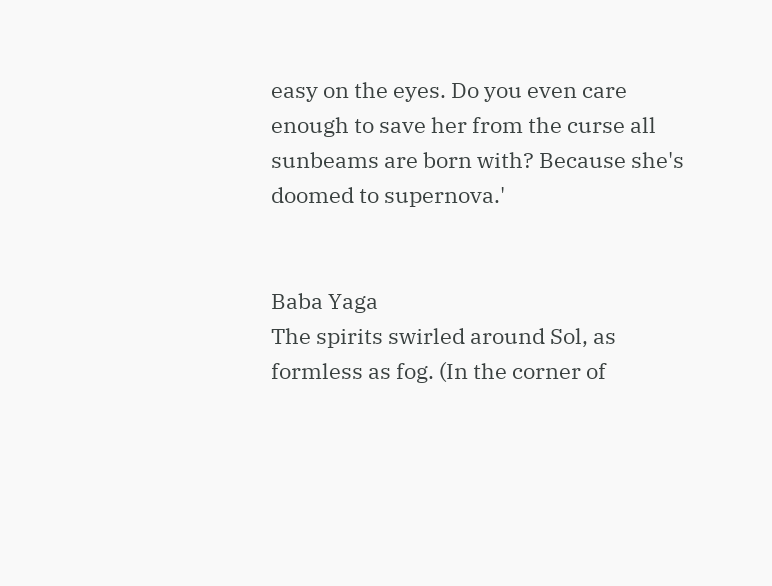easy on the eyes. Do you even care enough to save her from the curse all sunbeams are born with? Because she's doomed to supernova.'


Baba Yaga
The spirits swirled around Sol, as formless as fog. (In the corner of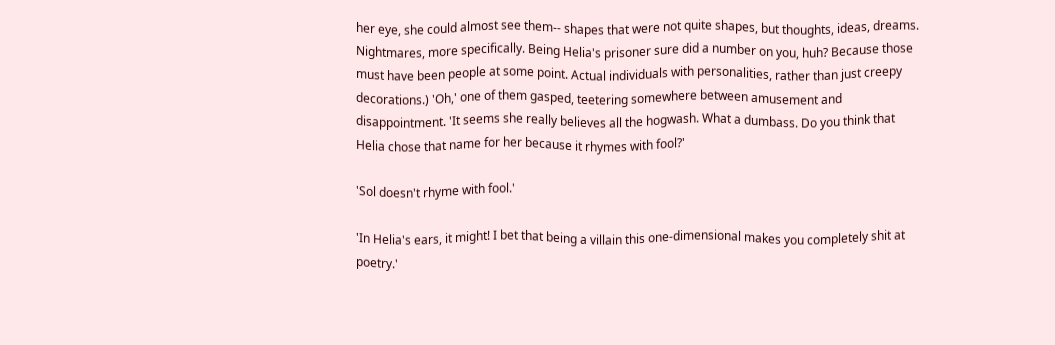her eye, she could almost see them-- shapes that were not quite shapes, but thoughts, ideas, dreams. Nightmares, more specifically. Being Helia's prisoner sure did a number on you, huh? Because those must have been people at some point. Actual individuals with personalities, rather than just creepy decorations.) 'Oh,' one of them gasped, teetering somewhere between amusement and disappointment. 'It seems she really believes all the hogwash. What a dumbass. Do you think that Helia chose that name for her because it rhymes with fool?'

'Sol doesn't rhyme with fool.'

'In Helia's ears, it might! I bet that being a villain this one-dimensional makes you completely shit at poetry.'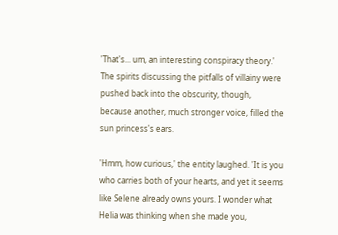'That's... um, an interesting conspiracy theory.'
The spirits discussing the pitfalls of villainy were pushed back into the obscurity, though, because another, much stronger voice, filled the sun princess's ears.

'Hmm, how curious,' the entity laughed. 'It is you who carries both of your hearts, and yet it seems like Selene already owns yours. I wonder what Helia was thinking when she made you,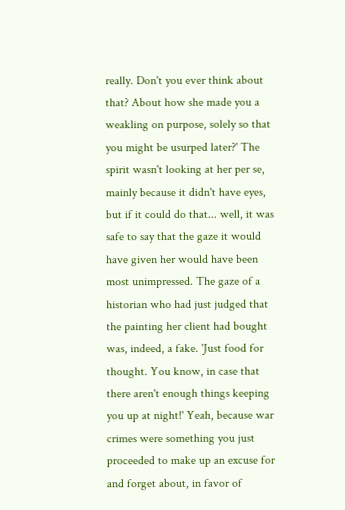really. Don't you ever think about that? About how she made you a weakling on purpose, solely so that you might be usurped later?' The spirit wasn't looking at her per se, mainly because it didn't have eyes, but if it could do that... well, it was safe to say that the gaze it would have given her would have been most unimpressed. The gaze of a historian who had just judged that the painting her client had bought was, indeed, a fake. 'Just food for thought. You know, in case that there aren't enough things keeping you up at night!' Yeah, because war crimes were something you just proceeded to make up an excuse for and forget about, in favor of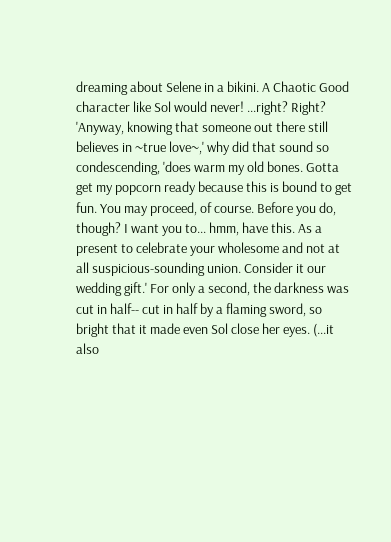dreaming about Selene in a bikini. A Chaotic Good character like Sol would never! ...right? Right? 'Anyway, knowing that someone out there still believes in ~true love~,' why did that sound so condescending, 'does warm my old bones. Gotta get my popcorn ready because this is bound to get fun. You may proceed, of course. Before you do, though? I want you to... hmm, have this. As a present to celebrate your wholesome and not at all suspicious-sounding union. Consider it our wedding gift.' For only a second, the darkness was cut in half-- cut in half by a flaming sword, so bright that it made even Sol close her eyes. (...it also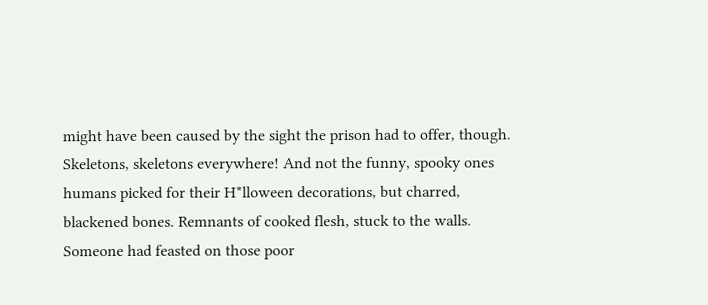might have been caused by the sight the prison had to offer, though. Skeletons, skeletons everywhere! And not the funny, spooky ones humans picked for their H*lloween decorations, but charred, blackened bones. Remnants of cooked flesh, stuck to the walls. Someone had feasted on those poor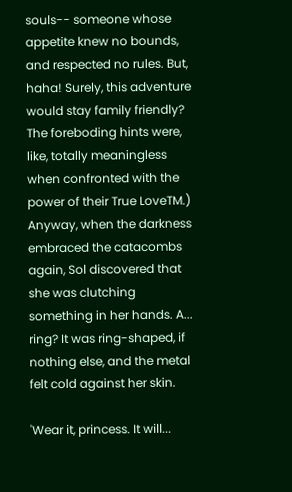souls-- someone whose appetite knew no bounds, and respected no rules. But, haha! Surely, this adventure would stay family friendly? The foreboding hints were, like, totally meaningless when confronted with the power of their True LoveTM.) Anyway, when the darkness embraced the catacombs again, Sol discovered that she was clutching something in her hands. A... ring? It was ring-shaped, if nothing else, and the metal felt cold against her skin.

'Wear it, princess. It will...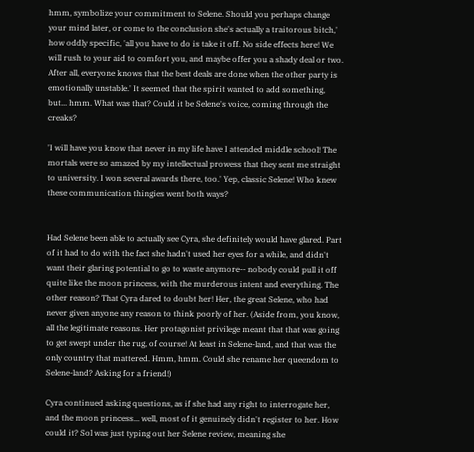hmm, symbolize your commitment to Selene. Should you perhaps change your mind later, or come to the conclusion she's actually a traitorous bitch,' how oddly specific, 'all you have to do is take it off. No side effects here! We will rush to your aid to comfort you, and maybe offer you a shady deal or two. After all, everyone knows that the best deals are done when the other party is emotionally unstable.' It seemed that the spirit wanted to add something, but... hmm. What was that? Could it be Selene's voice, coming through the creaks?

'I will have you know that never in my life have I attended middle school! The mortals were so amazed by my intellectual prowess that they sent me straight to university. I won several awards there, too.' Yep, classic Selene! Who knew these communication thingies went both ways?


Had Selene been able to actually see Cyra, she definitely would have glared. Part of it had to do with the fact she hadn't used her eyes for a while, and didn't want their glaring potential to go to waste anymore-- nobody could pull it off quite like the moon princess, with the murderous intent and everything. The other reason? That Cyra dared to doubt her! Her, the great Selene, who had never given anyone any reason to think poorly of her. (Aside from, you know, all the legitimate reasons. Her protagonist privilege meant that that was going to get swept under the rug, of course! At least in Selene-land, and that was the only country that mattered. Hmm, hmm. Could she rename her queendom to Selene-land? Asking for a friend!)

Cyra continued asking questions, as if she had any right to interrogate her, and the moon princess... well, most of it genuinely didn't register to her. How could it? Sol was just typing out her Selene review, meaning she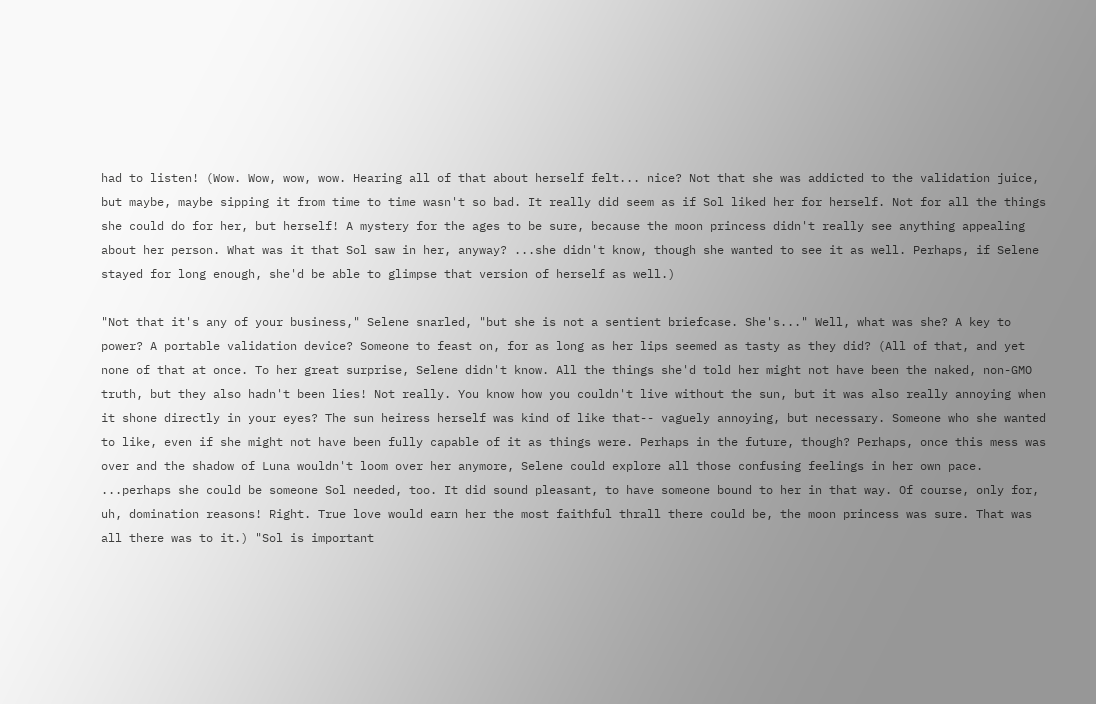had to listen! (Wow. Wow, wow, wow. Hearing all of that about herself felt... nice? Not that she was addicted to the validation juice, but maybe, maybe sipping it from time to time wasn't so bad. It really did seem as if Sol liked her for herself. Not for all the things she could do for her, but herself! A mystery for the ages to be sure, because the moon princess didn't really see anything appealing about her person. What was it that Sol saw in her, anyway? ...she didn't know, though she wanted to see it as well. Perhaps, if Selene stayed for long enough, she'd be able to glimpse that version of herself as well.)

"Not that it's any of your business," Selene snarled, "but she is not a sentient briefcase. She's..." Well, what was she? A key to power? A portable validation device? Someone to feast on, for as long as her lips seemed as tasty as they did? (All of that, and yet none of that at once. To her great surprise, Selene didn't know. All the things she'd told her might not have been the naked, non-GMO truth, but they also hadn't been lies! Not really. You know how you couldn't live without the sun, but it was also really annoying when it shone directly in your eyes? The sun heiress herself was kind of like that-- vaguely annoying, but necessary. Someone who she wanted to like, even if she might not have been fully capable of it as things were. Perhaps in the future, though? Perhaps, once this mess was over and the shadow of Luna wouldn't loom over her anymore, Selene could explore all those confusing feelings in her own pace. ...perhaps she could be someone Sol needed, too. It did sound pleasant, to have someone bound to her in that way. Of course, only for, uh, domination reasons! Right. True love would earn her the most faithful thrall there could be, the moon princess was sure. That was all there was to it.) "Sol is important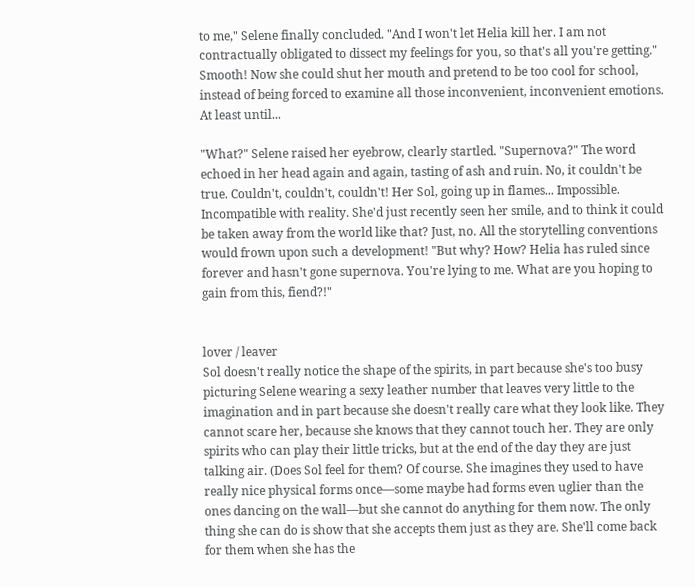to me," Selene finally concluded. "And I won't let Helia kill her. I am not contractually obligated to dissect my feelings for you, so that's all you're getting." Smooth! Now she could shut her mouth and pretend to be too cool for school, instead of being forced to examine all those inconvenient, inconvenient emotions. At least until...

"What?" Selene raised her eyebrow, clearly startled. "Supernova?" The word echoed in her head again and again, tasting of ash and ruin. No, it couldn't be true. Couldn't, couldn't, couldn't! Her Sol, going up in flames... Impossible. Incompatible with reality. She'd just recently seen her smile, and to think it could be taken away from the world like that? Just, no. All the storytelling conventions would frown upon such a development! "But why? How? Helia has ruled since forever and hasn't gone supernova. You're lying to me. What are you hoping to gain from this, fiend?!"


lover / leaver
Sol doesn't really notice the shape of the spirits, in part because she's too busy picturing Selene wearing a sexy leather number that leaves very little to the imagination and in part because she doesn't really care what they look like. They cannot scare her, because she knows that they cannot touch her. They are only spirits who can play their little tricks, but at the end of the day they are just talking air. (Does Sol feel for them? Of course. She imagines they used to have really nice physical forms once––some maybe had forms even uglier than the ones dancing on the wall––but she cannot do anything for them now. The only thing she can do is show that she accepts them just as they are. She'll come back for them when she has the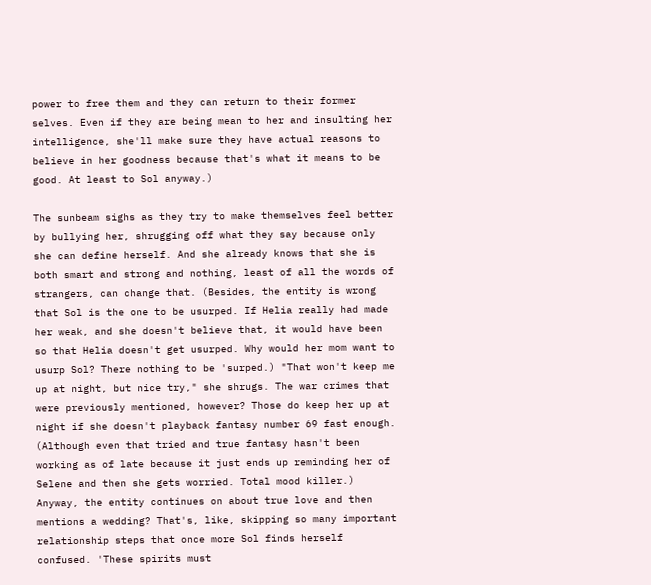power to free them and they can return to their former selves. Even if they are being mean to her and insulting her intelligence, she'll make sure they have actual reasons to believe in her goodness because that's what it means to be good. At least to Sol anyway.)

The sunbeam sighs as they try to make themselves feel better by bullying her, shrugging off what they say because only she can define herself. And she already knows that she is both smart and strong and nothing, least of all the words of strangers, can change that. (Besides, the entity is wrong that Sol is the one to be usurped. If Helia really had made her weak, and she doesn't believe that, it would have been so that Helia doesn't get usurped. Why would her mom want to usurp Sol? There nothing to be 'surped.) "That won't keep me up at night, but nice try," she shrugs. The war crimes that were previously mentioned, however? Those do keep her up at night if she doesn't playback fantasy number 69 fast enough. (Although even that tried and true fantasy hasn't been working as of late because it just ends up reminding her of Selene and then she gets worried. Total mood killer.) Anyway, the entity continues on about true love and then mentions a wedding? That's, like, skipping so many important relationship steps that once more Sol finds herself confused. 'These spirits must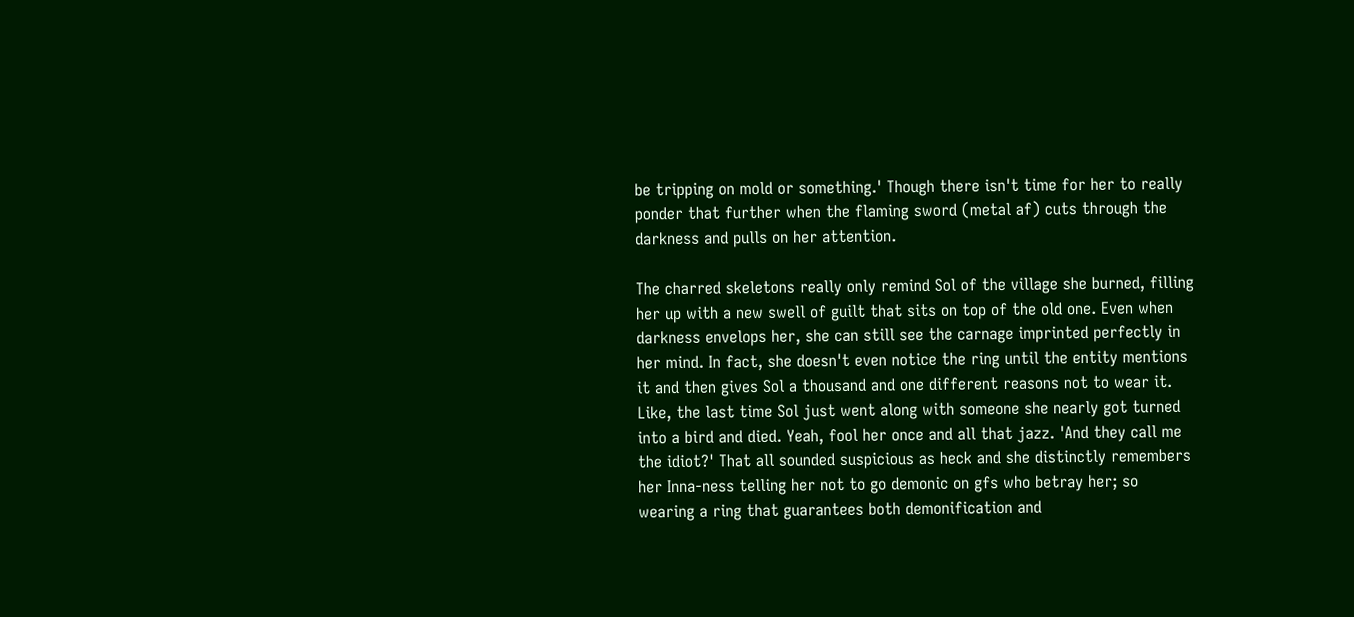be tripping on mold or something.' Though there isn't time for her to really ponder that further when the flaming sword (metal af) cuts through the darkness and pulls on her attention.

The charred skeletons really only remind Sol of the village she burned, filling her up with a new swell of guilt that sits on top of the old one. Even when darkness envelops her, she can still see the carnage imprinted perfectly in her mind. In fact, she doesn't even notice the ring until the entity mentions it and then gives Sol a thousand and one different reasons not to wear it. Like, the last time Sol just went along with someone she nearly got turned into a bird and died. Yeah, fool her once and all that jazz. 'And they call me the idiot?' That all sounded suspicious as heck and she distinctly remembers her Inna-ness telling her not to go demonic on gfs who betray her; so wearing a ring that guarantees both demonification and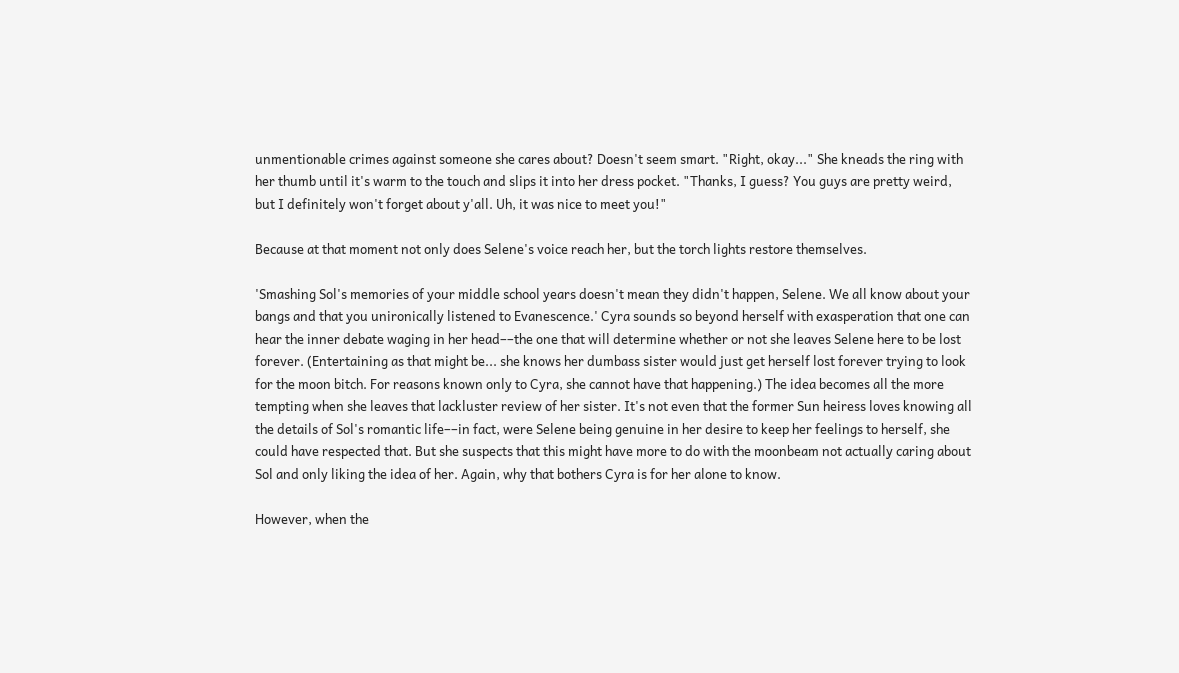unmentionable crimes against someone she cares about? Doesn't seem smart. "Right, okay..." She kneads the ring with her thumb until it's warm to the touch and slips it into her dress pocket. "Thanks, I guess? You guys are pretty weird, but I definitely won't forget about y'all. Uh, it was nice to meet you!"

Because at that moment not only does Selene's voice reach her, but the torch lights restore themselves.

'Smashing Sol's memories of your middle school years doesn't mean they didn't happen, Selene. We all know about your bangs and that you unironically listened to Evanescence.' Cyra sounds so beyond herself with exasperation that one can hear the inner debate waging in her head––the one that will determine whether or not she leaves Selene here to be lost forever. (Entertaining as that might be... she knows her dumbass sister would just get herself lost forever trying to look for the moon bitch. For reasons known only to Cyra, she cannot have that happening.) The idea becomes all the more tempting when she leaves that lackluster review of her sister. It's not even that the former Sun heiress loves knowing all the details of Sol's romantic life––in fact, were Selene being genuine in her desire to keep her feelings to herself, she could have respected that. But she suspects that this might have more to do with the moonbeam not actually caring about Sol and only liking the idea of her. Again, why that bothers Cyra is for her alone to know.

However, when the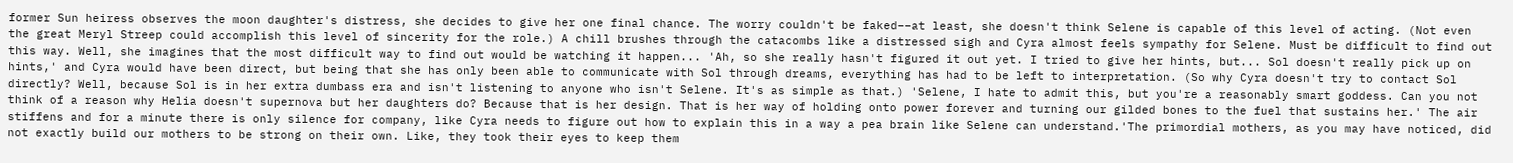former Sun heiress observes the moon daughter's distress, she decides to give her one final chance. The worry couldn't be faked––at least, she doesn't think Selene is capable of this level of acting. (Not even the great Meryl Streep could accomplish this level of sincerity for the role.) A chill brushes through the catacombs like a distressed sigh and Cyra almost feels sympathy for Selene. Must be difficult to find out this way. Well, she imagines that the most difficult way to find out would be watching it happen... 'Ah, so she really hasn't figured it out yet. I tried to give her hints, but... Sol doesn't really pick up on hints,' and Cyra would have been direct, but being that she has only been able to communicate with Sol through dreams, everything has had to be left to interpretation. (So why Cyra doesn't try to contact Sol directly? Well, because Sol is in her extra dumbass era and isn't listening to anyone who isn't Selene. It's as simple as that.) 'Selene, I hate to admit this, but you're a reasonably smart goddess. Can you not think of a reason why Helia doesn't supernova but her daughters do? Because that is her design. That is her way of holding onto power forever and turning our gilded bones to the fuel that sustains her.' The air stiffens and for a minute there is only silence for company, like Cyra needs to figure out how to explain this in a way a pea brain like Selene can understand.'The primordial mothers, as you may have noticed, did not exactly build our mothers to be strong on their own. Like, they took their eyes to keep them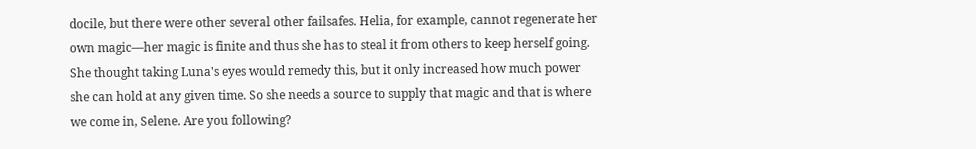docile, but there were other several other failsafes. Helia, for example, cannot regenerate her own magic––her magic is finite and thus she has to steal it from others to keep herself going. She thought taking Luna's eyes would remedy this, but it only increased how much power she can hold at any given time. So she needs a source to supply that magic and that is where we come in, Selene. Are you following?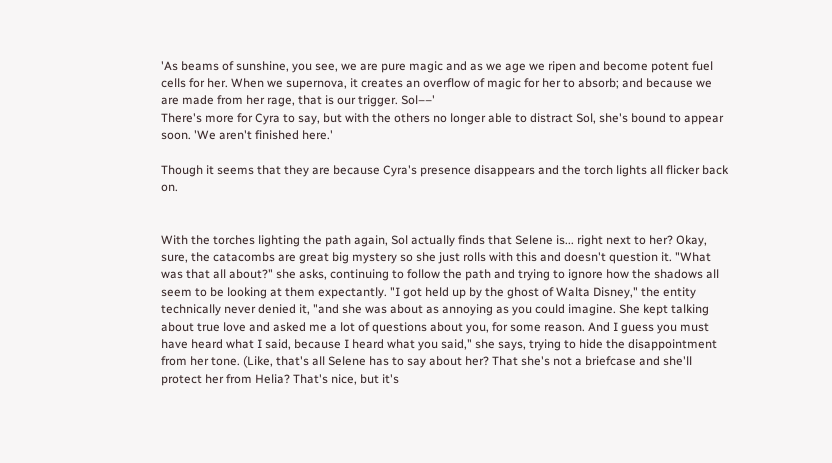'As beams of sunshine, you see, we are pure magic and as we age we ripen and become potent fuel cells for her. When we supernova, it creates an overflow of magic for her to absorb; and because we are made from her rage, that is our trigger. Sol––'
There's more for Cyra to say, but with the others no longer able to distract Sol, she's bound to appear soon. 'We aren't finished here.'

Though it seems that they are because Cyra's presence disappears and the torch lights all flicker back on.


With the torches lighting the path again, Sol actually finds that Selene is... right next to her? Okay, sure, the catacombs are great big mystery so she just rolls with this and doesn't question it. "What was that all about?" she asks, continuing to follow the path and trying to ignore how the shadows all seem to be looking at them expectantly. "I got held up by the ghost of Walta Disney," the entity technically never denied it, "and she was about as annoying as you could imagine. She kept talking about true love and asked me a lot of questions about you, for some reason. And I guess you must have heard what I said, because I heard what you said," she says, trying to hide the disappointment from her tone. (Like, that's all Selene has to say about her? That she's not a briefcase and she'll protect her from Helia? That's nice, but it's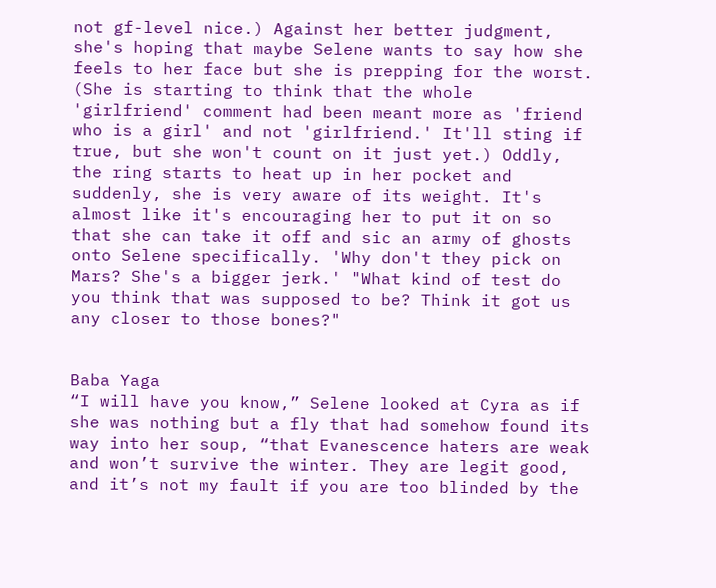not gf-level nice.) Against her better judgment, she's hoping that maybe Selene wants to say how she feels to her face but she is prepping for the worst. (She is starting to think that the whole 'girlfriend' comment had been meant more as 'friend who is a girl' and not 'girlfriend.' It'll sting if true, but she won't count on it just yet.) Oddly, the ring starts to heat up in her pocket and suddenly, she is very aware of its weight. It's almost like it's encouraging her to put it on so that she can take it off and sic an army of ghosts onto Selene specifically. 'Why don't they pick on Mars? She's a bigger jerk.' "What kind of test do you think that was supposed to be? Think it got us any closer to those bones?"


Baba Yaga
“I will have you know,” Selene looked at Cyra as if she was nothing but a fly that had somehow found its way into her soup, “that Evanescence haters are weak and won’t survive the winter. They are legit good, and it’s not my fault if you are too blinded by the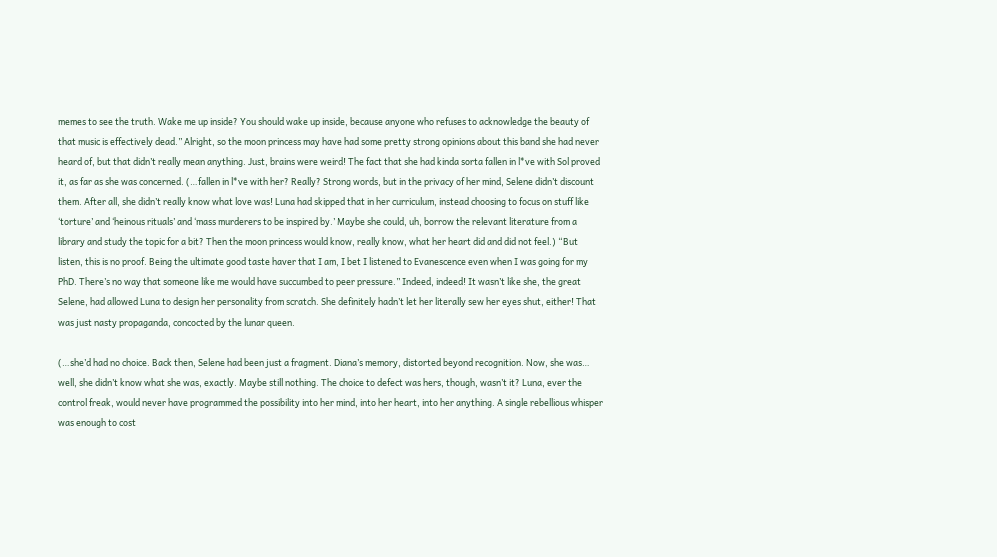memes to see the truth. Wake me up inside? You should wake up inside, because anyone who refuses to acknowledge the beauty of that music is effectively dead.” Alright, so the moon princess may have had some pretty strong opinions about this band she had never heard of, but that didn’t really mean anything. Just, brains were weird! The fact that she had kinda sorta fallen in l*ve with Sol proved it, as far as she was concerned. (…fallen in l*ve with her? Really? Strong words, but in the privacy of her mind, Selene didn’t discount them. After all, she didn’t really know what love was! Luna had skipped that in her curriculum, instead choosing to focus on stuff like ‘torture’ and ‘heinous rituals’ and ‘mass murderers to be inspired by.’ Maybe she could, uh, borrow the relevant literature from a library and study the topic for a bit? Then the moon princess would know, really know, what her heart did and did not feel.) “But listen, this is no proof. Being the ultimate good taste haver that I am, I bet I listened to Evanescence even when I was going for my PhD. There’s no way that someone like me would have succumbed to peer pressure.” Indeed, indeed! It wasn’t like she, the great Selene, had allowed Luna to design her personality from scratch. She definitely hadn’t let her literally sew her eyes shut, either! That was just nasty propaganda, concocted by the lunar queen.

(…she’d had no choice. Back then, Selene had been just a fragment. Diana’s memory, distorted beyond recognition. Now, she was… well, she didn’t know what she was, exactly. Maybe still nothing. The choice to defect was hers, though, wasn’t it? Luna, ever the control freak, would never have programmed the possibility into her mind, into her heart, into her anything. A single rebellious whisper was enough to cost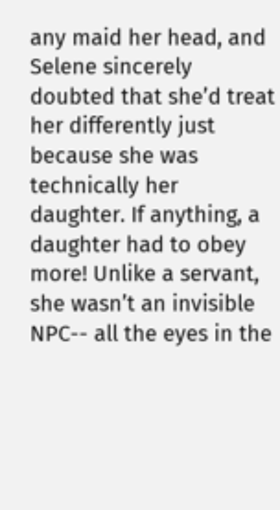any maid her head, and Selene sincerely doubted that she’d treat her differently just because she was technically her daughter. If anything, a daughter had to obey more! Unlike a servant, she wasn’t an invisible NPC-- all the eyes in the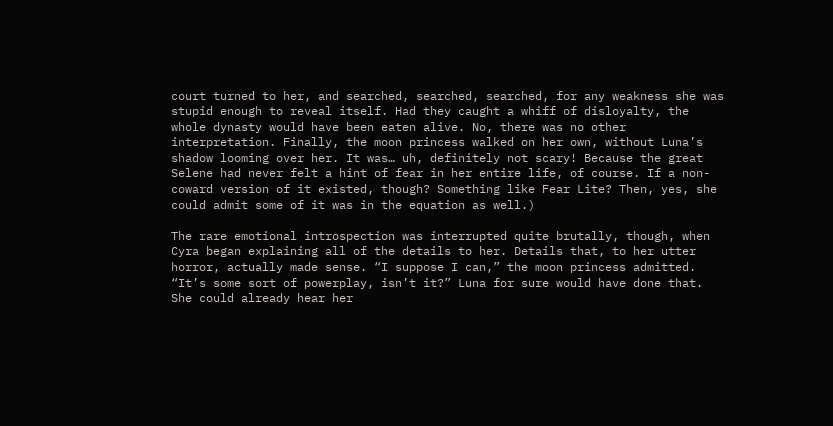court turned to her, and searched, searched, searched, for any weakness she was stupid enough to reveal itself. Had they caught a whiff of disloyalty, the whole dynasty would have been eaten alive. No, there was no other interpretation. Finally, the moon princess walked on her own, without Luna’s shadow looming over her. It was… uh, definitely not scary! Because the great Selene had never felt a hint of fear in her entire life, of course. If a non-coward version of it existed, though? Something like Fear Lite? Then, yes, she could admit some of it was in the equation as well.)

The rare emotional introspection was interrupted quite brutally, though, when Cyra began explaining all of the details to her. Details that, to her utter horror, actually made sense. “I suppose I can,” the moon princess admitted. “It’s some sort of powerplay, isn’t it?” Luna for sure would have done that. She could already hear her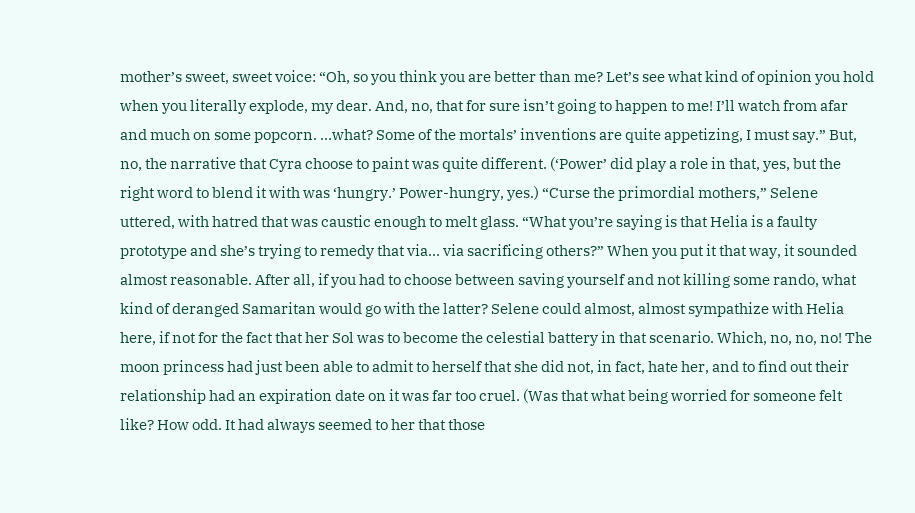mother’s sweet, sweet voice: “Oh, so you think you are better than me? Let’s see what kind of opinion you hold when you literally explode, my dear. And, no, that for sure isn’t going to happen to me! I’ll watch from afar and much on some popcorn. …what? Some of the mortals’ inventions are quite appetizing, I must say.” But, no, the narrative that Cyra choose to paint was quite different. (‘Power’ did play a role in that, yes, but the right word to blend it with was ‘hungry.’ Power-hungry, yes.) “Curse the primordial mothers,” Selene uttered, with hatred that was caustic enough to melt glass. “What you’re saying is that Helia is a faulty prototype and she’s trying to remedy that via… via sacrificing others?” When you put it that way, it sounded almost reasonable. After all, if you had to choose between saving yourself and not killing some rando, what kind of deranged Samaritan would go with the latter? Selene could almost, almost sympathize with Helia here, if not for the fact that her Sol was to become the celestial battery in that scenario. Which, no, no, no! The moon princess had just been able to admit to herself that she did not, in fact, hate her, and to find out their relationship had an expiration date on it was far too cruel. (Was that what being worried for someone felt like? How odd. It had always seemed to her that those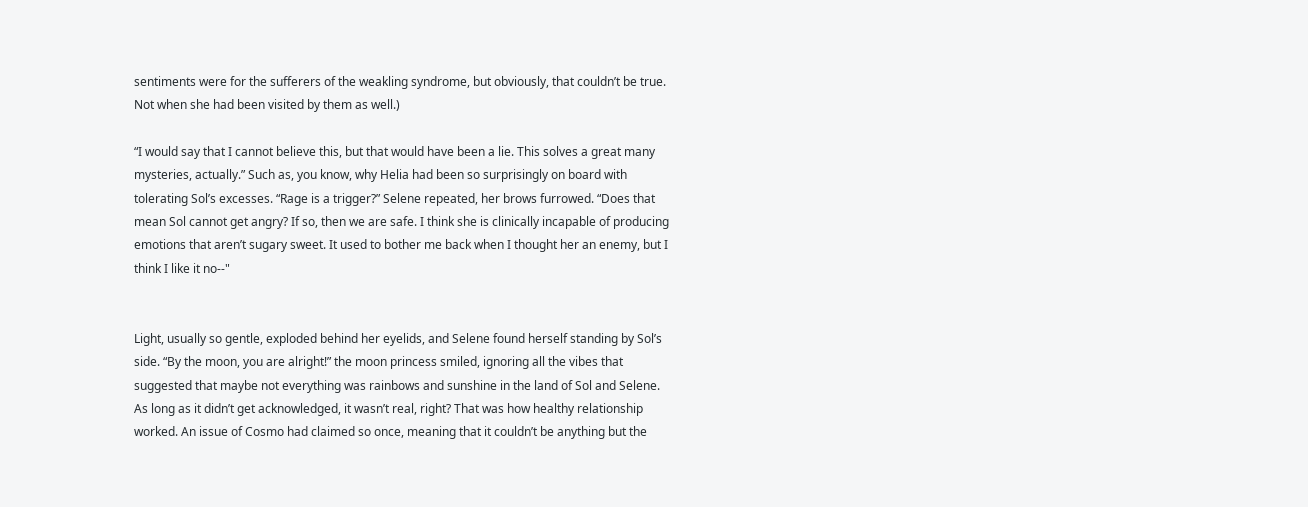sentiments were for the sufferers of the weakling syndrome, but obviously, that couldn’t be true. Not when she had been visited by them as well.)

“I would say that I cannot believe this, but that would have been a lie. This solves a great many mysteries, actually.” Such as, you know, why Helia had been so surprisingly on board with tolerating Sol’s excesses. “Rage is a trigger?” Selene repeated, her brows furrowed. “Does that mean Sol cannot get angry? If so, then we are safe. I think she is clinically incapable of producing emotions that aren’t sugary sweet. It used to bother me back when I thought her an enemy, but I think I like it no--"


Light, usually so gentle, exploded behind her eyelids, and Selene found herself standing by Sol’s side. “By the moon, you are alright!” the moon princess smiled, ignoring all the vibes that suggested that maybe not everything was rainbows and sunshine in the land of Sol and Selene. As long as it didn’t get acknowledged, it wasn’t real, right? That was how healthy relationship worked. An issue of Cosmo had claimed so once, meaning that it couldn’t be anything but the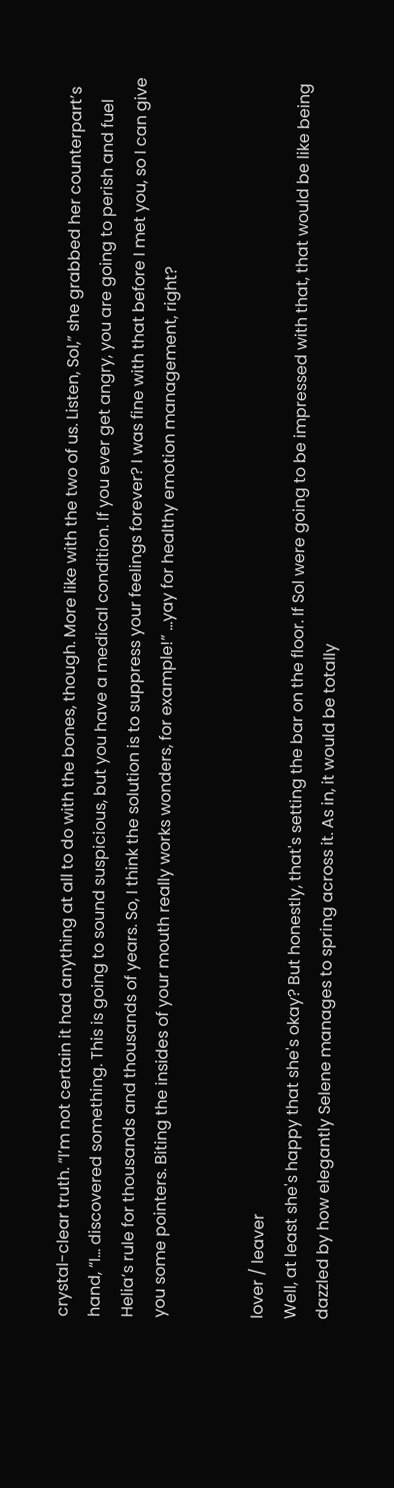crystal-clear truth. “I’m not certain it had anything at all to do with the bones, though. More like with the two of us. Listen, Sol,” she grabbed her counterpart’s hand, “I… discovered something. This is going to sound suspicious, but you have a medical condition. If you ever get angry, you are going to perish and fuel Helia’s rule for thousands and thousands of years. So, I think the solution is to suppress your feelings forever? I was fine with that before I met you, so I can give you some pointers. Biting the insides of your mouth really works wonders, for example!” …yay for healthy emotion management, right?


lover / leaver
Well, at least she's happy that she's okay? But honestly, that's setting the bar on the floor. If Sol were going to be impressed with that, that would be like being dazzled by how elegantly Selene manages to spring across it. As in, it would be totally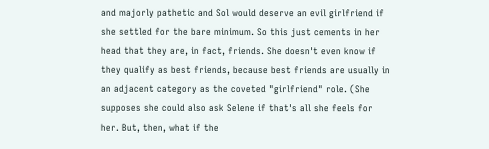and majorly pathetic and Sol would deserve an evil girlfriend if she settled for the bare minimum. So this just cements in her head that they are, in fact, friends. She doesn't even know if they qualify as best friends, because best friends are usually in an adjacent category as the coveted "girlfriend" role. (She supposes she could also ask Selene if that's all she feels for her. But, then, what if the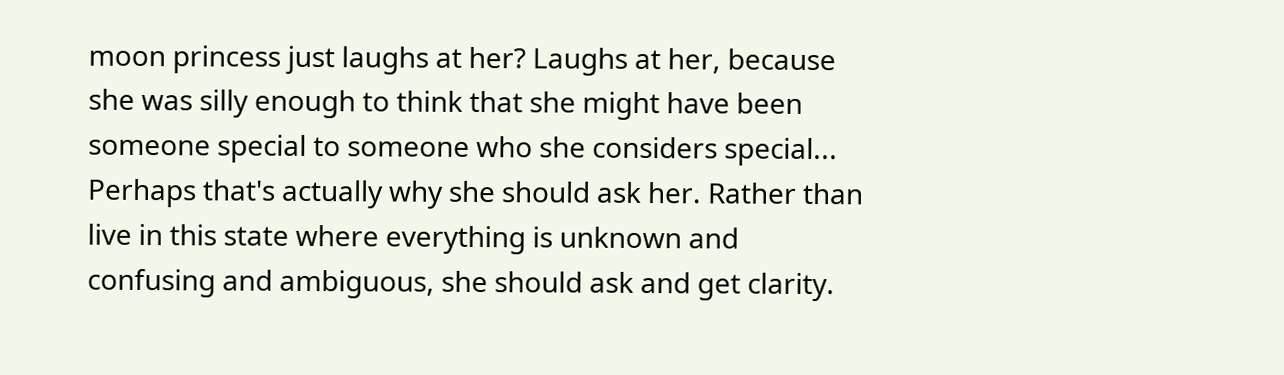moon princess just laughs at her? Laughs at her, because she was silly enough to think that she might have been someone special to someone who she considers special... Perhaps that's actually why she should ask her. Rather than live in this state where everything is unknown and confusing and ambiguous, she should ask and get clarity.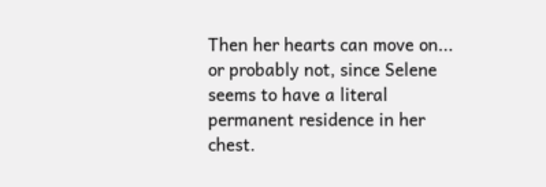Then her hearts can move on... or probably not, since Selene seems to have a literal permanent residence in her chest.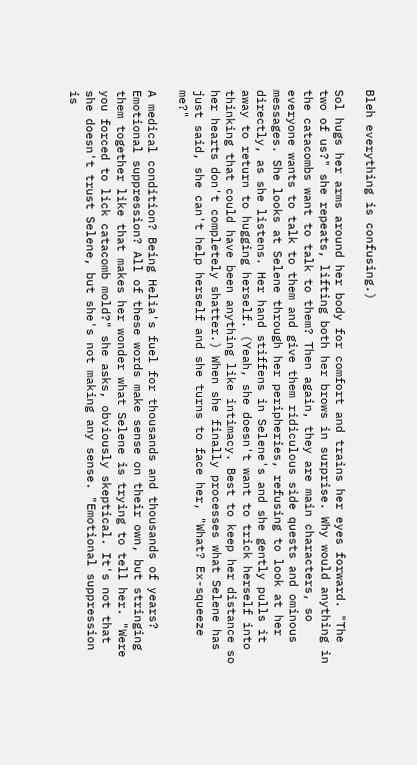Bleh everything is confusing.)

Sol hugs her arms around her body for comfort and trains her eyes forward. "The two of us?" she repeats, lifting both her brows in surprise. Why would anything in the catacombs want to talk to them? Then again, they are main characters, so everyone wants to talk to them and give them ridiculous side quests and ominous messages. She looks at Selene through her peripheries, refusing to look at her directly, as she listens. Her hand stiffens in Selene's and she gently pulls it away to return to hugging herself. (Yeah, she doesn't want to trick herself into thinking that could have been anything like intimacy. Best to keep her distance so her hearts don't completely shatter.) When she finally processes what Selene has just said, she can't help herself and she turns to face her, "What? Ex-squeeze me?"

A medical condition? Being Helia's fuel for thousands and thousands of years? Emotional suppression? All of these words make sense on their own, but stringing them together like that makes her wonder what Selene is trying to tell her. "Were you forced to lick catacomb mold?" she asks, obviously skeptical. It's not that she doesn't trust Selene, but she's not making any sense. "Emotional suppression is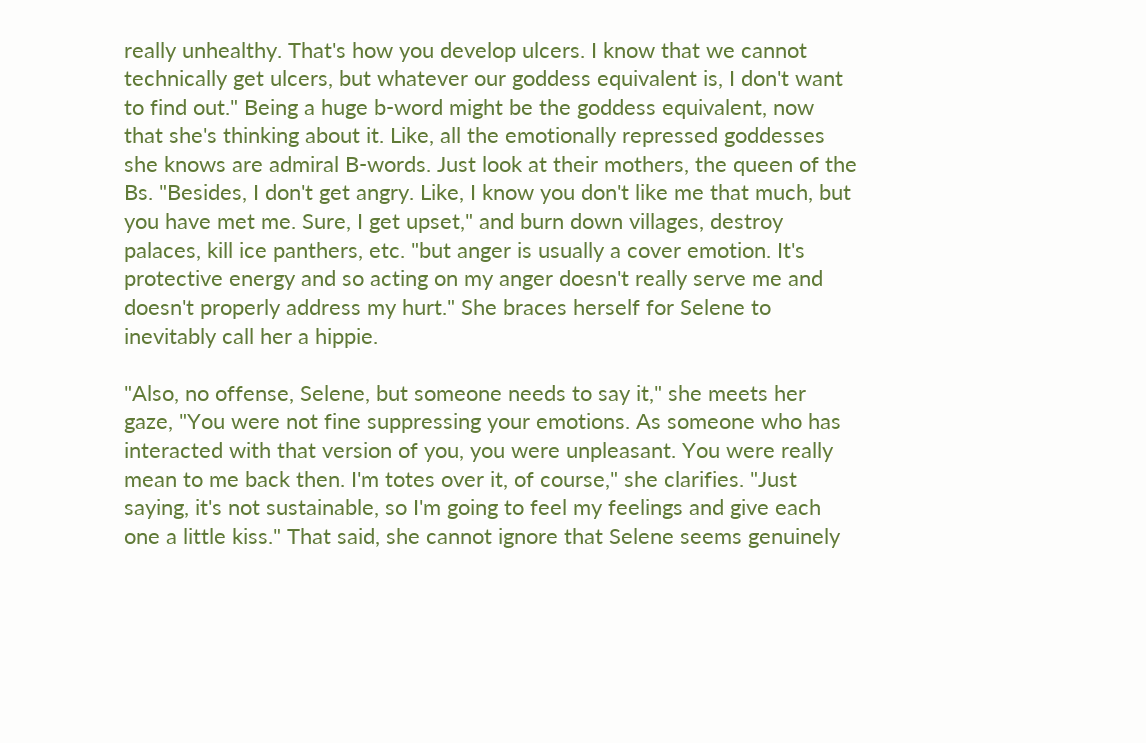really unhealthy. That's how you develop ulcers. I know that we cannot technically get ulcers, but whatever our goddess equivalent is, I don't want to find out." Being a huge b-word might be the goddess equivalent, now that she's thinking about it. Like, all the emotionally repressed goddesses she knows are admiral B-words. Just look at their mothers, the queen of the Bs. "Besides, I don't get angry. Like, I know you don't like me that much, but you have met me. Sure, I get upset," and burn down villages, destroy palaces, kill ice panthers, etc. "but anger is usually a cover emotion. It's protective energy and so acting on my anger doesn't really serve me and doesn't properly address my hurt." She braces herself for Selene to inevitably call her a hippie.

"Also, no offense, Selene, but someone needs to say it," she meets her gaze, "You were not fine suppressing your emotions. As someone who has interacted with that version of you, you were unpleasant. You were really mean to me back then. I'm totes over it, of course," she clarifies. "Just saying, it's not sustainable, so I'm going to feel my feelings and give each one a little kiss." That said, she cannot ignore that Selene seems genuinely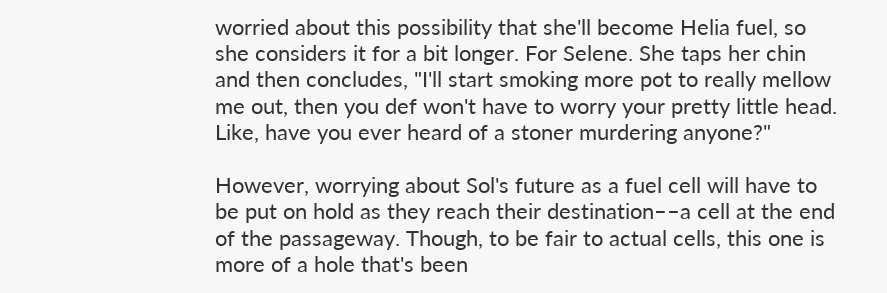worried about this possibility that she'll become Helia fuel, so she considers it for a bit longer. For Selene. She taps her chin and then concludes, "I'll start smoking more pot to really mellow me out, then you def won't have to worry your pretty little head. Like, have you ever heard of a stoner murdering anyone?"

However, worrying about Sol's future as a fuel cell will have to be put on hold as they reach their destination––a cell at the end of the passageway. Though, to be fair to actual cells, this one is more of a hole that's been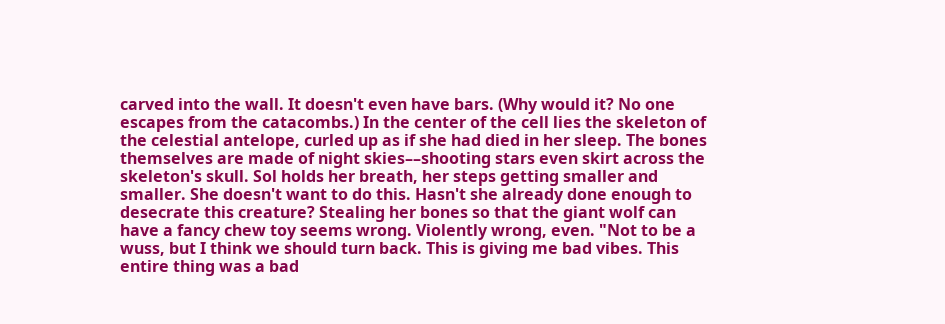carved into the wall. It doesn't even have bars. (Why would it? No one escapes from the catacombs.) In the center of the cell lies the skeleton of the celestial antelope, curled up as if she had died in her sleep. The bones themselves are made of night skies––shooting stars even skirt across the skeleton's skull. Sol holds her breath, her steps getting smaller and smaller. She doesn't want to do this. Hasn't she already done enough to desecrate this creature? Stealing her bones so that the giant wolf can have a fancy chew toy seems wrong. Violently wrong, even. "Not to be a wuss, but I think we should turn back. This is giving me bad vibes. This entire thing was a bad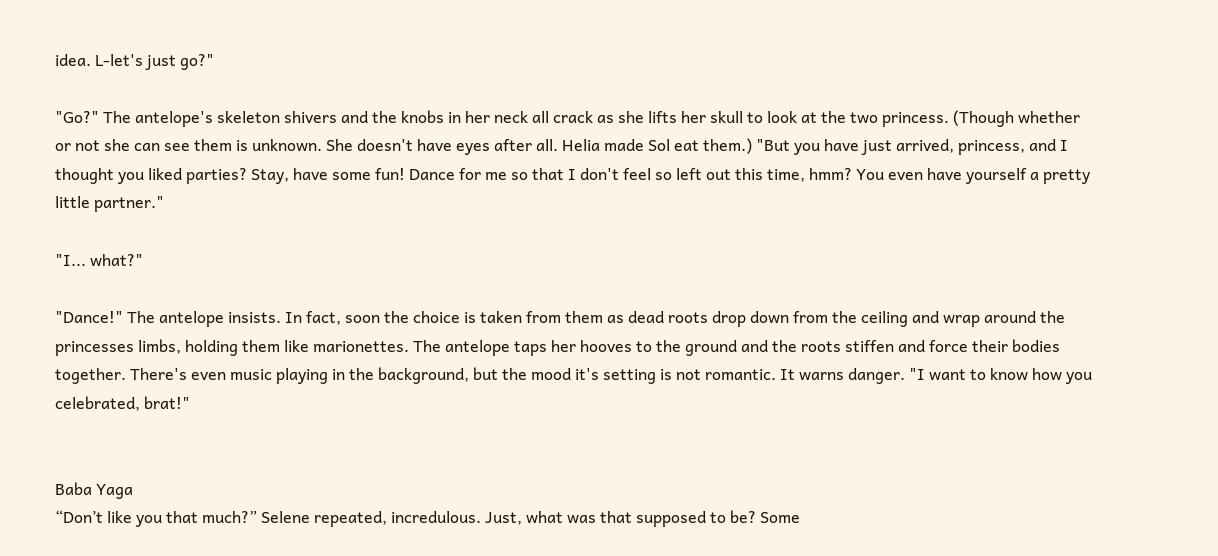idea. L-let's just go?"

"Go?" The antelope's skeleton shivers and the knobs in her neck all crack as she lifts her skull to look at the two princess. (Though whether or not she can see them is unknown. She doesn't have eyes after all. Helia made Sol eat them.) "But you have just arrived, princess, and I thought you liked parties? Stay, have some fun! Dance for me so that I don't feel so left out this time, hmm? You even have yourself a pretty little partner."

"I... what?"

"Dance!" The antelope insists. In fact, soon the choice is taken from them as dead roots drop down from the ceiling and wrap around the princesses limbs, holding them like marionettes. The antelope taps her hooves to the ground and the roots stiffen and force their bodies together. There's even music playing in the background, but the mood it's setting is not romantic. It warns danger. "I want to know how you celebrated, brat!"


Baba Yaga
“Don’t like you that much?” Selene repeated, incredulous. Just, what was that supposed to be? Some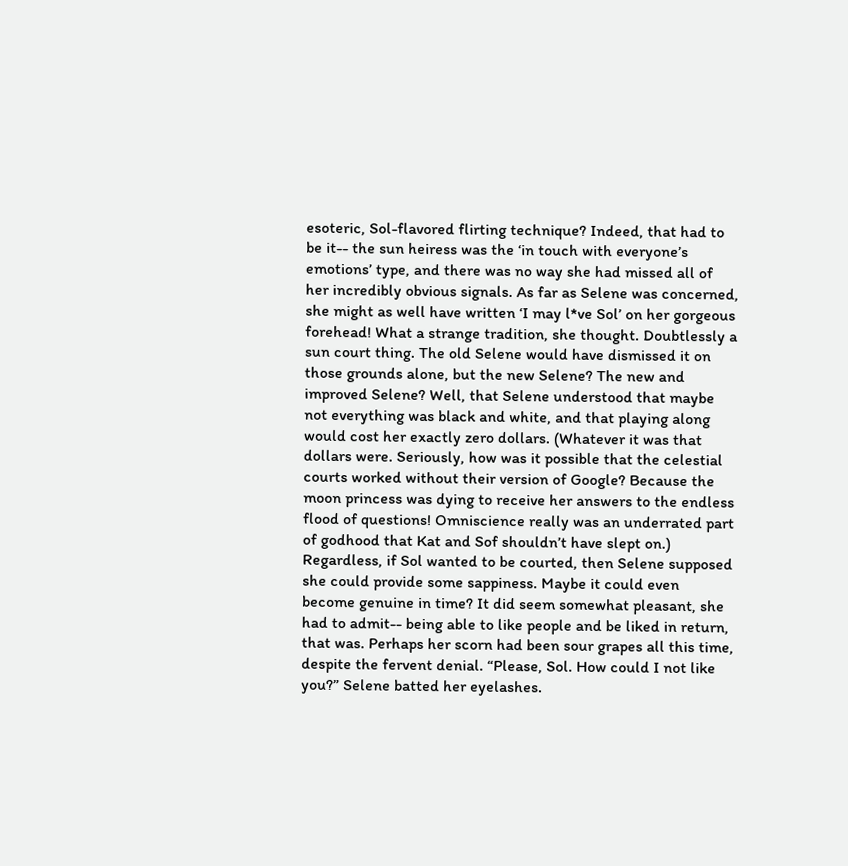esoteric, Sol-flavored flirting technique? Indeed, that had to be it-- the sun heiress was the ‘in touch with everyone’s emotions’ type, and there was no way she had missed all of her incredibly obvious signals. As far as Selene was concerned, she might as well have written ‘I may l*ve Sol’ on her gorgeous forehead! What a strange tradition, she thought. Doubtlessly a sun court thing. The old Selene would have dismissed it on those grounds alone, but the new Selene? The new and improved Selene? Well, that Selene understood that maybe not everything was black and white, and that playing along would cost her exactly zero dollars. (Whatever it was that dollars were. Seriously, how was it possible that the celestial courts worked without their version of Google? Because the moon princess was dying to receive her answers to the endless flood of questions! Omniscience really was an underrated part of godhood that Kat and Sof shouldn’t have slept on.) Regardless, if Sol wanted to be courted, then Selene supposed she could provide some sappiness. Maybe it could even become genuine in time? It did seem somewhat pleasant, she had to admit-- being able to like people and be liked in return, that was. Perhaps her scorn had been sour grapes all this time, despite the fervent denial. “Please, Sol. How could I not like you?” Selene batted her eyelashes.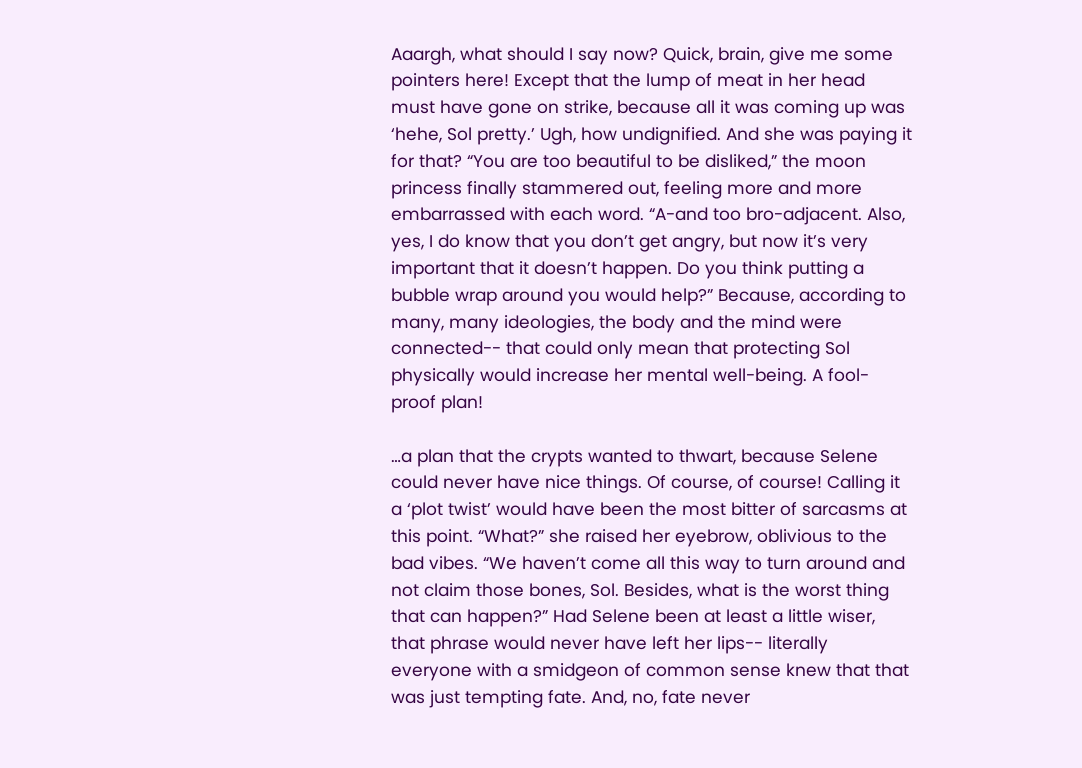Aaargh, what should I say now? Quick, brain, give me some pointers here! Except that the lump of meat in her head must have gone on strike, because all it was coming up was ‘hehe, Sol pretty.’ Ugh, how undignified. And she was paying it for that? “You are too beautiful to be disliked,” the moon princess finally stammered out, feeling more and more embarrassed with each word. “A-and too bro-adjacent. Also, yes, I do know that you don’t get angry, but now it’s very important that it doesn’t happen. Do you think putting a bubble wrap around you would help?” Because, according to many, many ideologies, the body and the mind were connected-- that could only mean that protecting Sol physically would increase her mental well-being. A fool-proof plan!

…a plan that the crypts wanted to thwart, because Selene could never have nice things. Of course, of course! Calling it a ‘plot twist’ would have been the most bitter of sarcasms at this point. “What?” she raised her eyebrow, oblivious to the bad vibes. “We haven’t come all this way to turn around and not claim those bones, Sol. Besides, what is the worst thing that can happen?” Had Selene been at least a little wiser, that phrase would never have left her lips-- literally everyone with a smidgeon of common sense knew that that was just tempting fate. And, no, fate never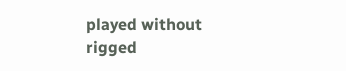played without rigged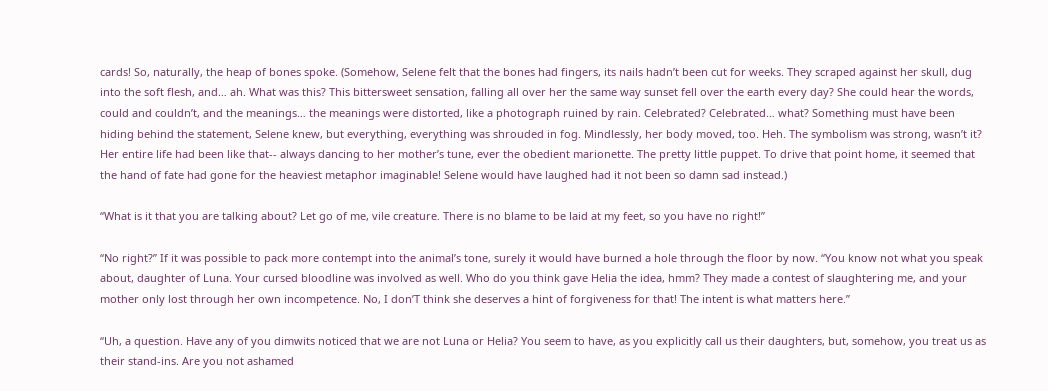cards! So, naturally, the heap of bones spoke. (Somehow, Selene felt that the bones had fingers, its nails hadn’t been cut for weeks. They scraped against her skull, dug into the soft flesh, and… ah. What was this? This bittersweet sensation, falling all over her the same way sunset fell over the earth every day? She could hear the words, could and couldn’t, and the meanings… the meanings were distorted, like a photograph ruined by rain. Celebrated? Celebrated… what? Something must have been hiding behind the statement, Selene knew, but everything, everything was shrouded in fog. Mindlessly, her body moved, too. Heh. The symbolism was strong, wasn’t it? Her entire life had been like that-- always dancing to her mother’s tune, ever the obedient marionette. The pretty little puppet. To drive that point home, it seemed that the hand of fate had gone for the heaviest metaphor imaginable! Selene would have laughed had it not been so damn sad instead.)

“What is it that you are talking about? Let go of me, vile creature. There is no blame to be laid at my feet, so you have no right!”

“No right?” If it was possible to pack more contempt into the animal’s tone, surely it would have burned a hole through the floor by now. “You know not what you speak about, daughter of Luna. Your cursed bloodline was involved as well. Who do you think gave Helia the idea, hmm? They made a contest of slaughtering me, and your mother only lost through her own incompetence. No, I don’T think she deserves a hint of forgiveness for that! The intent is what matters here.”

“Uh, a question. Have any of you dimwits noticed that we are not Luna or Helia? You seem to have, as you explicitly call us their daughters, but, somehow, you treat us as their stand-ins. Are you not ashamed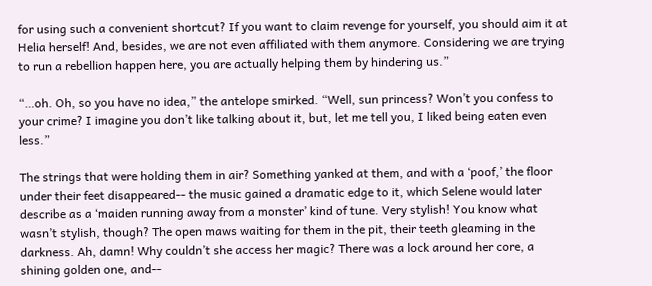for using such a convenient shortcut? If you want to claim revenge for yourself, you should aim it at Helia herself! And, besides, we are not even affiliated with them anymore. Considering we are trying to run a rebellion happen here, you are actually helping them by hindering us.”

“…oh. Oh, so you have no idea,” the antelope smirked. “Well, sun princess? Won’t you confess to your crime? I imagine you don’t like talking about it, but, let me tell you, I liked being eaten even less.”

The strings that were holding them in air? Something yanked at them, and with a ‘poof,’ the floor under their feet disappeared-- the music gained a dramatic edge to it, which Selene would later describe as a ‘maiden running away from a monster’ kind of tune. Very stylish! You know what wasn’t stylish, though? The open maws waiting for them in the pit, their teeth gleaming in the darkness. Ah, damn! Why couldn’t she access her magic? There was a lock around her core, a shining golden one, and--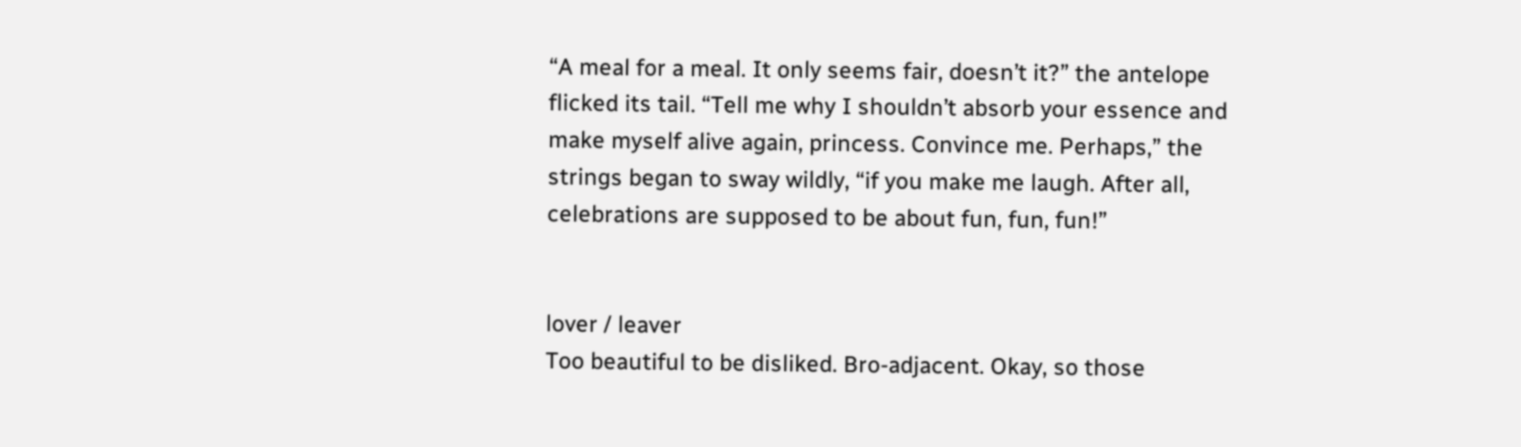“A meal for a meal. It only seems fair, doesn’t it?” the antelope flicked its tail. “Tell me why I shouldn’t absorb your essence and make myself alive again, princess. Convince me. Perhaps,” the strings began to sway wildly, “if you make me laugh. After all, celebrations are supposed to be about fun, fun, fun!”


lover / leaver
Too beautiful to be disliked. Bro-adjacent. Okay, so those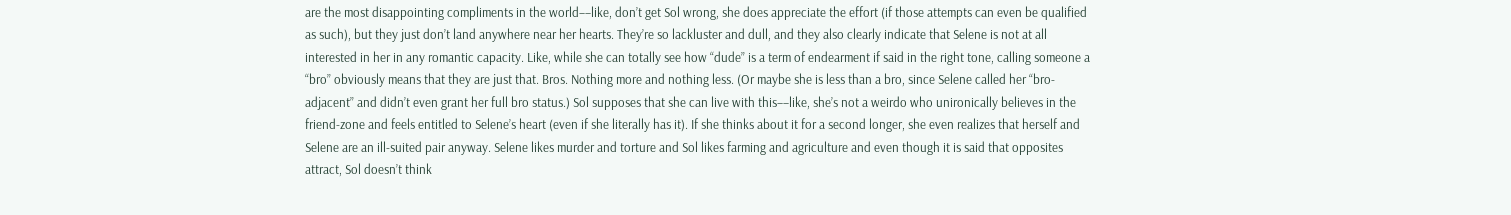are the most disappointing compliments in the world––like, don’t get Sol wrong, she does appreciate the effort (if those attempts can even be qualified as such), but they just don’t land anywhere near her hearts. They’re so lackluster and dull, and they also clearly indicate that Selene is not at all interested in her in any romantic capacity. Like, while she can totally see how “dude” is a term of endearment if said in the right tone, calling someone a “bro” obviously means that they are just that. Bros. Nothing more and nothing less. (Or maybe she is less than a bro, since Selene called her “bro-adjacent” and didn’t even grant her full bro status.) Sol supposes that she can live with this––like, she’s not a weirdo who unironically believes in the friend-zone and feels entitled to Selene’s heart (even if she literally has it). If she thinks about it for a second longer, she even realizes that herself and Selene are an ill-suited pair anyway. Selene likes murder and torture and Sol likes farming and agriculture and even though it is said that opposites attract, Sol doesn’t think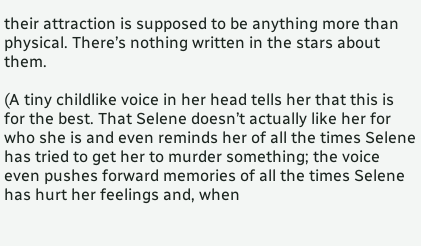their attraction is supposed to be anything more than physical. There’s nothing written in the stars about them.

(A tiny childlike voice in her head tells her that this is for the best. That Selene doesn’t actually like her for who she is and even reminds her of all the times Selene has tried to get her to murder something; the voice even pushes forward memories of all the times Selene has hurt her feelings and, when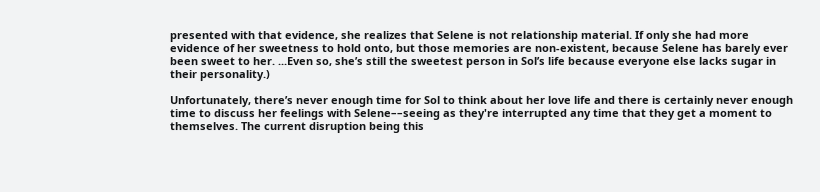presented with that evidence, she realizes that Selene is not relationship material. If only she had more evidence of her sweetness to hold onto, but those memories are non-existent, because Selene has barely ever been sweet to her. ...Even so, she’s still the sweetest person in Sol’s life because everyone else lacks sugar in their personality.)

Unfortunately, there’s never enough time for Sol to think about her love life and there is certainly never enough time to discuss her feelings with Selene––seeing as they're interrupted any time that they get a moment to themselves. The current disruption being this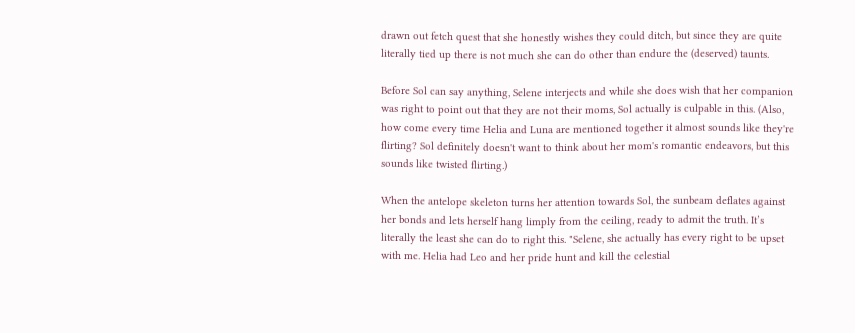drawn out fetch quest that she honestly wishes they could ditch, but since they are quite literally tied up there is not much she can do other than endure the (deserved) taunts.

Before Sol can say anything, Selene interjects and while she does wish that her companion was right to point out that they are not their moms, Sol actually is culpable in this. (Also, how come every time Helia and Luna are mentioned together it almost sounds like they're flirting? Sol definitely doesn't want to think about her mom's romantic endeavors, but this sounds like twisted flirting.)

When the antelope skeleton turns her attention towards Sol, the sunbeam deflates against her bonds and lets herself hang limply from the ceiling, ready to admit the truth. It’s literally the least she can do to right this. "Selene, she actually has every right to be upset with me. Helia had Leo and her pride hunt and kill the celestial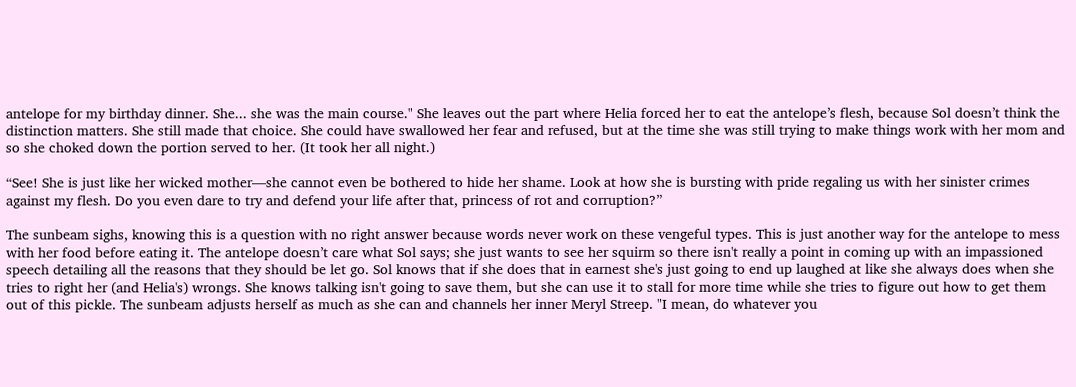antelope for my birthday dinner. She... she was the main course." She leaves out the part where Helia forced her to eat the antelope’s flesh, because Sol doesn’t think the distinction matters. She still made that choice. She could have swallowed her fear and refused, but at the time she was still trying to make things work with her mom and so she choked down the portion served to her. (It took her all night.)

“See! She is just like her wicked mother––she cannot even be bothered to hide her shame. Look at how she is bursting with pride regaling us with her sinister crimes against my flesh. Do you even dare to try and defend your life after that, princess of rot and corruption?”

The sunbeam sighs, knowing this is a question with no right answer because words never work on these vengeful types. This is just another way for the antelope to mess with her food before eating it. The antelope doesn’t care what Sol says; she just wants to see her squirm so there isn't really a point in coming up with an impassioned speech detailing all the reasons that they should be let go. Sol knows that if she does that in earnest she's just going to end up laughed at like she always does when she tries to right her (and Helia's) wrongs. She knows talking isn't going to save them, but she can use it to stall for more time while she tries to figure out how to get them out of this pickle. The sunbeam adjusts herself as much as she can and channels her inner Meryl Streep. "I mean, do whatever you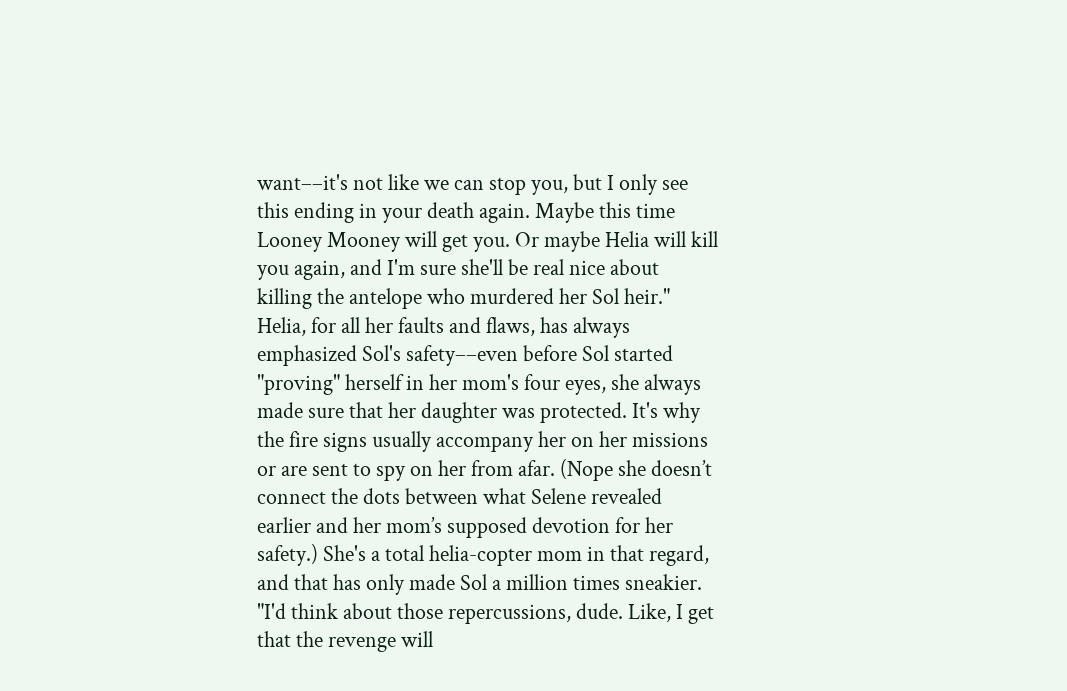want––it's not like we can stop you, but I only see this ending in your death again. Maybe this time Looney Mooney will get you. Or maybe Helia will kill you again, and I'm sure she'll be real nice about killing the antelope who murdered her Sol heir." Helia, for all her faults and flaws, has always emphasized Sol's safety––even before Sol started "proving" herself in her mom's four eyes, she always made sure that her daughter was protected. It's why the fire signs usually accompany her on her missions or are sent to spy on her from afar. (Nope she doesn’t connect the dots between what Selene revealed earlier and her mom’s supposed devotion for her safety.) She's a total helia-copter mom in that regard, and that has only made Sol a million times sneakier. "I'd think about those repercussions, dude. Like, I get that the revenge will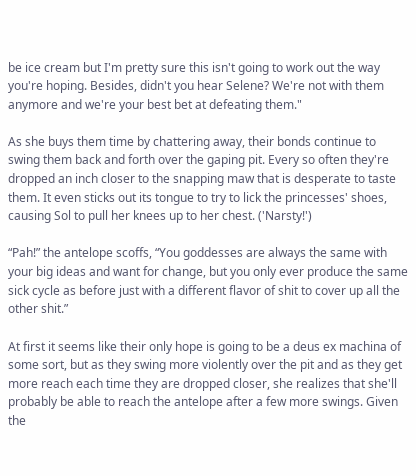be ice cream but I'm pretty sure this isn't going to work out the way you're hoping. Besides, didn't you hear Selene? We're not with them anymore and we're your best bet at defeating them."

As she buys them time by chattering away, their bonds continue to swing them back and forth over the gaping pit. Every so often they're dropped an inch closer to the snapping maw that is desperate to taste them. It even sticks out its tongue to try to lick the princesses' shoes, causing Sol to pull her knees up to her chest. ('Narsty!')

“Pah!” the antelope scoffs, “You goddesses are always the same with your big ideas and want for change, but you only ever produce the same sick cycle as before just with a different flavor of shit to cover up all the other shit.”

At first it seems like their only hope is going to be a deus ex machina of some sort, but as they swing more violently over the pit and as they get more reach each time they are dropped closer, she realizes that she'll probably be able to reach the antelope after a few more swings. Given the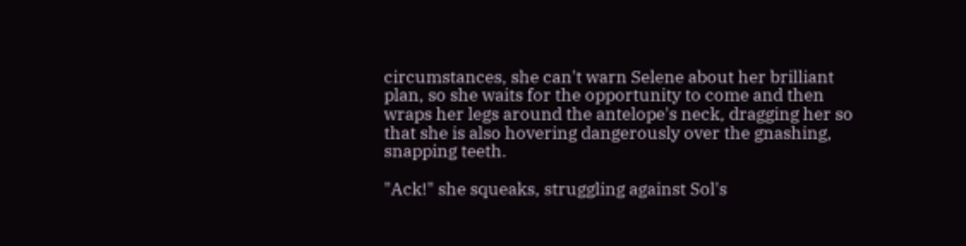circumstances, she can't warn Selene about her brilliant plan, so she waits for the opportunity to come and then wraps her legs around the antelope's neck, dragging her so that she is also hovering dangerously over the gnashing, snapping teeth.

"Ack!" she squeaks, struggling against Sol's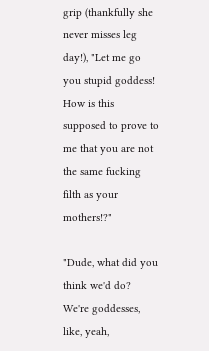grip (thankfully she never misses leg day!), "Let me go you stupid goddess! How is this supposed to prove to me that you are not the same fucking filth as your mothers!?"

"Dude, what did you think we'd do? We're goddesses, like, yeah,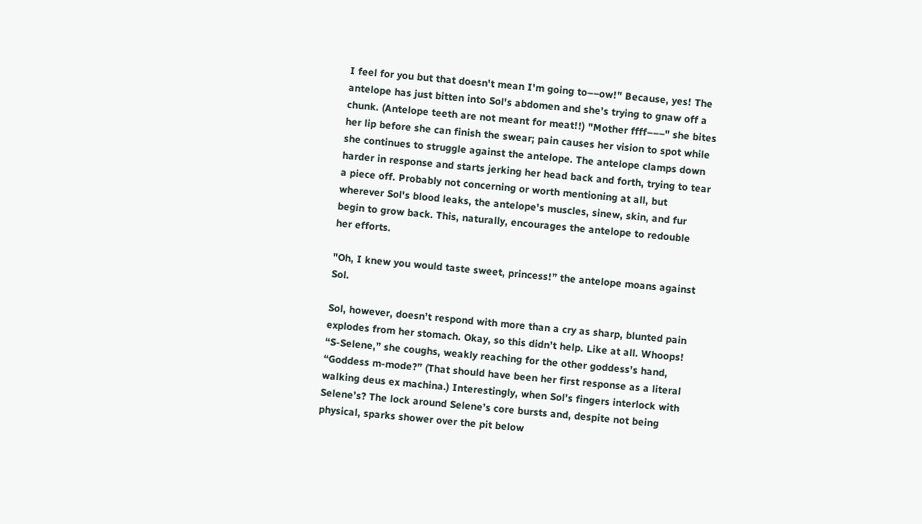I feel for you but that doesn't mean I'm going to––ow!" Because, yes! The antelope has just bitten into Sol's abdomen and she’s trying to gnaw off a chunk. (Antelope teeth are not meant for meat!!) "Mother ffff–––" she bites her lip before she can finish the swear; pain causes her vision to spot while she continues to struggle against the antelope. The antelope clamps down harder in response and starts jerking her head back and forth, trying to tear a piece off. Probably not concerning or worth mentioning at all, but wherever Sol's blood leaks, the antelope's muscles, sinew, skin, and fur begin to grow back. This, naturally, encourages the antelope to redouble her efforts.

"Oh, I knew you would taste sweet, princess!” the antelope moans against Sol.

Sol, however, doesn’t respond with more than a cry as sharp, blunted pain explodes from her stomach. Okay, so this didn’t help. Like at all. Whoops! “S-Selene,” she coughs, weakly reaching for the other goddess’s hand, “Goddess m-mode?” (That should have been her first response as a literal walking deus ex machina.) Interestingly, when Sol’s fingers interlock with Selene’s? The lock around Selene’s core bursts and, despite not being physical, sparks shower over the pit below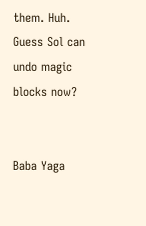them. Huh. Guess Sol can undo magic blocks now?


Baba Yaga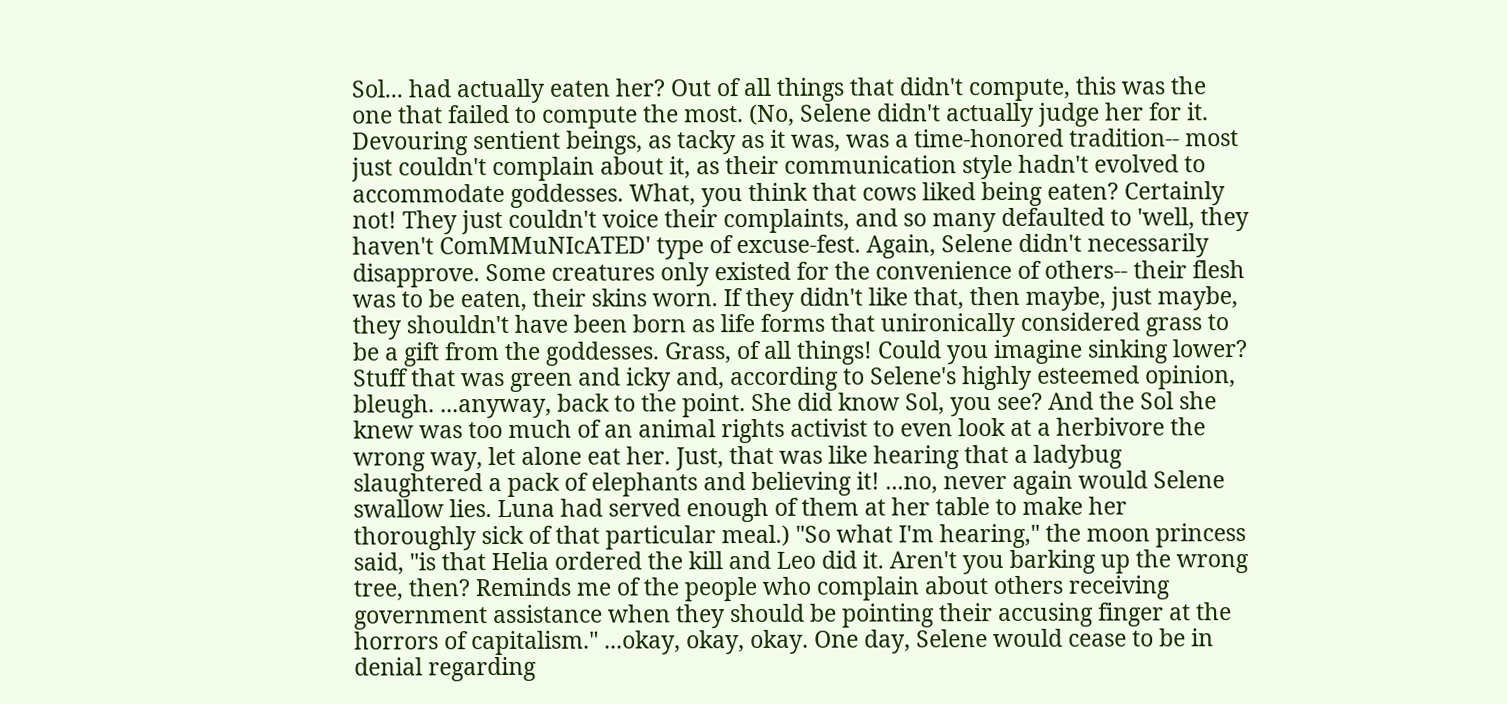Sol... had actually eaten her? Out of all things that didn't compute, this was the one that failed to compute the most. (No, Selene didn't actually judge her for it. Devouring sentient beings, as tacky as it was, was a time-honored tradition-- most just couldn't complain about it, as their communication style hadn't evolved to accommodate goddesses. What, you think that cows liked being eaten? Certainly not! They just couldn't voice their complaints, and so many defaulted to 'well, they haven't ComMMuNIcATED' type of excuse-fest. Again, Selene didn't necessarily disapprove. Some creatures only existed for the convenience of others-- their flesh was to be eaten, their skins worn. If they didn't like that, then maybe, just maybe, they shouldn't have been born as life forms that unironically considered grass to be a gift from the goddesses. Grass, of all things! Could you imagine sinking lower? Stuff that was green and icky and, according to Selene's highly esteemed opinion, bleugh. ...anyway, back to the point. She did know Sol, you see? And the Sol she knew was too much of an animal rights activist to even look at a herbivore the wrong way, let alone eat her. Just, that was like hearing that a ladybug slaughtered a pack of elephants and believing it! ...no, never again would Selene swallow lies. Luna had served enough of them at her table to make her thoroughly sick of that particular meal.) "So what I'm hearing," the moon princess said, "is that Helia ordered the kill and Leo did it. Aren't you barking up the wrong tree, then? Reminds me of the people who complain about others receiving government assistance when they should be pointing their accusing finger at the horrors of capitalism." ...okay, okay, okay. One day, Selene would cease to be in denial regarding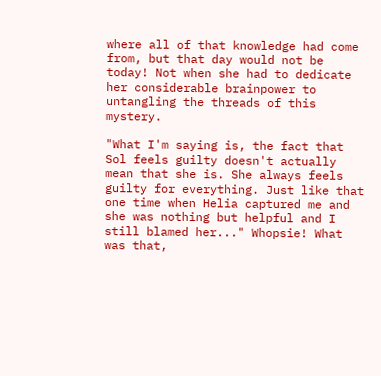where all of that knowledge had come from, but that day would not be today! Not when she had to dedicate her considerable brainpower to untangling the threads of this mystery.

"What I'm saying is, the fact that Sol feels guilty doesn't actually mean that she is. She always feels guilty for everything. Just like that one time when Helia captured me and she was nothing but helpful and I still blamed her..." Whopsie! What was that,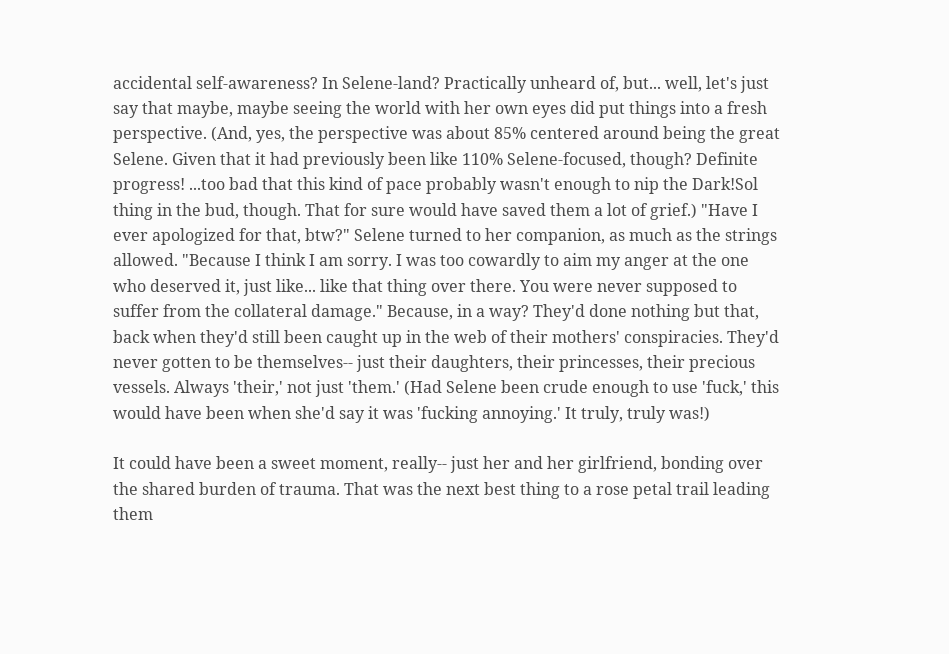accidental self-awareness? In Selene-land? Practically unheard of, but... well, let's just say that maybe, maybe seeing the world with her own eyes did put things into a fresh perspective. (And, yes, the perspective was about 85% centered around being the great Selene. Given that it had previously been like 110% Selene-focused, though? Definite progress! ...too bad that this kind of pace probably wasn't enough to nip the Dark!Sol thing in the bud, though. That for sure would have saved them a lot of grief.) "Have I ever apologized for that, btw?" Selene turned to her companion, as much as the strings allowed. "Because I think I am sorry. I was too cowardly to aim my anger at the one who deserved it, just like... like that thing over there. You were never supposed to suffer from the collateral damage." Because, in a way? They'd done nothing but that, back when they'd still been caught up in the web of their mothers' conspiracies. They'd never gotten to be themselves-- just their daughters, their princesses, their precious vessels. Always 'their,' not just 'them.' (Had Selene been crude enough to use 'fuck,' this would have been when she'd say it was 'fucking annoying.' It truly, truly was!)

It could have been a sweet moment, really-- just her and her girlfriend, bonding over the shared burden of trauma. That was the next best thing to a rose petal trail leading them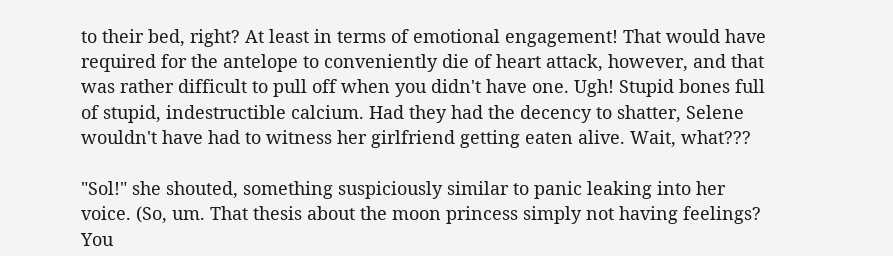to their bed, right? At least in terms of emotional engagement! That would have required for the antelope to conveniently die of heart attack, however, and that was rather difficult to pull off when you didn't have one. Ugh! Stupid bones full of stupid, indestructible calcium. Had they had the decency to shatter, Selene wouldn't have had to witness her girlfriend getting eaten alive. Wait, what???

"Sol!" she shouted, something suspiciously similar to panic leaking into her voice. (So, um. That thesis about the moon princess simply not having feelings? You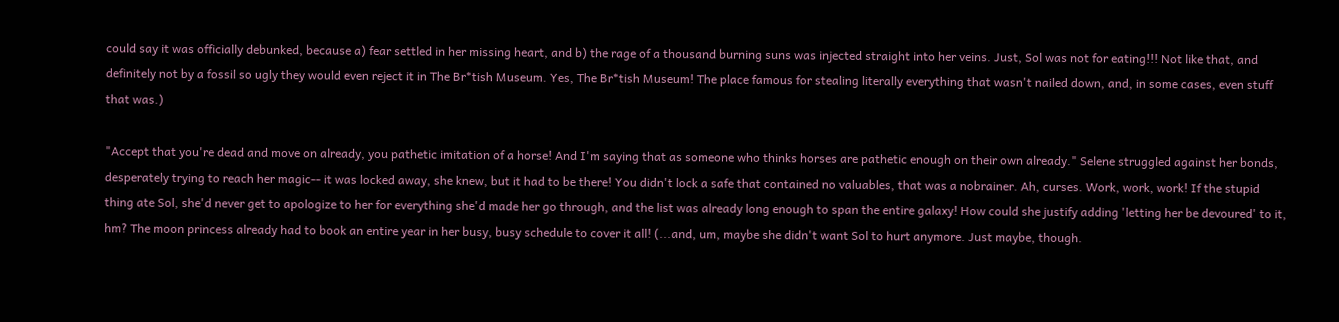could say it was officially debunked, because a) fear settled in her missing heart, and b) the rage of a thousand burning suns was injected straight into her veins. Just, Sol was not for eating!!! Not like that, and definitely not by a fossil so ugly they would even reject it in The Br*tish Museum. Yes, The Br*tish Museum! The place famous for stealing literally everything that wasn't nailed down, and, in some cases, even stuff that was.)

"Accept that you're dead and move on already, you pathetic imitation of a horse! And I'm saying that as someone who thinks horses are pathetic enough on their own already." Selene struggled against her bonds, desperately trying to reach her magic-- it was locked away, she knew, but it had to be there! You didn't lock a safe that contained no valuables, that was a nobrainer. Ah, curses. Work, work, work! If the stupid thing ate Sol, she'd never get to apologize to her for everything she'd made her go through, and the list was already long enough to span the entire galaxy! How could she justify adding 'letting her be devoured' to it, hm? The moon princess already had to book an entire year in her busy, busy schedule to cover it all! (...and, um, maybe she didn't want Sol to hurt anymore. Just maybe, though.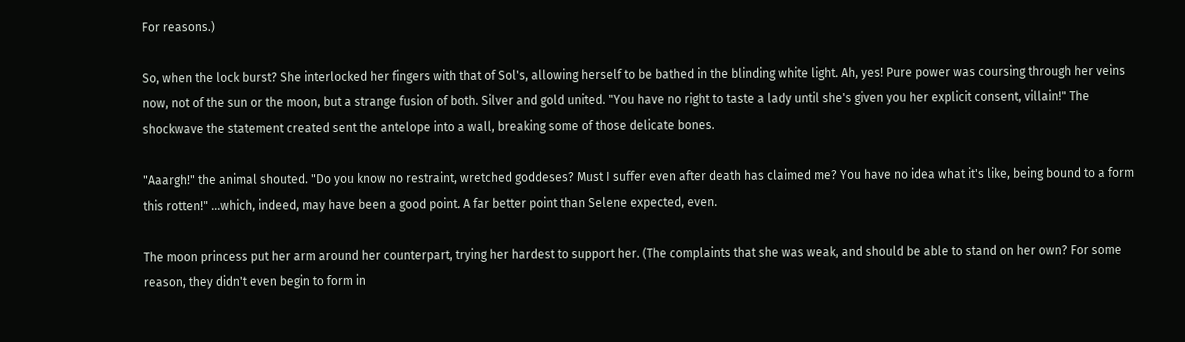For reasons.)

So, when the lock burst? She interlocked her fingers with that of Sol's, allowing herself to be bathed in the blinding white light. Ah, yes! Pure power was coursing through her veins now, not of the sun or the moon, but a strange fusion of both. Silver and gold united. "You have no right to taste a lady until she's given you her explicit consent, villain!" The shockwave the statement created sent the antelope into a wall, breaking some of those delicate bones.

"Aaargh!" the animal shouted. "Do you know no restraint, wretched goddeses? Must I suffer even after death has claimed me? You have no idea what it's like, being bound to a form this rotten!" ...which, indeed, may have been a good point. A far better point than Selene expected, even.

The moon princess put her arm around her counterpart, trying her hardest to support her. (The complaints that she was weak, and should be able to stand on her own? For some reason, they didn't even begin to form in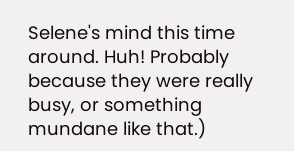Selene's mind this time around. Huh! Probably because they were really busy, or something mundane like that.)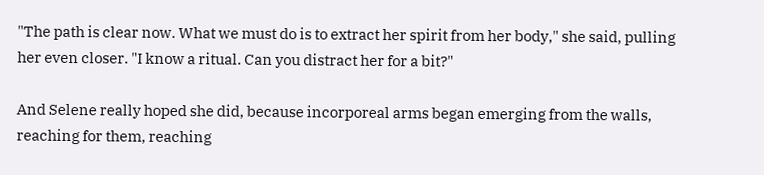"The path is clear now. What we must do is to extract her spirit from her body," she said, pulling her even closer. "I know a ritual. Can you distract her for a bit?"

And Selene really hoped she did, because incorporeal arms began emerging from the walls, reaching for them, reaching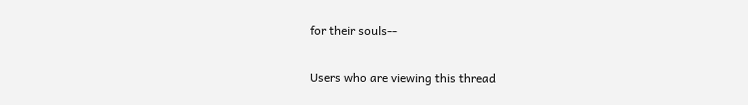for their souls--

Users who are viewing this thread